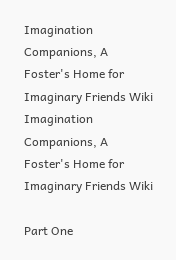Imagination Companions, A Foster's Home for Imaginary Friends Wiki
Imagination Companions, A Foster's Home for Imaginary Friends Wiki

Part One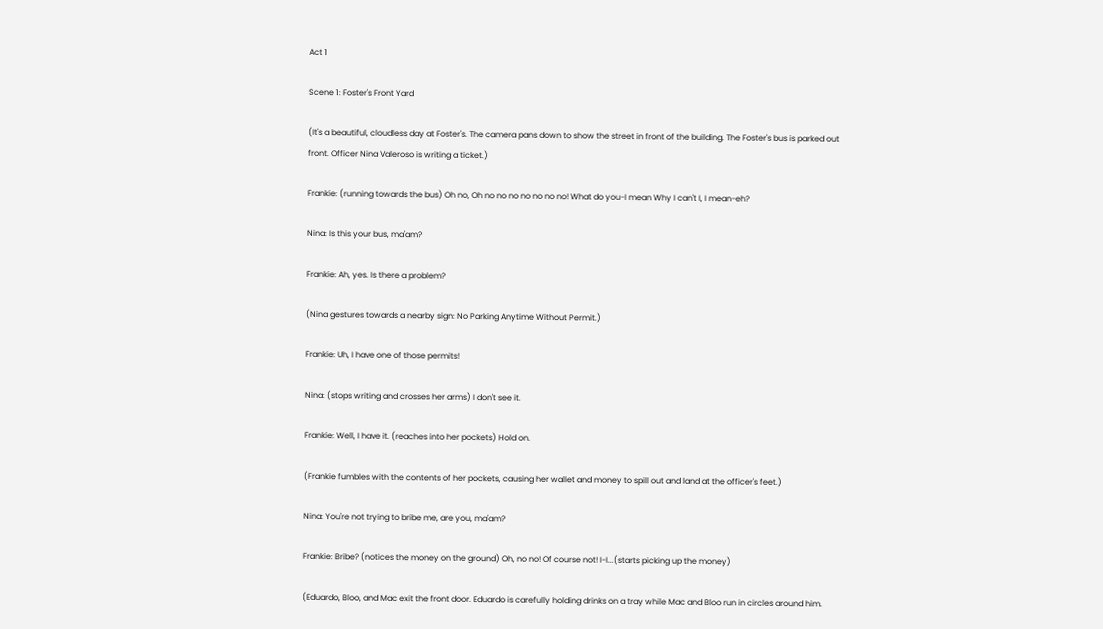Act 1

Scene 1: Foster's Front Yard

(It's a beautiful, cloudless day at Foster's. The camera pans down to show the street in front of the building. The Foster's bus is parked out front. Officer Nina Valeroso is writing a ticket.)

Frankie: (running towards the bus) Oh no, Oh no no no no no no no! What do you-I mean Why I can't I, I mean-eh?

Nina: Is this your bus, ma'am?

Frankie: Ah, yes. Is there a problem?

(Nina gestures towards a nearby sign: No Parking Anytime Without Permit.)

Frankie: Uh, I have one of those permits!

Nina: (stops writing and crosses her arms) I don't see it.

Frankie: Well, I have it. (reaches into her pockets) Hold on.

(Frankie fumbles with the contents of her pockets, causing her wallet and money to spill out and land at the officer's feet.)

Nina: You're not trying to bribe me, are you, ma'am?

Frankie: Bribe? (notices the money on the ground) Oh, no no! Of course not! I-I...(starts picking up the money)

(Eduardo, Bloo, and Mac exit the front door. Eduardo is carefully holding drinks on a tray while Mac and Bloo run in circles around him.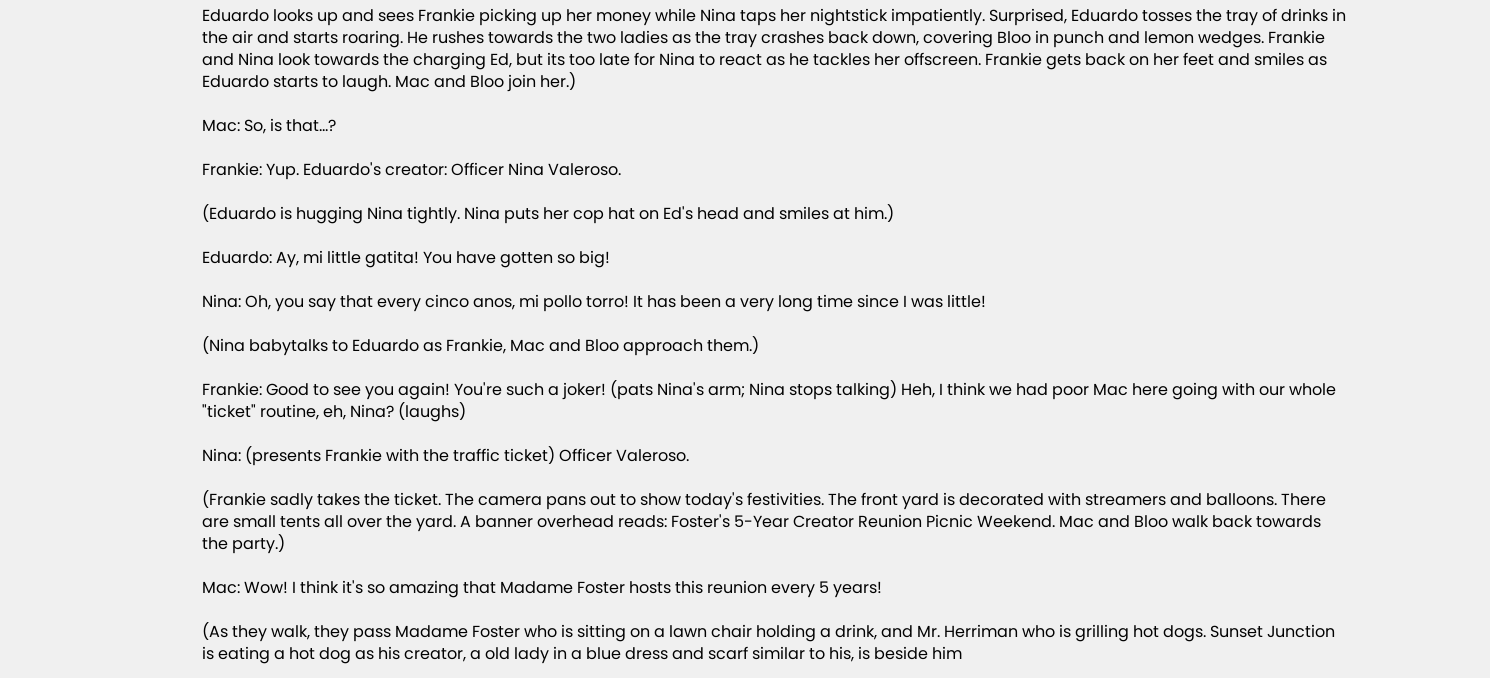Eduardo looks up and sees Frankie picking up her money while Nina taps her nightstick impatiently. Surprised, Eduardo tosses the tray of drinks in the air and starts roaring. He rushes towards the two ladies as the tray crashes back down, covering Bloo in punch and lemon wedges. Frankie and Nina look towards the charging Ed, but its too late for Nina to react as he tackles her offscreen. Frankie gets back on her feet and smiles as Eduardo starts to laugh. Mac and Bloo join her.)

Mac: So, is that...?

Frankie: Yup. Eduardo's creator: Officer Nina Valeroso.

(Eduardo is hugging Nina tightly. Nina puts her cop hat on Ed's head and smiles at him.)

Eduardo: Ay, mi little gatita! You have gotten so big!

Nina: Oh, you say that every cinco anos, mi pollo torro! It has been a very long time since I was little!

(Nina babytalks to Eduardo as Frankie, Mac and Bloo approach them.)

Frankie: Good to see you again! You're such a joker! (pats Nina's arm; Nina stops talking) Heh, I think we had poor Mac here going with our whole "ticket" routine, eh, Nina? (laughs)

Nina: (presents Frankie with the traffic ticket) Officer Valeroso.

(Frankie sadly takes the ticket. The camera pans out to show today's festivities. The front yard is decorated with streamers and balloons. There are small tents all over the yard. A banner overhead reads: Foster's 5-Year Creator Reunion Picnic Weekend. Mac and Bloo walk back towards the party.)

Mac: Wow! I think it's so amazing that Madame Foster hosts this reunion every 5 years!

(As they walk, they pass Madame Foster who is sitting on a lawn chair holding a drink, and Mr. Herriman who is grilling hot dogs. Sunset Junction is eating a hot dog as his creator, a old lady in a blue dress and scarf similar to his, is beside him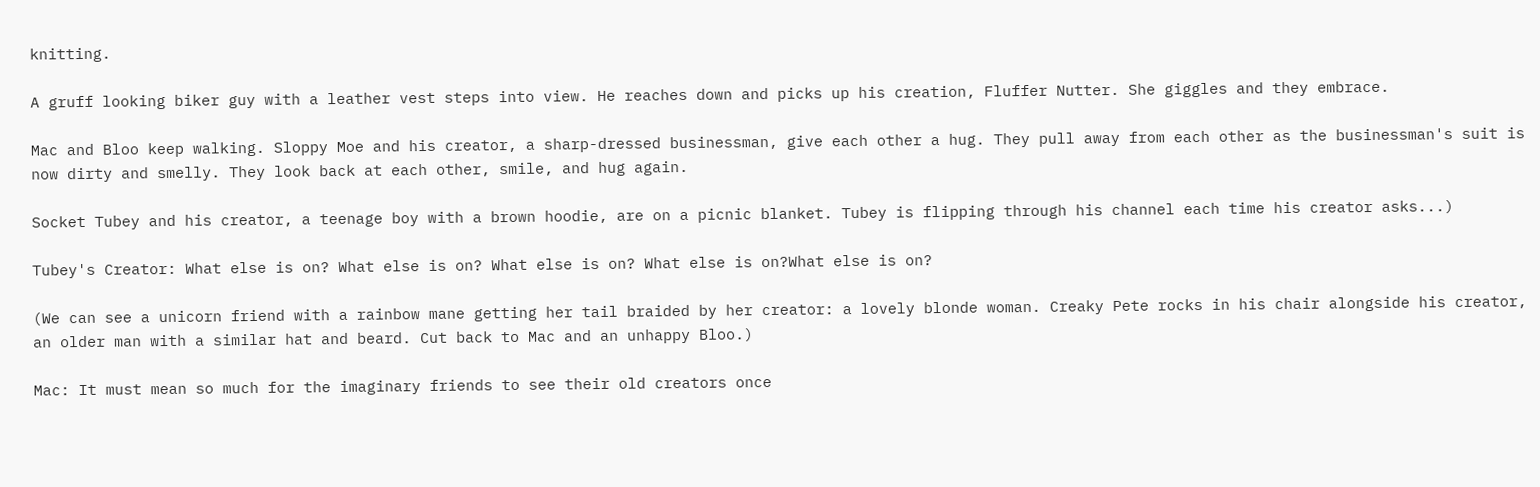knitting.

A gruff looking biker guy with a leather vest steps into view. He reaches down and picks up his creation, Fluffer Nutter. She giggles and they embrace.

Mac and Bloo keep walking. Sloppy Moe and his creator, a sharp-dressed businessman, give each other a hug. They pull away from each other as the businessman's suit is now dirty and smelly. They look back at each other, smile, and hug again.

Socket Tubey and his creator, a teenage boy with a brown hoodie, are on a picnic blanket. Tubey is flipping through his channel each time his creator asks...)

Tubey's Creator: What else is on? What else is on? What else is on? What else is on?What else is on?

(We can see a unicorn friend with a rainbow mane getting her tail braided by her creator: a lovely blonde woman. Creaky Pete rocks in his chair alongside his creator, an older man with a similar hat and beard. Cut back to Mac and an unhappy Bloo.)

Mac: It must mean so much for the imaginary friends to see their old creators once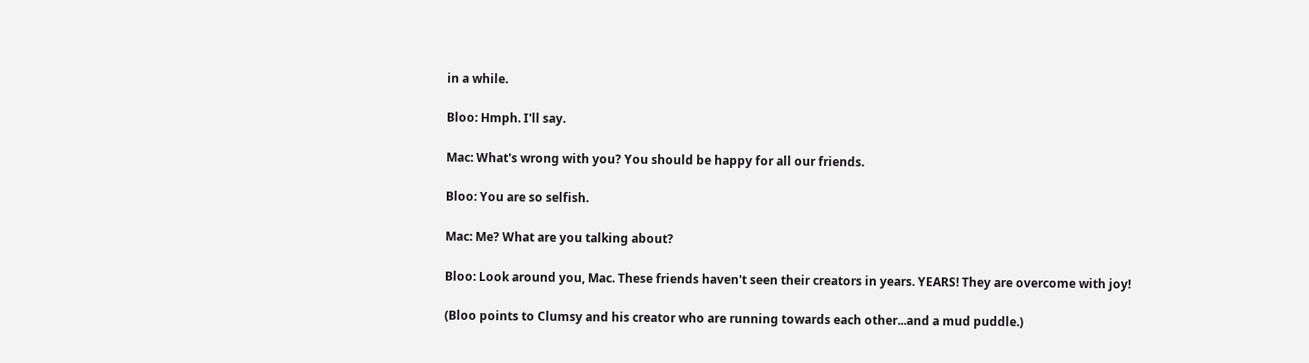in a while.

Bloo: Hmph. I'll say.

Mac: What's wrong with you? You should be happy for all our friends.

Bloo: You are so selfish.

Mac: Me? What are you talking about?

Bloo: Look around you, Mac. These friends haven't seen their creators in years. YEARS! They are overcome with joy!

(Bloo points to Clumsy and his creator who are running towards each other...and a mud puddle.)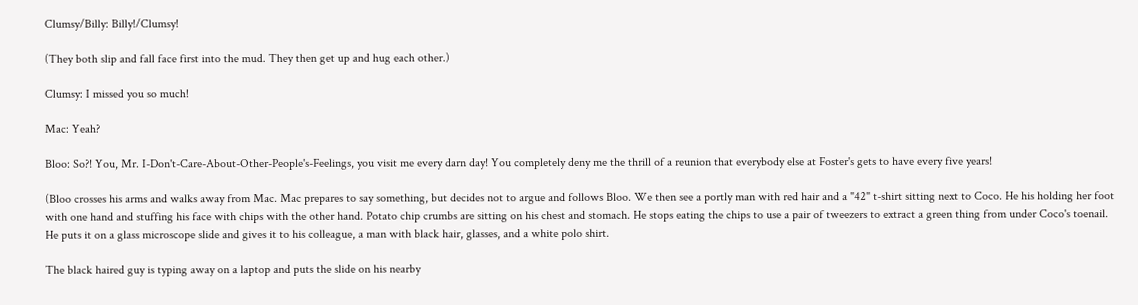Clumsy/Billy: Billy!/Clumsy!

(They both slip and fall face first into the mud. They then get up and hug each other.)

Clumsy: I missed you so much!

Mac: Yeah?

Bloo: So?! You, Mr. I-Don't-Care-About-Other-People's-Feelings, you visit me every darn day! You completely deny me the thrill of a reunion that everybody else at Foster's gets to have every five years!

(Bloo crosses his arms and walks away from Mac. Mac prepares to say something, but decides not to argue and follows Bloo. We then see a portly man with red hair and a "42" t-shirt sitting next to Coco. He his holding her foot with one hand and stuffing his face with chips with the other hand. Potato chip crumbs are sitting on his chest and stomach. He stops eating the chips to use a pair of tweezers to extract a green thing from under Coco's toenail. He puts it on a glass microscope slide and gives it to his colleague, a man with black hair, glasses, and a white polo shirt.

The black haired guy is typing away on a laptop and puts the slide on his nearby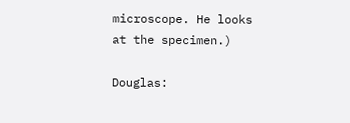microscope. He looks at the specimen.)

Douglas: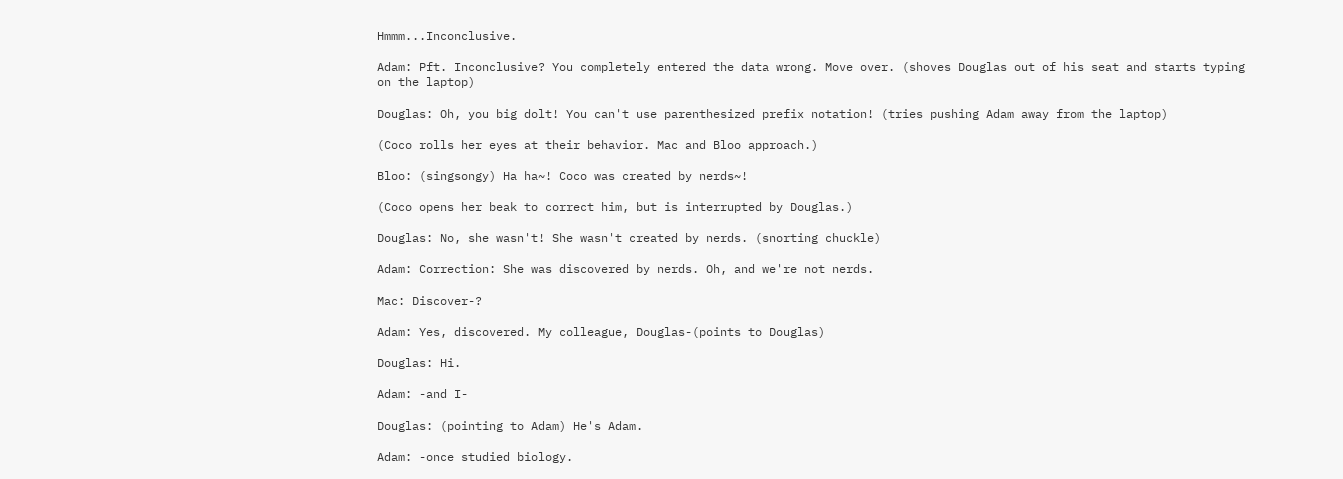Hmmm...Inconclusive.

Adam: Pft. Inconclusive? You completely entered the data wrong. Move over. (shoves Douglas out of his seat and starts typing on the laptop)

Douglas: Oh, you big dolt! You can't use parenthesized prefix notation! (tries pushing Adam away from the laptop)

(Coco rolls her eyes at their behavior. Mac and Bloo approach.)

Bloo: (singsongy) Ha ha~! Coco was created by nerds~!

(Coco opens her beak to correct him, but is interrupted by Douglas.)

Douglas: No, she wasn't! She wasn't created by nerds. (snorting chuckle)

Adam: Correction: She was discovered by nerds. Oh, and we're not nerds.

Mac: Discover-?

Adam: Yes, discovered. My colleague, Douglas-(points to Douglas)

Douglas: Hi.

Adam: -and I-

Douglas: (pointing to Adam) He's Adam.

Adam: -once studied biology.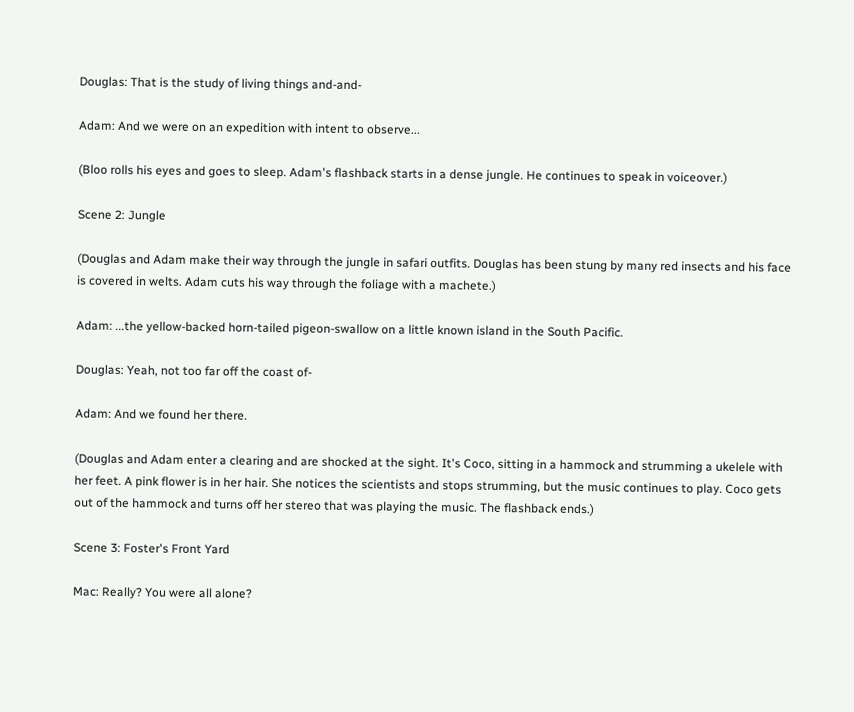Douglas: That is the study of living things and-and-

Adam: And we were on an expedition with intent to observe...

(Bloo rolls his eyes and goes to sleep. Adam's flashback starts in a dense jungle. He continues to speak in voiceover.)

Scene 2: Jungle

(Douglas and Adam make their way through the jungle in safari outfits. Douglas has been stung by many red insects and his face is covered in welts. Adam cuts his way through the foliage with a machete.)

Adam: ...the yellow-backed horn-tailed pigeon-swallow on a little known island in the South Pacific.

Douglas: Yeah, not too far off the coast of-

Adam: And we found her there.

(Douglas and Adam enter a clearing and are shocked at the sight. It's Coco, sitting in a hammock and strumming a ukelele with her feet. A pink flower is in her hair. She notices the scientists and stops strumming, but the music continues to play. Coco gets out of the hammock and turns off her stereo that was playing the music. The flashback ends.)

Scene 3: Foster's Front Yard

Mac: Really? You were all alone?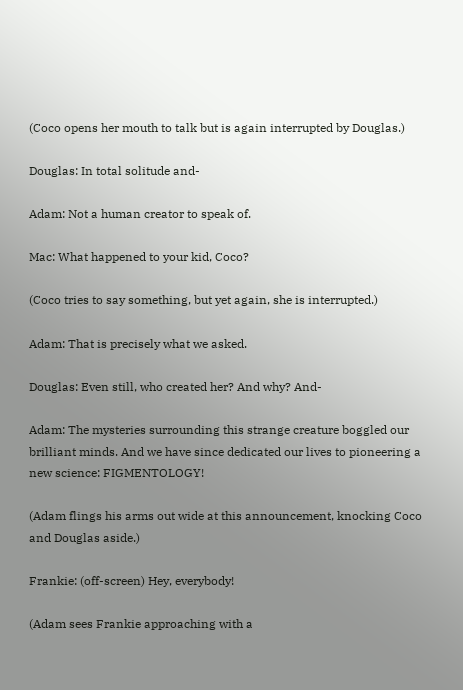(Coco opens her mouth to talk but is again interrupted by Douglas.)

Douglas: In total solitude and-

Adam: Not a human creator to speak of.

Mac: What happened to your kid, Coco?

(Coco tries to say something, but yet again, she is interrupted.)

Adam: That is precisely what we asked.

Douglas: Even still, who created her? And why? And-

Adam: The mysteries surrounding this strange creature boggled our brilliant minds. And we have since dedicated our lives to pioneering a new science: FIGMENTOLOGY!

(Adam flings his arms out wide at this announcement, knocking Coco and Douglas aside.)

Frankie: (off-screen) Hey, everybody!

(Adam sees Frankie approaching with a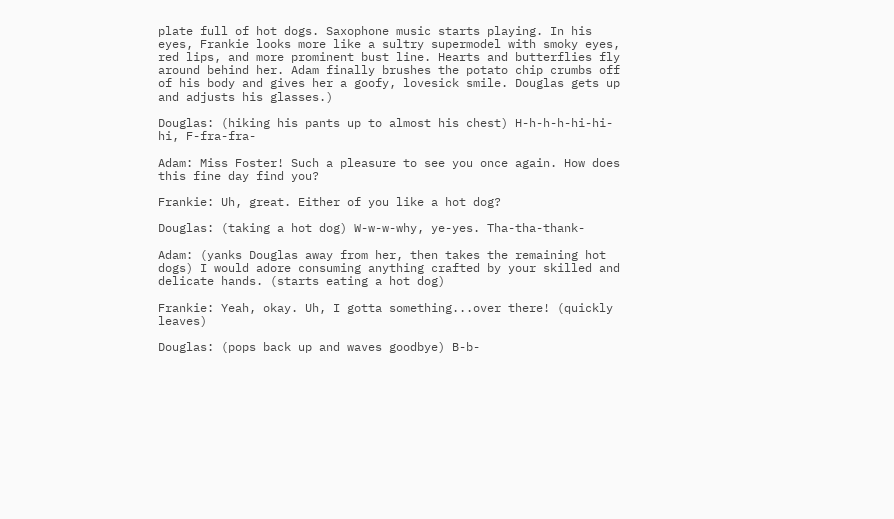plate full of hot dogs. Saxophone music starts playing. In his eyes, Frankie looks more like a sultry supermodel with smoky eyes, red lips, and more prominent bust line. Hearts and butterflies fly around behind her. Adam finally brushes the potato chip crumbs off of his body and gives her a goofy, lovesick smile. Douglas gets up and adjusts his glasses.)

Douglas: (hiking his pants up to almost his chest) H-h-h-h-hi-hi-hi, F-fra-fra-

Adam: Miss Foster! Such a pleasure to see you once again. How does this fine day find you?

Frankie: Uh, great. Either of you like a hot dog?

Douglas: (taking a hot dog) W-w-w-why, ye-yes. Tha-tha-thank-

Adam: (yanks Douglas away from her, then takes the remaining hot dogs) I would adore consuming anything crafted by your skilled and delicate hands. (starts eating a hot dog)

Frankie: Yeah, okay. Uh, I gotta something...over there! (quickly leaves)

Douglas: (pops back up and waves goodbye) B-b-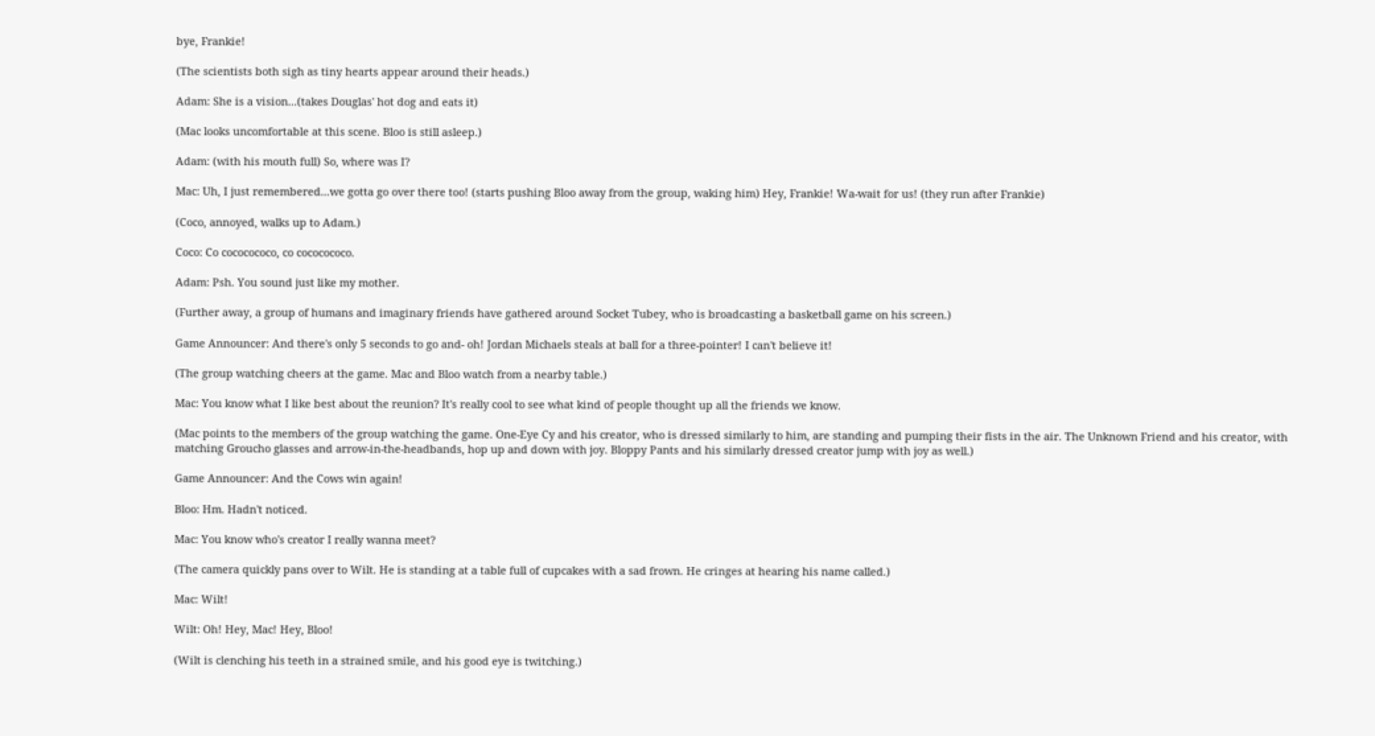bye, Frankie!

(The scientists both sigh as tiny hearts appear around their heads.)

Adam: She is a vision...(takes Douglas' hot dog and eats it)

(Mac looks uncomfortable at this scene. Bloo is still asleep.)

Adam: (with his mouth full) So, where was I?

Mac: Uh, I just remembered...we gotta go over there too! (starts pushing Bloo away from the group, waking him) Hey, Frankie! Wa-wait for us! (they run after Frankie)

(Coco, annoyed, walks up to Adam.)

Coco: Co cococococo, co cococococo.

Adam: Psh. You sound just like my mother.

(Further away, a group of humans and imaginary friends have gathered around Socket Tubey, who is broadcasting a basketball game on his screen.)

Game Announcer: And there's only 5 seconds to go and- oh! Jordan Michaels steals at ball for a three-pointer! I can't believe it!

(The group watching cheers at the game. Mac and Bloo watch from a nearby table.)

Mac: You know what I like best about the reunion? It's really cool to see what kind of people thought up all the friends we know.

(Mac points to the members of the group watching the game. One-Eye Cy and his creator, who is dressed similarly to him, are standing and pumping their fists in the air. The Unknown Friend and his creator, with matching Groucho glasses and arrow-in-the-headbands, hop up and down with joy. Bloppy Pants and his similarly dressed creator jump with joy as well.)

Game Announcer: And the Cows win again!

Bloo: Hm. Hadn't noticed.

Mac: You know who's creator I really wanna meet?

(The camera quickly pans over to Wilt. He is standing at a table full of cupcakes with a sad frown. He cringes at hearing his name called.)

Mac: Wilt!

Wilt: Oh! Hey, Mac! Hey, Bloo!

(Wilt is clenching his teeth in a strained smile, and his good eye is twitching.)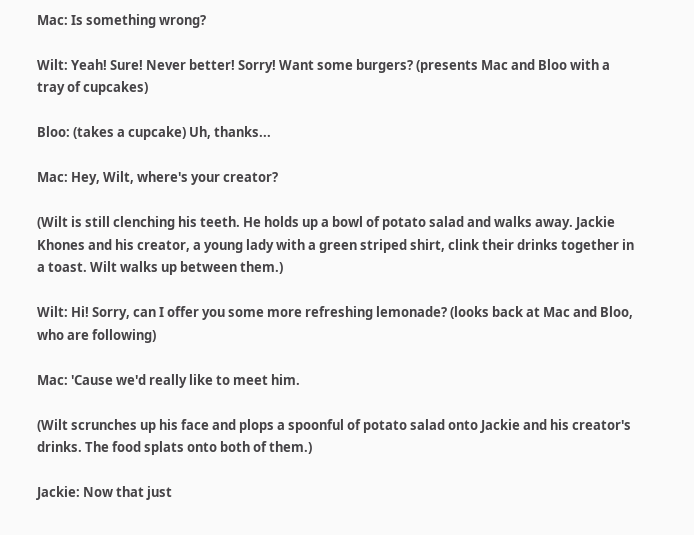Mac: Is something wrong?

Wilt: Yeah! Sure! Never better! Sorry! Want some burgers? (presents Mac and Bloo with a tray of cupcakes)

Bloo: (takes a cupcake) Uh, thanks...

Mac: Hey, Wilt, where's your creator?

(Wilt is still clenching his teeth. He holds up a bowl of potato salad and walks away. Jackie Khones and his creator, a young lady with a green striped shirt, clink their drinks together in a toast. Wilt walks up between them.)

Wilt: Hi! Sorry, can I offer you some more refreshing lemonade? (looks back at Mac and Bloo, who are following)

Mac: 'Cause we'd really like to meet him.

(Wilt scrunches up his face and plops a spoonful of potato salad onto Jackie and his creator's drinks. The food splats onto both of them.)

Jackie: Now that just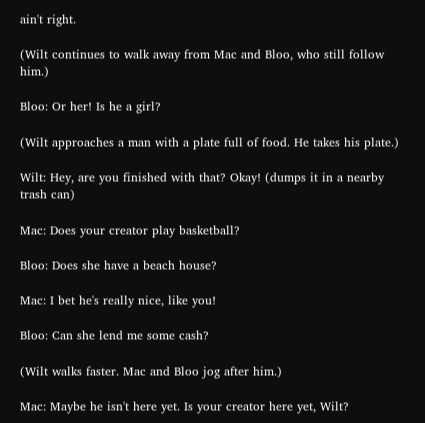ain't right.

(Wilt continues to walk away from Mac and Bloo, who still follow him.)

Bloo: Or her! Is he a girl?

(Wilt approaches a man with a plate full of food. He takes his plate.)

Wilt: Hey, are you finished with that? Okay! (dumps it in a nearby trash can)

Mac: Does your creator play basketball?

Bloo: Does she have a beach house?

Mac: I bet he's really nice, like you!

Bloo: Can she lend me some cash?

(Wilt walks faster. Mac and Bloo jog after him.)

Mac: Maybe he isn't here yet. Is your creator here yet, Wilt?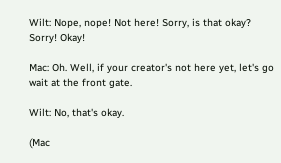Wilt: Nope, nope! Not here! Sorry, is that okay? Sorry! Okay!

Mac: Oh. Well, if your creator's not here yet, let's go wait at the front gate.

Wilt: No, that's okay.

(Mac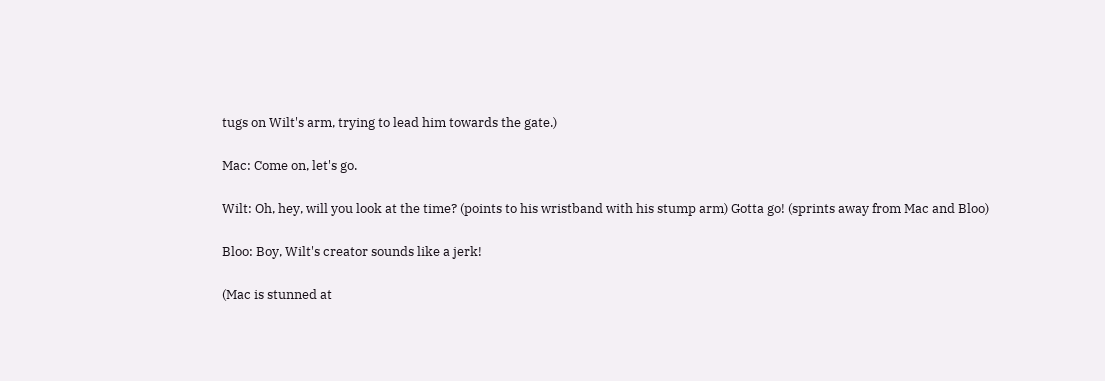tugs on Wilt's arm, trying to lead him towards the gate.)

Mac: Come on, let's go.

Wilt: Oh, hey, will you look at the time? (points to his wristband with his stump arm) Gotta go! (sprints away from Mac and Bloo)

Bloo: Boy, Wilt's creator sounds like a jerk!

(Mac is stunned at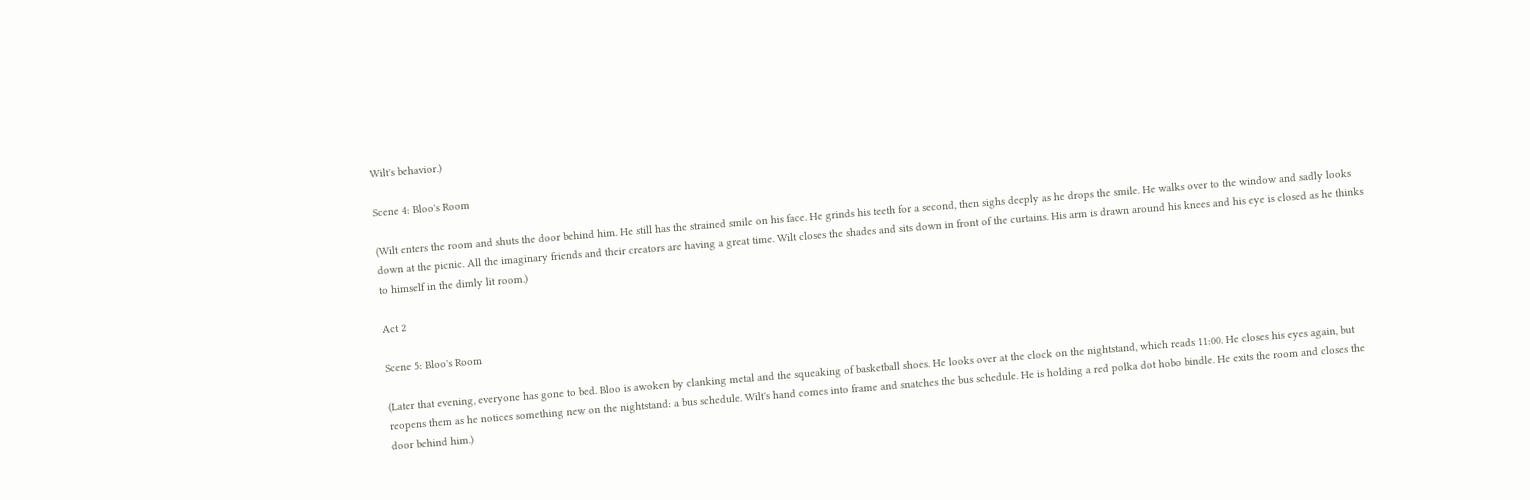Wilt's behavior.)

Scene 4: Bloo's Room

(Wilt enters the room and shuts the door behind him. He still has the strained smile on his face. He grinds his teeth for a second, then sighs deeply as he drops the smile. He walks over to the window and sadly looks down at the picnic. All the imaginary friends and their creators are having a great time. Wilt closes the shades and sits down in front of the curtains. His arm is drawn around his knees and his eye is closed as he thinks to himself in the dimly lit room.)

Act 2

Scene 5: Bloo's Room

(Later that evening, everyone has gone to bed. Bloo is awoken by clanking metal and the squeaking of basketball shoes. He looks over at the clock on the nightstand, which reads 11:00. He closes his eyes again, but reopens them as he notices something new on the nightstand: a bus schedule. Wilt's hand comes into frame and snatches the bus schedule. He is holding a red polka dot hobo bindle. He exits the room and closes the door behind him.)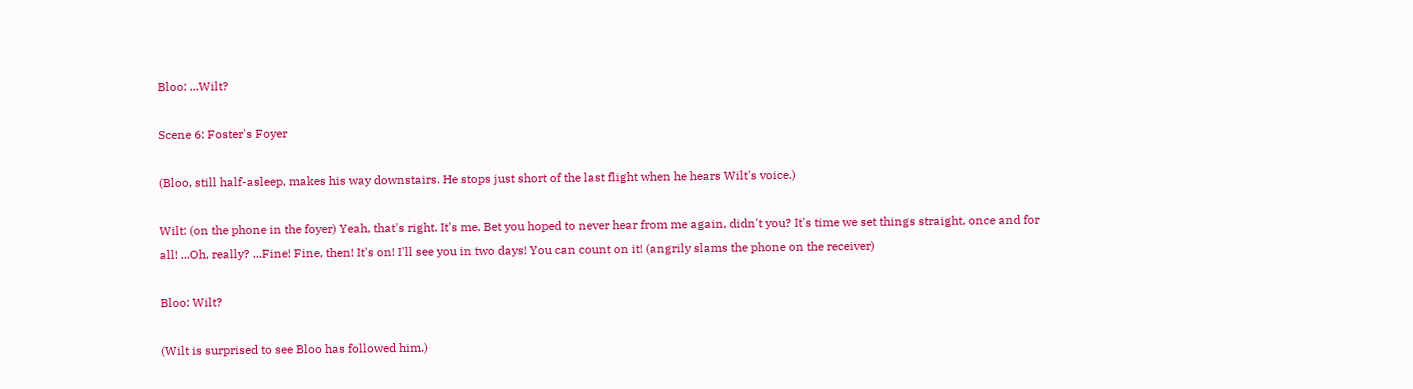Bloo: ...Wilt?

Scene 6: Foster's Foyer

(Bloo, still half-asleep, makes his way downstairs. He stops just short of the last flight when he hears Wilt's voice.)

Wilt: (on the phone in the foyer) Yeah, that's right. It's me. Bet you hoped to never hear from me again, didn't you? It's time we set things straight, once and for all! ...Oh, really? ...Fine! Fine, then! It's on! I'll see you in two days! You can count on it! (angrily slams the phone on the receiver)

Bloo: Wilt?

(Wilt is surprised to see Bloo has followed him.)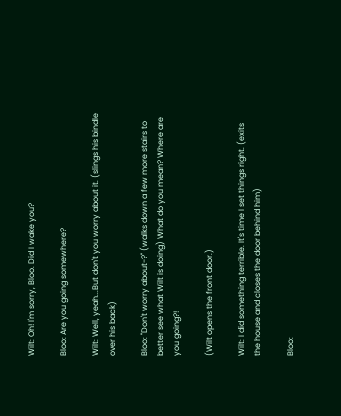Wilt: Oh! I'm sorry, Bloo. Did I wake you?

Bloo: Are you going somewhere?

Wilt: Well, yeah...But don't you worry about it. (slings his bindle over his back)

Bloo: "Don't worry about-?" (walks down a few more stairs to better see what Wilt is doing) What do you mean? Where are you going?!

(Wilt opens the front door.)

Wilt: I did something terrible. It's time I set things right. (exits the house and closes the door behind him)

Bloo: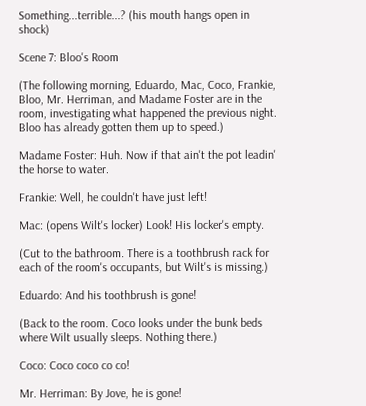Something...terrible...? (his mouth hangs open in shock)

Scene 7: Bloo's Room

(The following morning, Eduardo, Mac, Coco, Frankie, Bloo, Mr. Herriman, and Madame Foster are in the room, investigating what happened the previous night. Bloo has already gotten them up to speed.)

Madame Foster: Huh. Now if that ain't the pot leadin' the horse to water.

Frankie: Well, he couldn't have just left!

Mac: (opens Wilt's locker) Look! His locker's empty.

(Cut to the bathroom. There is a toothbrush rack for each of the room's occupants, but Wilt's is missing.)

Eduardo: And his toothbrush is gone!

(Back to the room. Coco looks under the bunk beds where Wilt usually sleeps. Nothing there.)

Coco: Coco coco co co!

Mr. Herriman: By Jove, he is gone!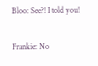Bloo: See?! I told you!

Frankie: No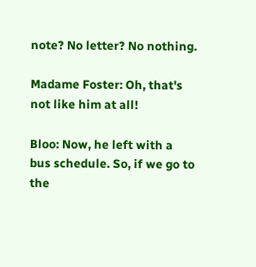note? No letter? No nothing.

Madame Foster: Oh, that's not like him at all!

Bloo: Now, he left with a bus schedule. So, if we go to the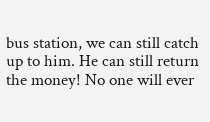bus station, we can still catch up to him. He can still return the money! No one will ever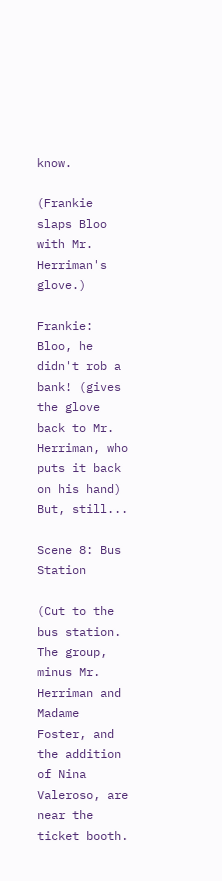know.

(Frankie slaps Bloo with Mr. Herriman's glove.)

Frankie: Bloo, he didn't rob a bank! (gives the glove back to Mr. Herriman, who puts it back on his hand) But, still...

Scene 8: Bus Station

(Cut to the bus station. The group, minus Mr. Herriman and Madame Foster, and the addition of Nina Valeroso, are near the ticket booth.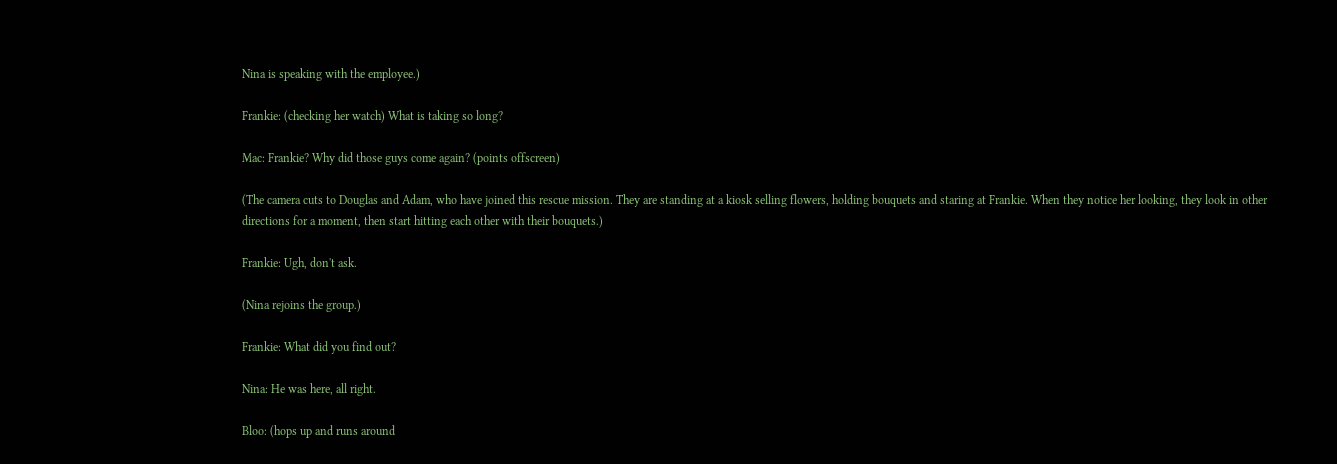Nina is speaking with the employee.)

Frankie: (checking her watch) What is taking so long?

Mac: Frankie? Why did those guys come again? (points offscreen)

(The camera cuts to Douglas and Adam, who have joined this rescue mission. They are standing at a kiosk selling flowers, holding bouquets and staring at Frankie. When they notice her looking, they look in other directions for a moment, then start hitting each other with their bouquets.)

Frankie: Ugh, don't ask.

(Nina rejoins the group.)

Frankie: What did you find out?

Nina: He was here, all right.

Bloo: (hops up and runs around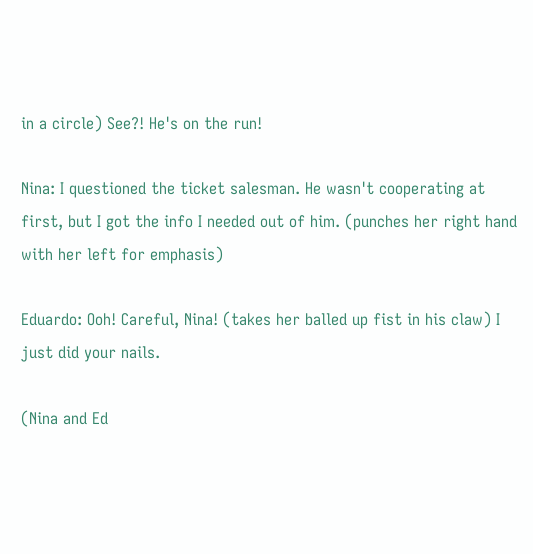in a circle) See?! He's on the run!

Nina: I questioned the ticket salesman. He wasn't cooperating at first, but I got the info I needed out of him. (punches her right hand with her left for emphasis)

Eduardo: Ooh! Careful, Nina! (takes her balled up fist in his claw) I just did your nails.

(Nina and Ed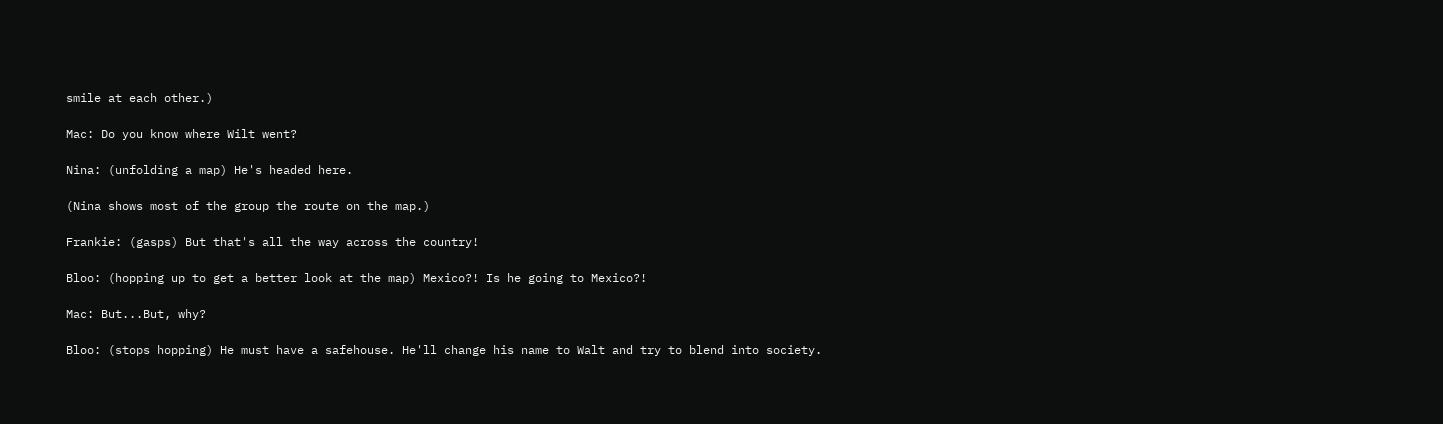smile at each other.)

Mac: Do you know where Wilt went?

Nina: (unfolding a map) He's headed here.

(Nina shows most of the group the route on the map.)

Frankie: (gasps) But that's all the way across the country!

Bloo: (hopping up to get a better look at the map) Mexico?! Is he going to Mexico?!

Mac: But...But, why?

Bloo: (stops hopping) He must have a safehouse. He'll change his name to Walt and try to blend into society.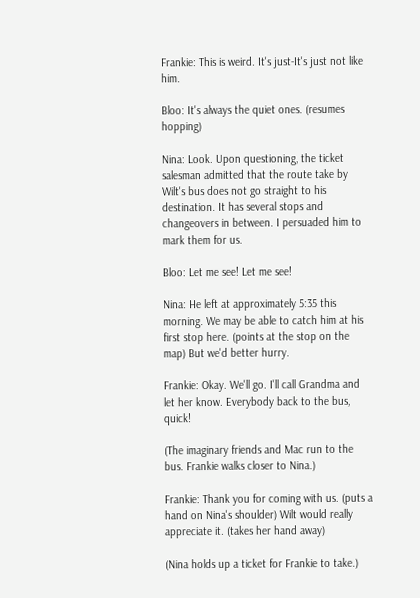Frankie: This is weird. It's just-It's just not like him.

Bloo: It's always the quiet ones. (resumes hopping)

Nina: Look. Upon questioning, the ticket salesman admitted that the route take by Wilt's bus does not go straight to his destination. It has several stops and changeovers in between. I persuaded him to mark them for us.

Bloo: Let me see! Let me see!

Nina: He left at approximately 5:35 this morning. We may be able to catch him at his first stop here. (points at the stop on the map) But we'd better hurry.

Frankie: Okay. We'll go. I'll call Grandma and let her know. Everybody back to the bus, quick!

(The imaginary friends and Mac run to the bus. Frankie walks closer to Nina.)

Frankie: Thank you for coming with us. (puts a hand on Nina's shoulder) Wilt would really appreciate it. (takes her hand away)

(Nina holds up a ticket for Frankie to take.)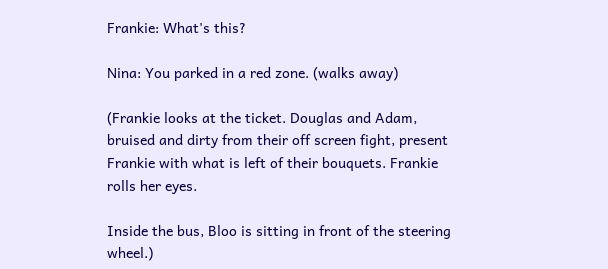Frankie: What's this?

Nina: You parked in a red zone. (walks away)

(Frankie looks at the ticket. Douglas and Adam, bruised and dirty from their off screen fight, present Frankie with what is left of their bouquets. Frankie rolls her eyes.

Inside the bus, Bloo is sitting in front of the steering wheel.)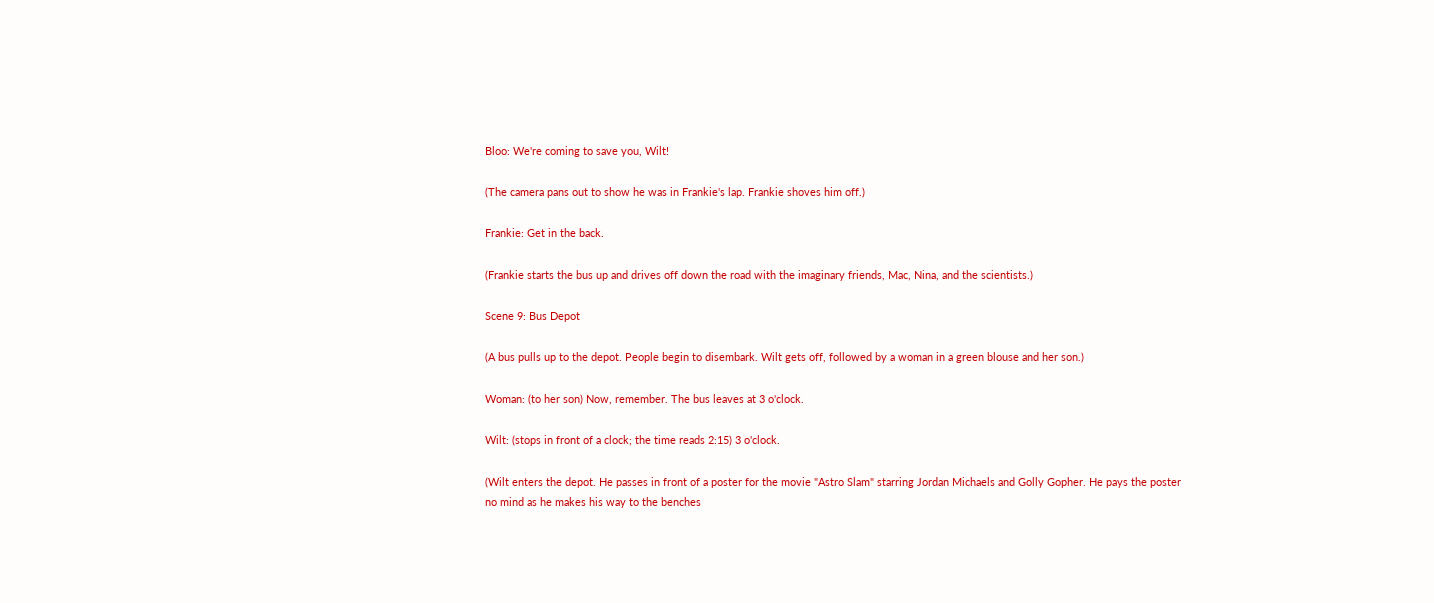Bloo: We're coming to save you, Wilt!

(The camera pans out to show he was in Frankie's lap. Frankie shoves him off.)

Frankie: Get in the back.

(Frankie starts the bus up and drives off down the road with the imaginary friends, Mac, Nina, and the scientists.)

Scene 9: Bus Depot

(A bus pulls up to the depot. People begin to disembark. Wilt gets off, followed by a woman in a green blouse and her son.)

Woman: (to her son) Now, remember. The bus leaves at 3 o'clock.

Wilt: (stops in front of a clock; the time reads 2:15) 3 o'clock.

(Wilt enters the depot. He passes in front of a poster for the movie "Astro Slam" starring Jordan Michaels and Golly Gopher. He pays the poster no mind as he makes his way to the benches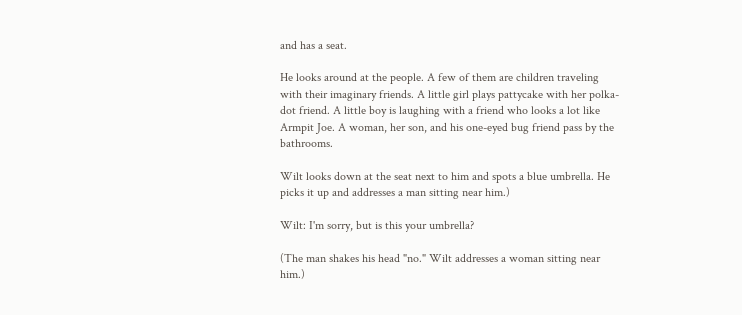and has a seat.

He looks around at the people. A few of them are children traveling with their imaginary friends. A little girl plays pattycake with her polka-dot friend. A little boy is laughing with a friend who looks a lot like Armpit Joe. A woman, her son, and his one-eyed bug friend pass by the bathrooms.

Wilt looks down at the seat next to him and spots a blue umbrella. He picks it up and addresses a man sitting near him.)

Wilt: I'm sorry, but is this your umbrella?

(The man shakes his head "no." Wilt addresses a woman sitting near him.)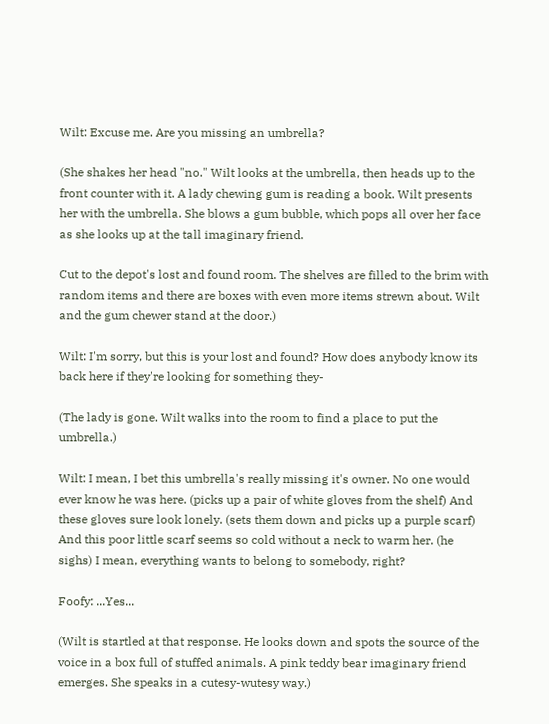Wilt: Excuse me. Are you missing an umbrella?

(She shakes her head "no." Wilt looks at the umbrella, then heads up to the front counter with it. A lady chewing gum is reading a book. Wilt presents her with the umbrella. She blows a gum bubble, which pops all over her face as she looks up at the tall imaginary friend.

Cut to the depot's lost and found room. The shelves are filled to the brim with random items and there are boxes with even more items strewn about. Wilt and the gum chewer stand at the door.)

Wilt: I'm sorry, but this is your lost and found? How does anybody know its back here if they're looking for something they-

(The lady is gone. Wilt walks into the room to find a place to put the umbrella.)

Wilt: I mean, I bet this umbrella's really missing it's owner. No one would ever know he was here. (picks up a pair of white gloves from the shelf) And these gloves sure look lonely. (sets them down and picks up a purple scarf) And this poor little scarf seems so cold without a neck to warm her. (he sighs) I mean, everything wants to belong to somebody, right?

Foofy: ...Yes...

(Wilt is startled at that response. He looks down and spots the source of the voice in a box full of stuffed animals. A pink teddy bear imaginary friend emerges. She speaks in a cutesy-wutesy way.)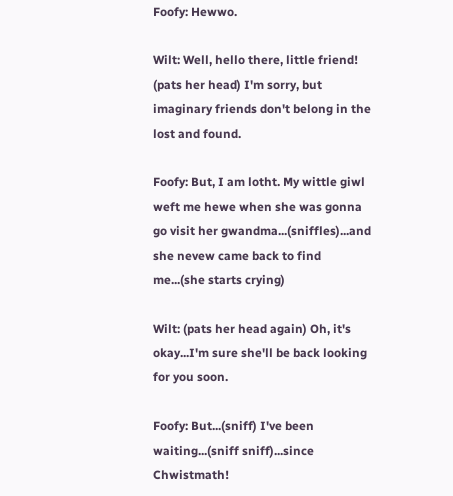Foofy: Hewwo.

Wilt: Well, hello there, little friend! (pats her head) I'm sorry, but imaginary friends don't belong in the lost and found.

Foofy: But, I am lotht. My wittle giwl weft me hewe when she was gonna go visit her gwandma...(sniffles)...and she nevew came back to find me...(she starts crying)

Wilt: (pats her head again) Oh, it's okay...I'm sure she'll be back looking for you soon.

Foofy: But...(sniff) I've been waiting...(sniff sniff)...since Chwistmath!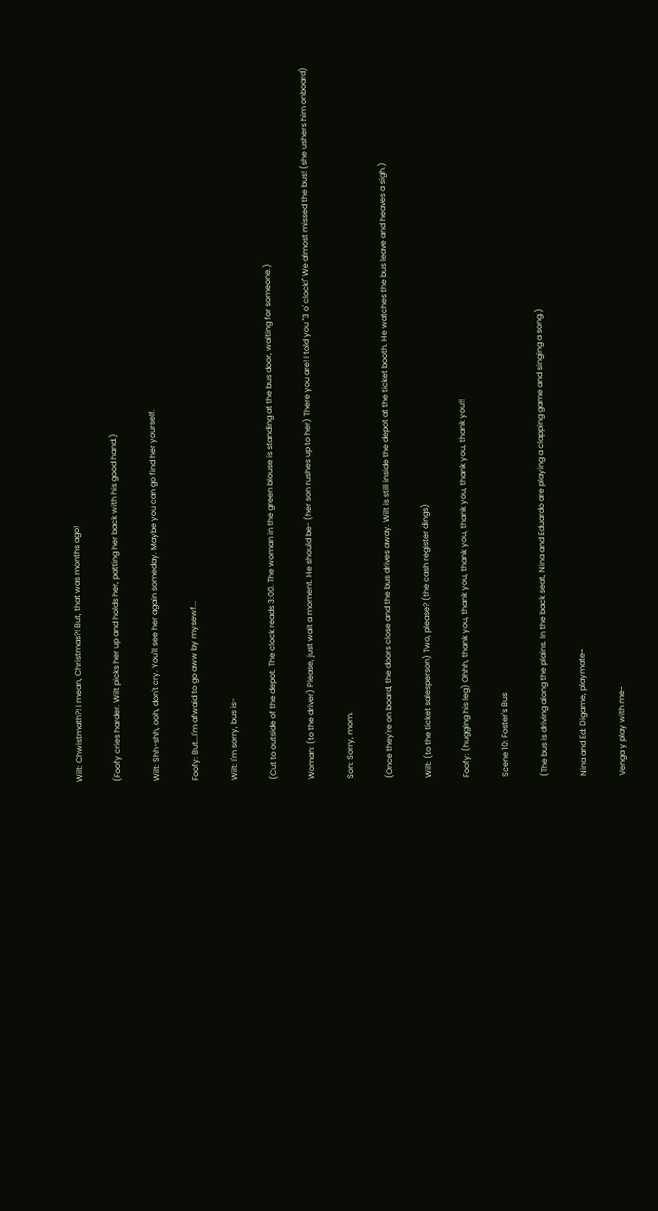Wilt: Chwistmath?! I mean, Christmas?! But, that was months ago!

(Foofy cries harder. Wilt picks her up and holds her, patting her back with his good hand.)

Wilt: Shh-shh, ooh, don't cry. You'll see her again someday. Maybe you can go find her yourself.

Foofy: But...I'm afwaid to go aww by mysewf...

Wilt: I'm sorry, bus is-

(Cut to outside of the depot. The clock reads 3:00. The woman in the green blouse is standing at the bus door, waiting for someone.)

Woman: (to the driver) Please, just wait a moment. He should be- (her son rushes up to her) There you are! I told you "3 o' clock!" We almost missed the bus! (she ushers him onboard)

Son: Sorry, mom.

(Once they're on board, the doors close and the bus drives away. Wilt is still inside the depot at the ticket booth. He watches the bus leave and heaves a sigh.)

Wilt: (to the ticket salesperson) Two, please? (the cash register dings)

Foofy: (hugging his leg) Ohhh, thank you, thank you, thank you, thank you, thank you, thank you!!

Scene 10: Foster's Bus

(The bus is driving along the plains. In the back seat, Nina and Eduardo are playing a clapping game and singing a song.)

Nina and Ed: Digame, playmate~

Venga y play with me~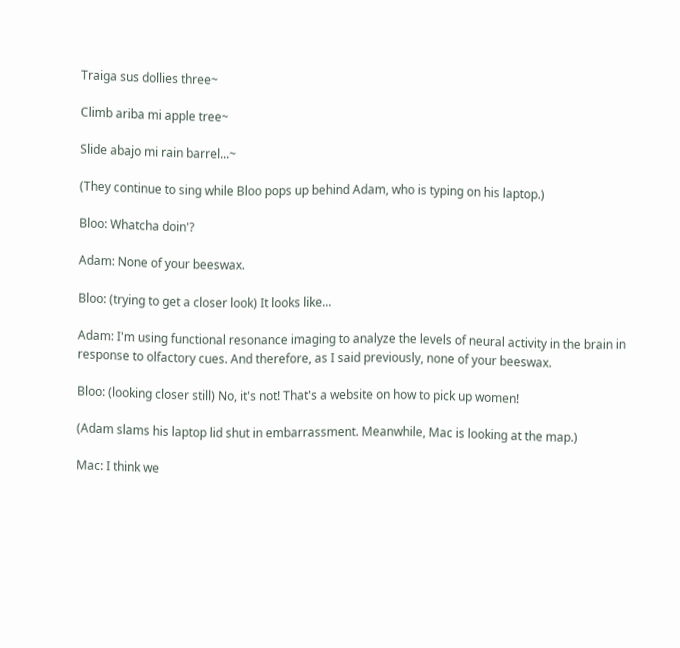Traiga sus dollies three~

Climb ariba mi apple tree~

Slide abajo mi rain barrel...~

(They continue to sing while Bloo pops up behind Adam, who is typing on his laptop.)

Bloo: Whatcha doin'?

Adam: None of your beeswax.

Bloo: (trying to get a closer look) It looks like...

Adam: I'm using functional resonance imaging to analyze the levels of neural activity in the brain in response to olfactory cues. And therefore, as I said previously, none of your beeswax.

Bloo: (looking closer still) No, it's not! That's a website on how to pick up women!

(Adam slams his laptop lid shut in embarrassment. Meanwhile, Mac is looking at the map.)

Mac: I think we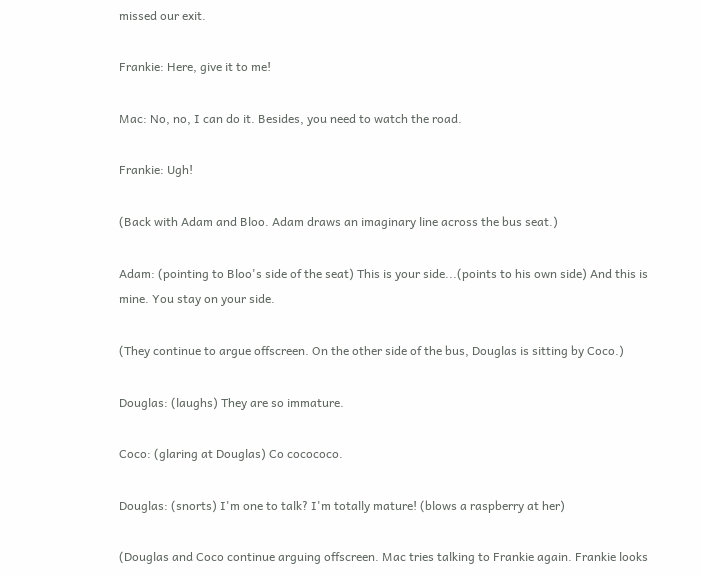missed our exit.

Frankie: Here, give it to me!

Mac: No, no, I can do it. Besides, you need to watch the road.

Frankie: Ugh!

(Back with Adam and Bloo. Adam draws an imaginary line across the bus seat.)

Adam: (pointing to Bloo's side of the seat) This is your side...(points to his own side) And this is mine. You stay on your side.

(They continue to argue offscreen. On the other side of the bus, Douglas is sitting by Coco.)

Douglas: (laughs) They are so immature.

Coco: (glaring at Douglas) Co cocococo.

Douglas: (snorts) I'm one to talk? I'm totally mature! (blows a raspberry at her)

(Douglas and Coco continue arguing offscreen. Mac tries talking to Frankie again. Frankie looks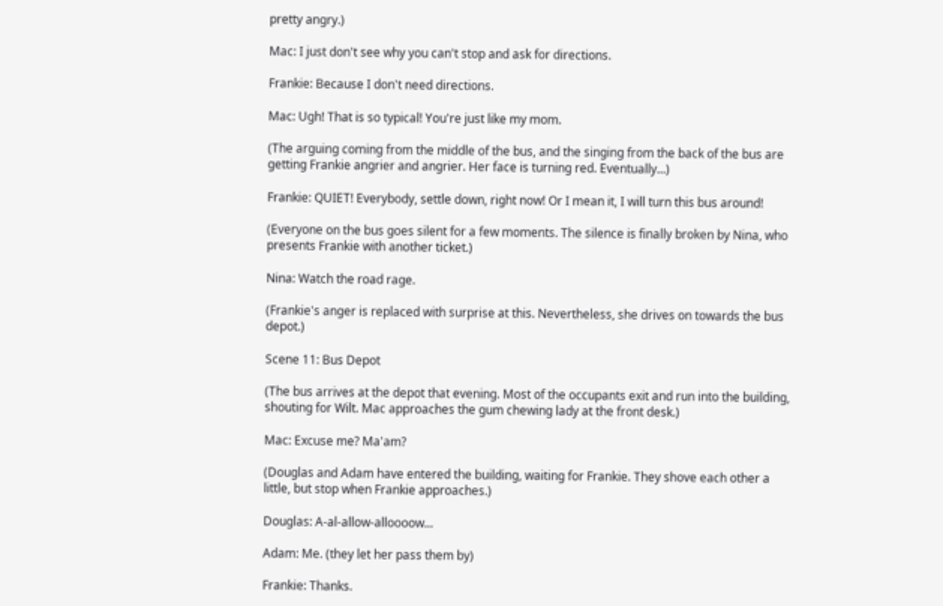pretty angry.)

Mac: I just don't see why you can't stop and ask for directions.

Frankie: Because I don't need directions.

Mac: Ugh! That is so typical! You're just like my mom.

(The arguing coming from the middle of the bus, and the singing from the back of the bus are getting Frankie angrier and angrier. Her face is turning red. Eventually...)

Frankie: QUIET! Everybody, settle down, right now! Or I mean it, I will turn this bus around!

(Everyone on the bus goes silent for a few moments. The silence is finally broken by Nina, who presents Frankie with another ticket.)

Nina: Watch the road rage.

(Frankie's anger is replaced with surprise at this. Nevertheless, she drives on towards the bus depot.)

Scene 11: Bus Depot

(The bus arrives at the depot that evening. Most of the occupants exit and run into the building, shouting for Wilt. Mac approaches the gum chewing lady at the front desk.)

Mac: Excuse me? Ma'am?

(Douglas and Adam have entered the building, waiting for Frankie. They shove each other a little, but stop when Frankie approaches.)

Douglas: A-al-allow-alloooow...

Adam: Me. (they let her pass them by)

Frankie: Thanks.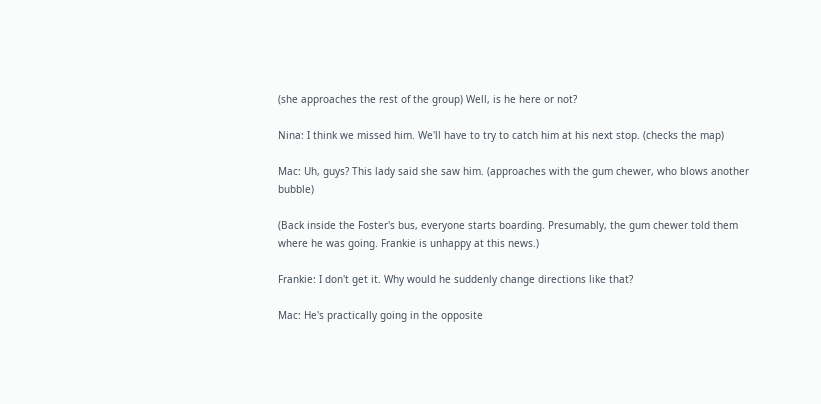(she approaches the rest of the group) Well, is he here or not?

Nina: I think we missed him. We'll have to try to catch him at his next stop. (checks the map)

Mac: Uh, guys? This lady said she saw him. (approaches with the gum chewer, who blows another bubble)

(Back inside the Foster's bus, everyone starts boarding. Presumably, the gum chewer told them where he was going. Frankie is unhappy at this news.)

Frankie: I don't get it. Why would he suddenly change directions like that?

Mac: He's practically going in the opposite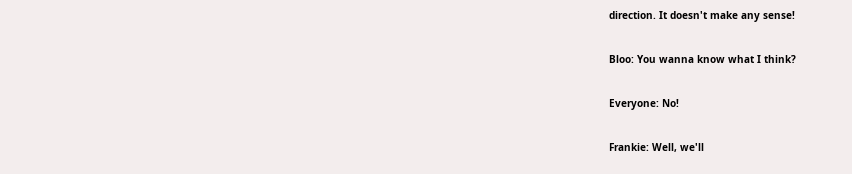direction. It doesn't make any sense!

Bloo: You wanna know what I think?

Everyone: No!

Frankie: Well, we'll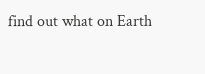find out what on Earth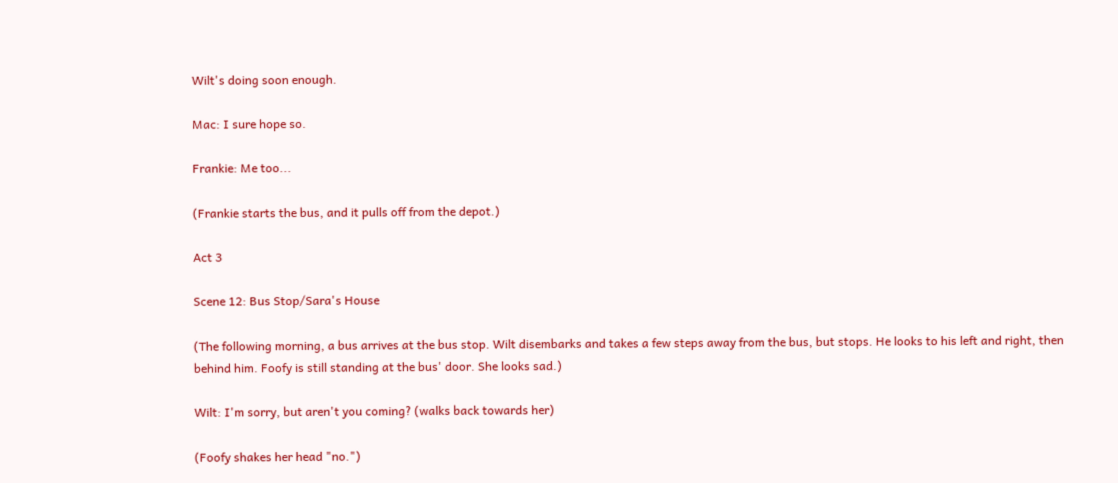Wilt's doing soon enough.

Mac: I sure hope so.

Frankie: Me too...

(Frankie starts the bus, and it pulls off from the depot.)

Act 3

Scene 12: Bus Stop/Sara's House

(The following morning, a bus arrives at the bus stop. Wilt disembarks and takes a few steps away from the bus, but stops. He looks to his left and right, then behind him. Foofy is still standing at the bus' door. She looks sad.)

Wilt: I'm sorry, but aren't you coming? (walks back towards her)

(Foofy shakes her head "no.")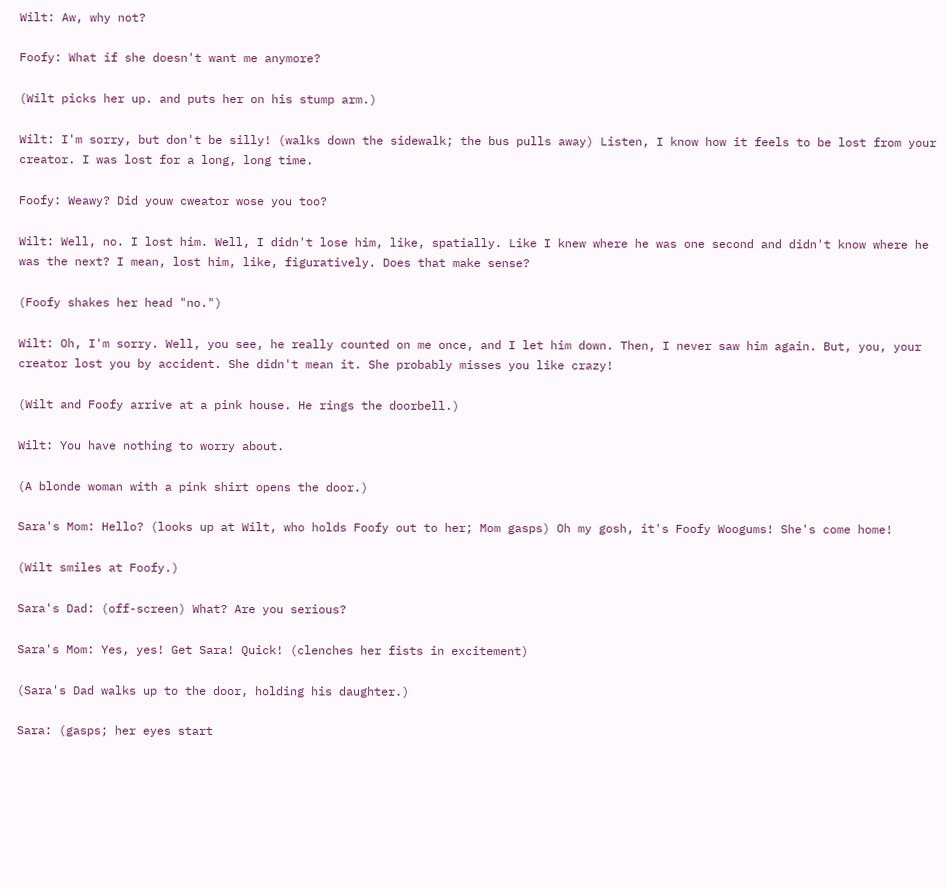Wilt: Aw, why not?

Foofy: What if she doesn't want me anymore?

(Wilt picks her up. and puts her on his stump arm.)

Wilt: I'm sorry, but don't be silly! (walks down the sidewalk; the bus pulls away) Listen, I know how it feels to be lost from your creator. I was lost for a long, long time.

Foofy: Weawy? Did youw cweator wose you too?

Wilt: Well, no. I lost him. Well, I didn't lose him, like, spatially. Like I knew where he was one second and didn't know where he was the next? I mean, lost him, like, figuratively. Does that make sense?

(Foofy shakes her head "no.")

Wilt: Oh, I'm sorry. Well, you see, he really counted on me once, and I let him down. Then, I never saw him again. But, you, your creator lost you by accident. She didn't mean it. She probably misses you like crazy!

(Wilt and Foofy arrive at a pink house. He rings the doorbell.)

Wilt: You have nothing to worry about.

(A blonde woman with a pink shirt opens the door.)

Sara's Mom: Hello? (looks up at Wilt, who holds Foofy out to her; Mom gasps) Oh my gosh, it's Foofy Woogums! She's come home!

(Wilt smiles at Foofy.)

Sara's Dad: (off-screen) What? Are you serious?

Sara's Mom: Yes, yes! Get Sara! Quick! (clenches her fists in excitement)

(Sara's Dad walks up to the door, holding his daughter.)

Sara: (gasps; her eyes start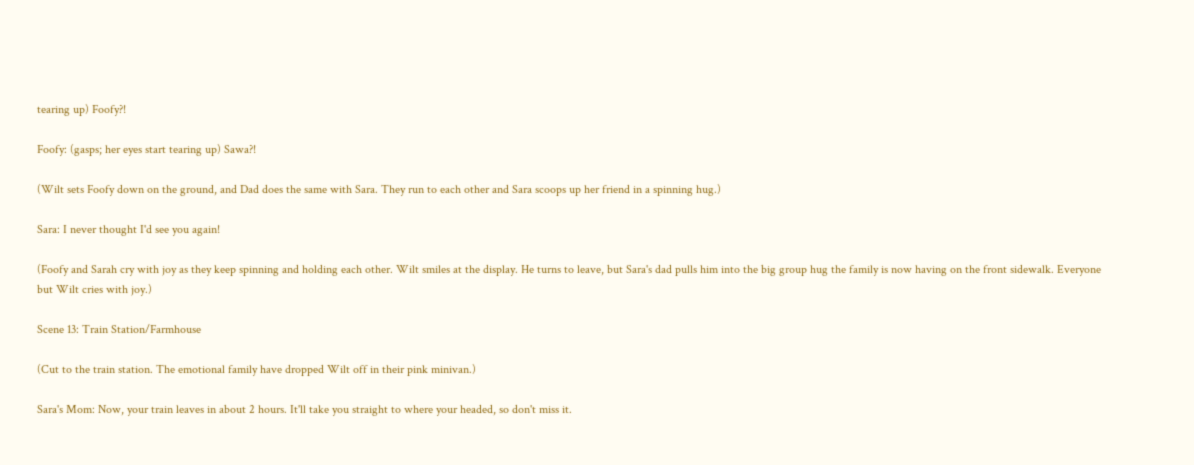tearing up) Foofy?!

Foofy: (gasps; her eyes start tearing up) Sawa?!

(Wilt sets Foofy down on the ground, and Dad does the same with Sara. They run to each other and Sara scoops up her friend in a spinning hug.)

Sara: I never thought I'd see you again!

(Foofy and Sarah cry with joy as they keep spinning and holding each other. Wilt smiles at the display. He turns to leave, but Sara's dad pulls him into the big group hug the family is now having on the front sidewalk. Everyone but Wilt cries with joy.)

Scene 13: Train Station/Farmhouse

(Cut to the train station. The emotional family have dropped Wilt off in their pink minivan.)

Sara's Mom: Now, your train leaves in about 2 hours. It'll take you straight to where your headed, so don't miss it.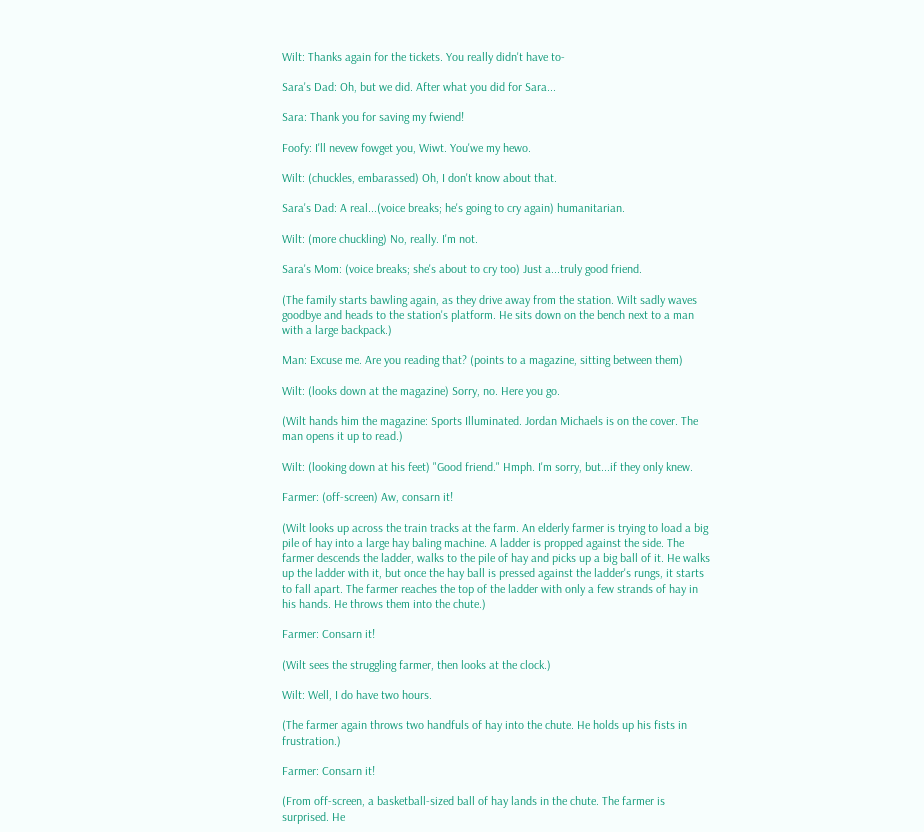Wilt: Thanks again for the tickets. You really didn't have to-

Sara's Dad: Oh, but we did. After what you did for Sara...

Sara: Thank you for saving my fwiend!

Foofy: I'll nevew fowget you, Wiwt. You'we my hewo.

Wilt: (chuckles, embarassed) Oh, I don't know about that.

Sara's Dad: A real...(voice breaks; he's going to cry again) humanitarian.

Wilt: (more chuckling) No, really. I'm not.

Sara's Mom: (voice breaks; she's about to cry too) Just a...truly good friend.

(The family starts bawling again, as they drive away from the station. Wilt sadly waves goodbye and heads to the station's platform. He sits down on the bench next to a man with a large backpack.)

Man: Excuse me. Are you reading that? (points to a magazine, sitting between them)

Wilt: (looks down at the magazine) Sorry, no. Here you go.

(Wilt hands him the magazine: Sports Illuminated. Jordan Michaels is on the cover. The man opens it up to read.)

Wilt: (looking down at his feet) "Good friend." Hmph. I'm sorry, but...if they only knew.

Farmer: (off-screen) Aw, consarn it!

(Wilt looks up across the train tracks at the farm. An elderly farmer is trying to load a big pile of hay into a large hay baling machine. A ladder is propped against the side. The farmer descends the ladder, walks to the pile of hay and picks up a big ball of it. He walks up the ladder with it, but once the hay ball is pressed against the ladder's rungs, it starts to fall apart. The farmer reaches the top of the ladder with only a few strands of hay in his hands. He throws them into the chute.)

Farmer: Consarn it!

(Wilt sees the struggling farmer, then looks at the clock.)

Wilt: Well, I do have two hours.

(The farmer again throws two handfuls of hay into the chute. He holds up his fists in frustration.)

Farmer: Consarn it!

(From off-screen, a basketball-sized ball of hay lands in the chute. The farmer is surprised. He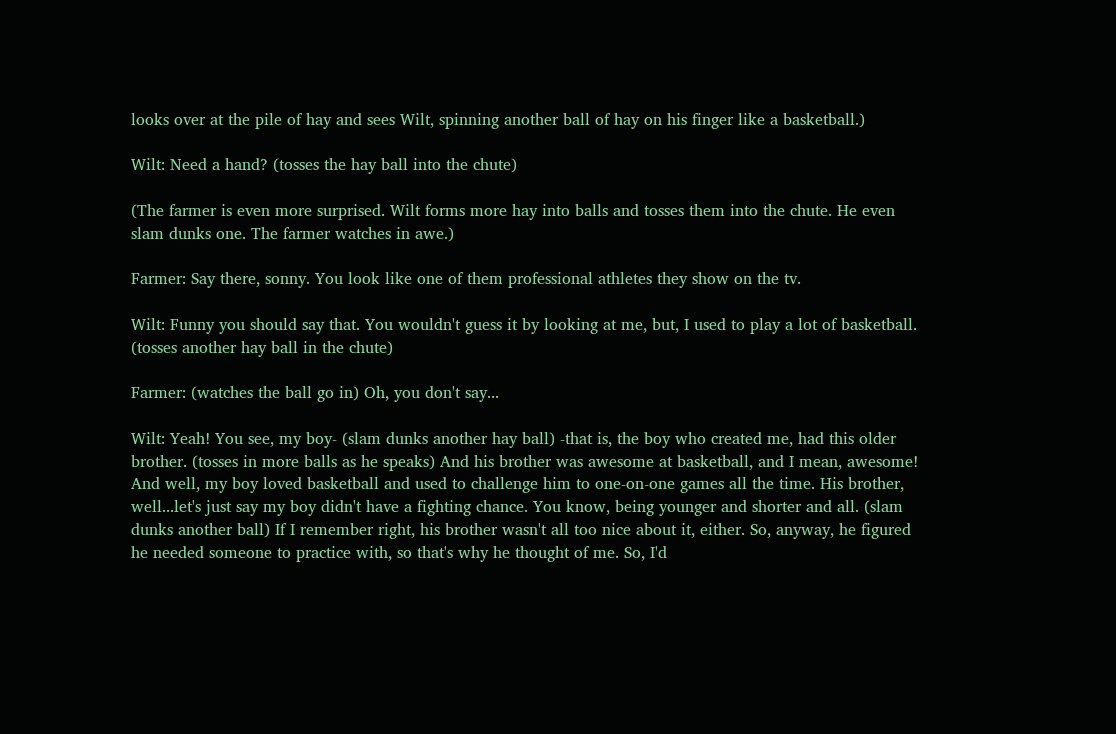looks over at the pile of hay and sees Wilt, spinning another ball of hay on his finger like a basketball.)

Wilt: Need a hand? (tosses the hay ball into the chute)

(The farmer is even more surprised. Wilt forms more hay into balls and tosses them into the chute. He even slam dunks one. The farmer watches in awe.)

Farmer: Say there, sonny. You look like one of them professional athletes they show on the tv.

Wilt: Funny you should say that. You wouldn't guess it by looking at me, but, I used to play a lot of basketball. (tosses another hay ball in the chute)

Farmer: (watches the ball go in) Oh, you don't say...

Wilt: Yeah! You see, my boy- (slam dunks another hay ball) -that is, the boy who created me, had this older brother. (tosses in more balls as he speaks) And his brother was awesome at basketball, and I mean, awesome! And well, my boy loved basketball and used to challenge him to one-on-one games all the time. His brother, well...let's just say my boy didn't have a fighting chance. You know, being younger and shorter and all. (slam dunks another ball) If I remember right, his brother wasn't all too nice about it, either. So, anyway, he figured he needed someone to practice with, so that's why he thought of me. So, I'd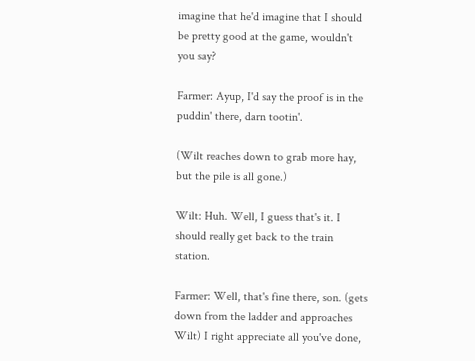imagine that he'd imagine that I should be pretty good at the game, wouldn't you say?

Farmer: Ayup, I'd say the proof is in the puddin' there, darn tootin'.

(Wilt reaches down to grab more hay, but the pile is all gone.)

Wilt: Huh. Well, I guess that's it. I should really get back to the train station.

Farmer: Well, that's fine there, son. (gets down from the ladder and approaches Wilt) I right appreciate all you've done,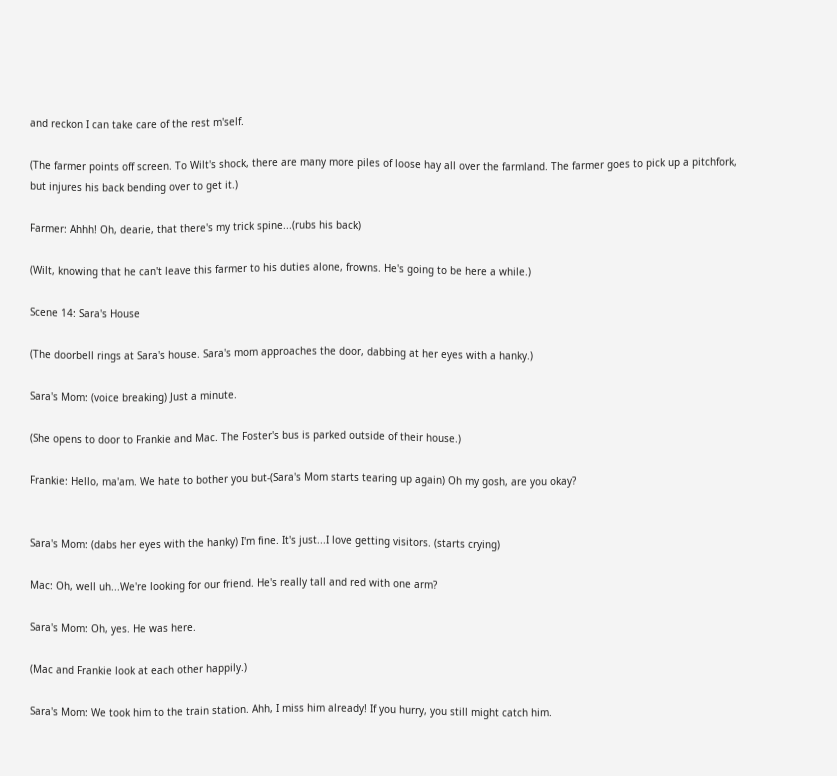and reckon I can take care of the rest m'self.

(The farmer points off screen. To Wilt's shock, there are many more piles of loose hay all over the farmland. The farmer goes to pick up a pitchfork, but injures his back bending over to get it.)

Farmer: Ahhh! Oh, dearie, that there's my trick spine...(rubs his back)

(Wilt, knowing that he can't leave this farmer to his duties alone, frowns. He's going to be here a while.)

Scene 14: Sara's House

(The doorbell rings at Sara's house. Sara's mom approaches the door, dabbing at her eyes with a hanky.)

Sara's Mom: (voice breaking) Just a minute.

(She opens to door to Frankie and Mac. The Foster's bus is parked outside of their house.)

Frankie: Hello, ma'am. We hate to bother you but-(Sara's Mom starts tearing up again) Oh my gosh, are you okay?


Sara's Mom: (dabs her eyes with the hanky) I'm fine. It's just...I love getting visitors. (starts crying)

Mac: Oh, well uh...We're looking for our friend. He's really tall and red with one arm?

Sara's Mom: Oh, yes. He was here.

(Mac and Frankie look at each other happily.)

Sara's Mom: We took him to the train station. Ahh, I miss him already! If you hurry, you still might catch him.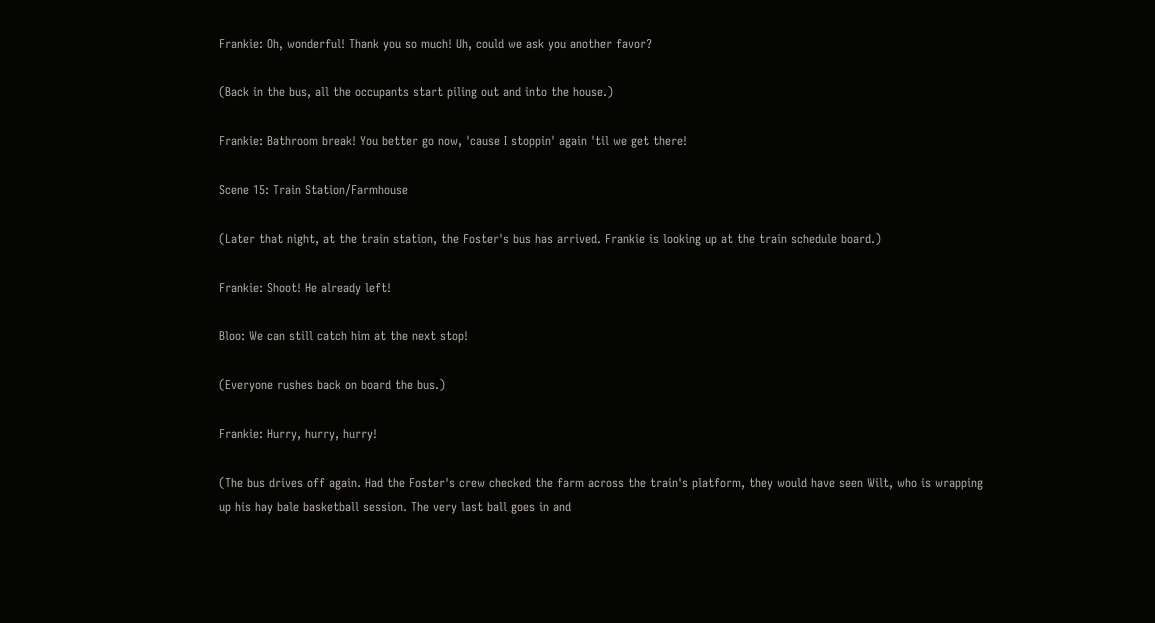Frankie: Oh, wonderful! Thank you so much! Uh, could we ask you another favor?

(Back in the bus, all the occupants start piling out and into the house.)

Frankie: Bathroom break! You better go now, 'cause I stoppin' again 'til we get there!

Scene 15: Train Station/Farmhouse

(Later that night, at the train station, the Foster's bus has arrived. Frankie is looking up at the train schedule board.)

Frankie: Shoot! He already left!

Bloo: We can still catch him at the next stop!

(Everyone rushes back on board the bus.)

Frankie: Hurry, hurry, hurry!

(The bus drives off again. Had the Foster's crew checked the farm across the train's platform, they would have seen Wilt, who is wrapping up his hay bale basketball session. The very last ball goes in and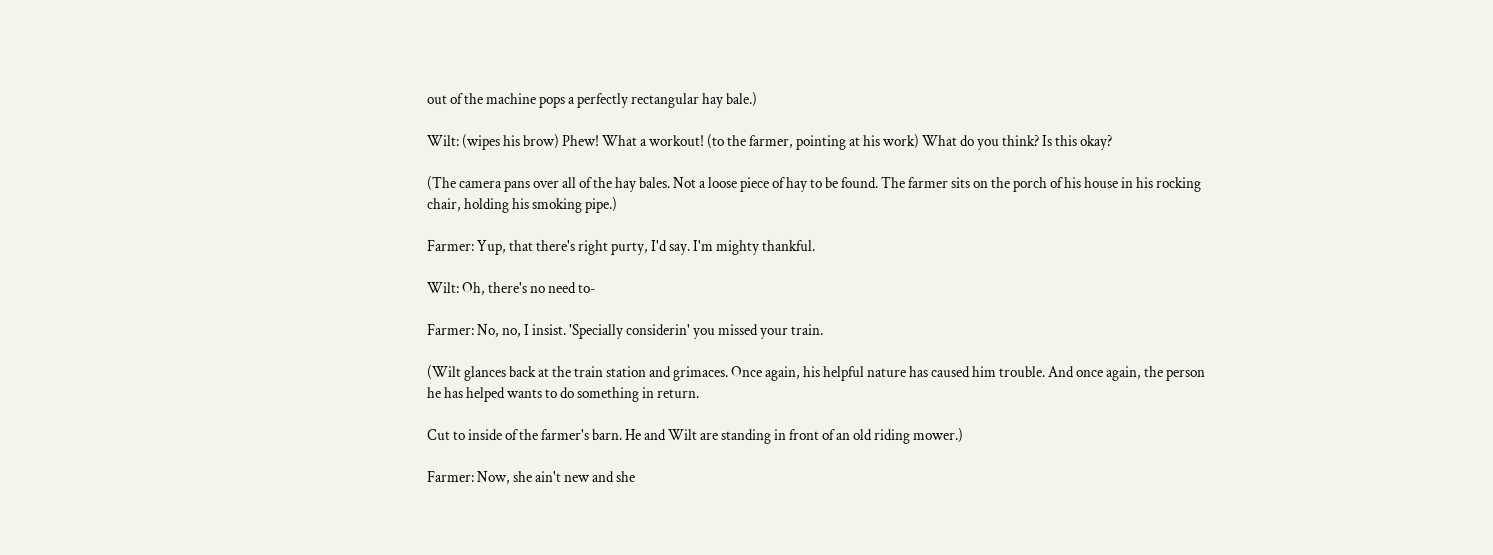out of the machine pops a perfectly rectangular hay bale.)

Wilt: (wipes his brow) Phew! What a workout! (to the farmer, pointing at his work) What do you think? Is this okay?

(The camera pans over all of the hay bales. Not a loose piece of hay to be found. The farmer sits on the porch of his house in his rocking chair, holding his smoking pipe.)

Farmer: Yup, that there's right purty, I'd say. I'm mighty thankful.

Wilt: Oh, there's no need to-

Farmer: No, no, I insist. 'Specially considerin' you missed your train.

(Wilt glances back at the train station and grimaces. Once again, his helpful nature has caused him trouble. And once again, the person he has helped wants to do something in return.

Cut to inside of the farmer's barn. He and Wilt are standing in front of an old riding mower.)

Farmer: Now, she ain't new and she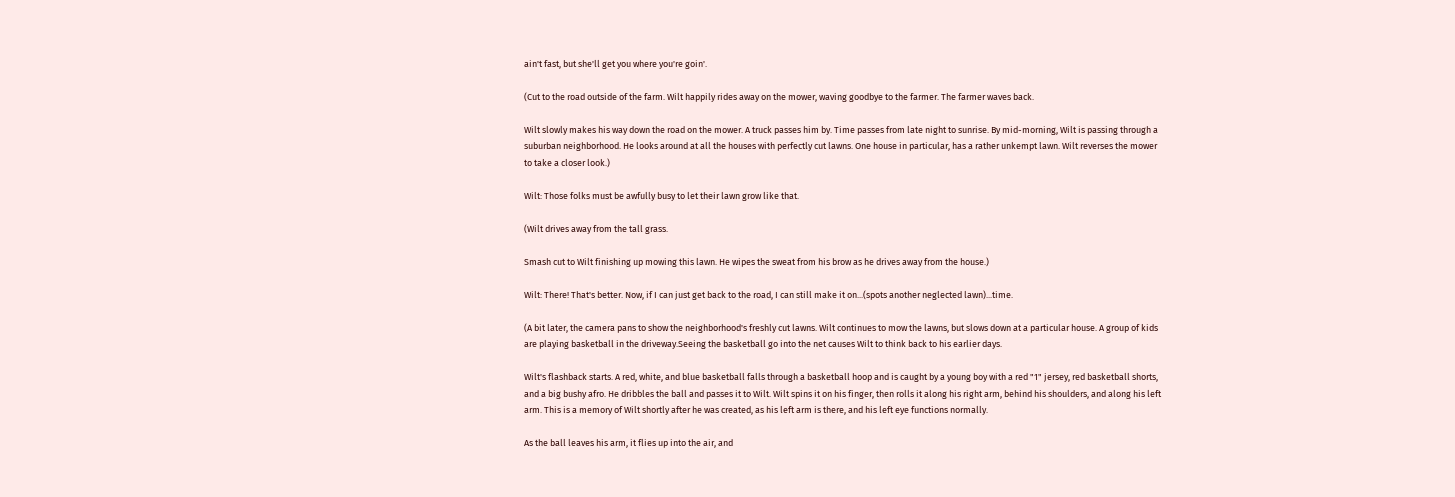ain't fast, but she'll get you where you're goin'.

(Cut to the road outside of the farm. Wilt happily rides away on the mower, waving goodbye to the farmer. The farmer waves back.

Wilt slowly makes his way down the road on the mower. A truck passes him by. Time passes from late night to sunrise. By mid-morning, Wilt is passing through a suburban neighborhood. He looks around at all the houses with perfectly cut lawns. One house in particular, has a rather unkempt lawn. Wilt reverses the mower to take a closer look.)

Wilt: Those folks must be awfully busy to let their lawn grow like that.

(Wilt drives away from the tall grass.

Smash cut to Wilt finishing up mowing this lawn. He wipes the sweat from his brow as he drives away from the house.)

Wilt: There! That's better. Now, if I can just get back to the road, I can still make it on...(spots another neglected lawn)...time.

(A bit later, the camera pans to show the neighborhood's freshly cut lawns. Wilt continues to mow the lawns, but slows down at a particular house. A group of kids are playing basketball in the driveway.Seeing the basketball go into the net causes Wilt to think back to his earlier days.

Wilt's flashback starts. A red, white, and blue basketball falls through a basketball hoop and is caught by a young boy with a red "1" jersey, red basketball shorts, and a big bushy afro. He dribbles the ball and passes it to Wilt. Wilt spins it on his finger, then rolls it along his right arm, behind his shoulders, and along his left arm. This is a memory of Wilt shortly after he was created, as his left arm is there, and his left eye functions normally.

As the ball leaves his arm, it flies up into the air, and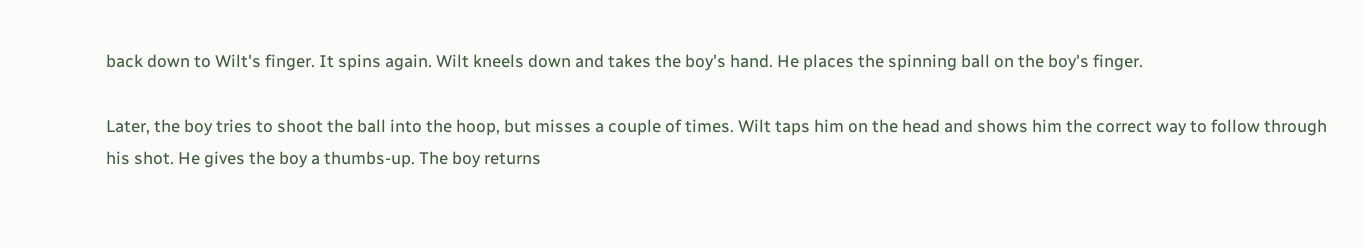back down to Wilt's finger. It spins again. Wilt kneels down and takes the boy's hand. He places the spinning ball on the boy's finger.

Later, the boy tries to shoot the ball into the hoop, but misses a couple of times. Wilt taps him on the head and shows him the correct way to follow through his shot. He gives the boy a thumbs-up. The boy returns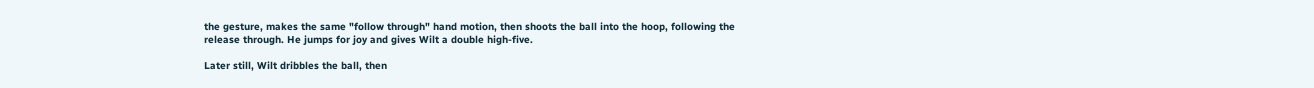the gesture, makes the same "follow through" hand motion, then shoots the ball into the hoop, following the release through. He jumps for joy and gives Wilt a double high-five.

Later still, Wilt dribbles the ball, then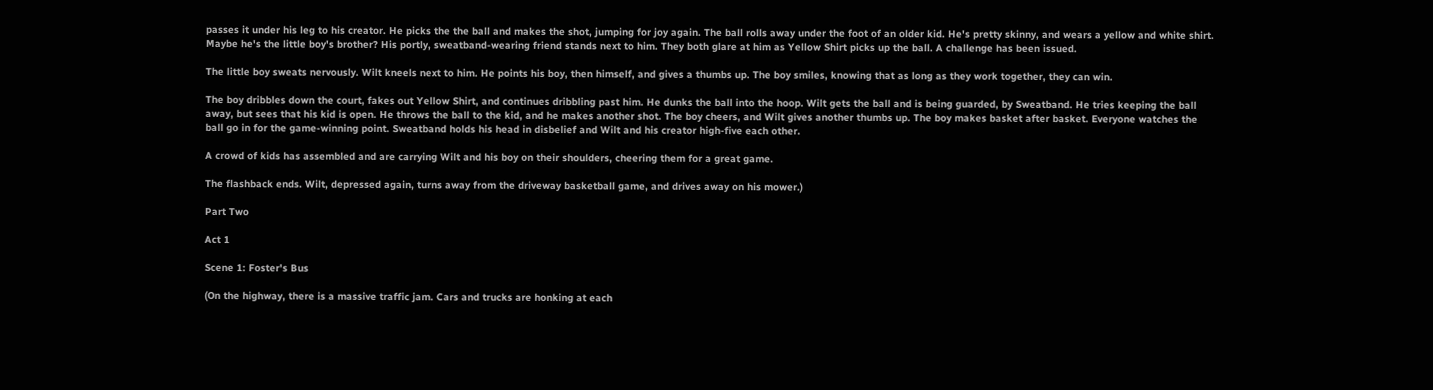passes it under his leg to his creator. He picks the the ball and makes the shot, jumping for joy again. The ball rolls away under the foot of an older kid. He's pretty skinny, and wears a yellow and white shirt. Maybe he's the little boy's brother? His portly, sweatband-wearing friend stands next to him. They both glare at him as Yellow Shirt picks up the ball. A challenge has been issued.

The little boy sweats nervously. Wilt kneels next to him. He points his boy, then himself, and gives a thumbs up. The boy smiles, knowing that as long as they work together, they can win.

The boy dribbles down the court, fakes out Yellow Shirt, and continues dribbling past him. He dunks the ball into the hoop. Wilt gets the ball and is being guarded, by Sweatband. He tries keeping the ball away, but sees that his kid is open. He throws the ball to the kid, and he makes another shot. The boy cheers, and Wilt gives another thumbs up. The boy makes basket after basket. Everyone watches the ball go in for the game-winning point. Sweatband holds his head in disbelief and Wilt and his creator high-five each other.

A crowd of kids has assembled and are carrying Wilt and his boy on their shoulders, cheering them for a great game.

The flashback ends. Wilt, depressed again, turns away from the driveway basketball game, and drives away on his mower.)

Part Two

Act 1

Scene 1: Foster's Bus

(On the highway, there is a massive traffic jam. Cars and trucks are honking at each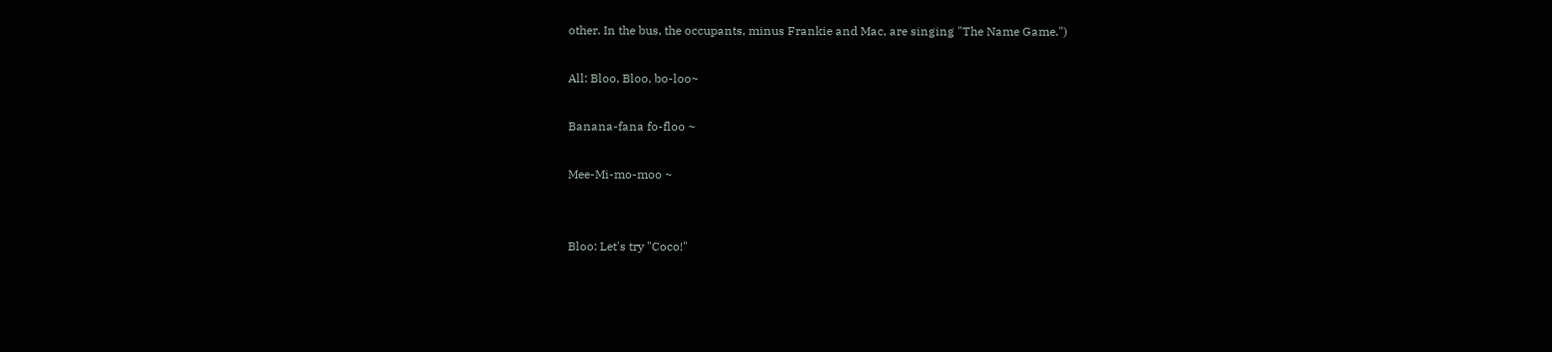other. In the bus, the occupants, minus Frankie and Mac, are singing "The Name Game.")

All: Bloo, Bloo, bo-loo~

Banana-fana fo-floo ~

Mee-Mi-mo-moo ~


Bloo: Let's try "Coco!"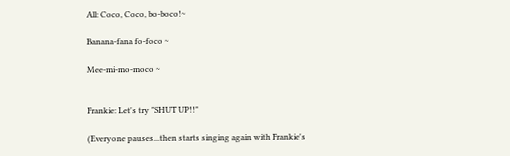All: Coco, Coco, bo-boco!~

Banana-fana fo-foco ~

Mee-mi-mo-moco ~


Frankie: Let's try "SHUT UP!!"

(Everyone pauses...then starts singing again with Frankie's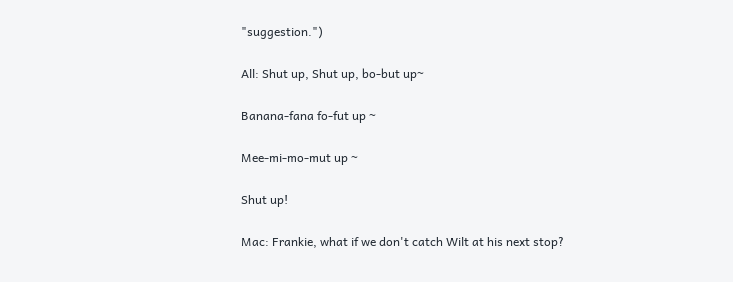"suggestion.")

All: Shut up, Shut up, bo-but up~

Banana-fana fo-fut up ~

Mee-mi-mo-mut up ~

Shut up!

Mac: Frankie, what if we don't catch Wilt at his next stop?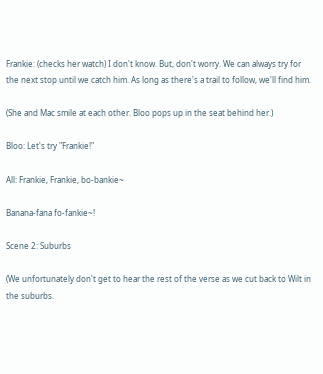Frankie: (checks her watch) I don't know. But, don't worry. We can always try for the next stop until we catch him. As long as there's a trail to follow, we'll find him.

(She and Mac smile at each other. Bloo pops up in the seat behind her.)

Bloo: Let's try "Frankie!"

All: Frankie, Frankie, bo-bankie~

Banana-fana fo-fankie~!

Scene 2: Suburbs

(We unfortunately don't get to hear the rest of the verse as we cut back to Wilt in the suburbs.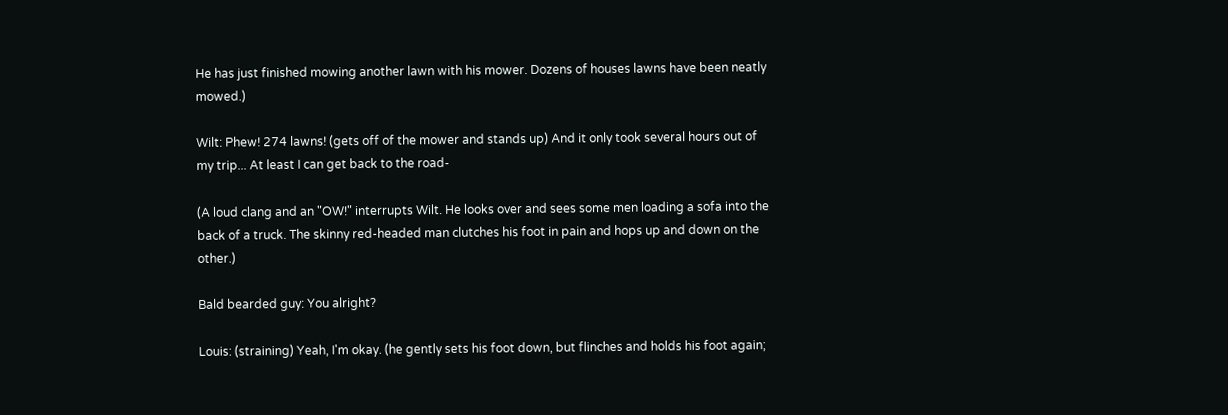He has just finished mowing another lawn with his mower. Dozens of houses lawns have been neatly mowed.)

Wilt: Phew! 274 lawns! (gets off of the mower and stands up) And it only took several hours out of my trip... At least I can get back to the road-

(A loud clang and an "OW!" interrupts Wilt. He looks over and sees some men loading a sofa into the back of a truck. The skinny red-headed man clutches his foot in pain and hops up and down on the other.)

Bald bearded guy: You alright?

Louis: (straining) Yeah, I'm okay. (he gently sets his foot down, but flinches and holds his foot again;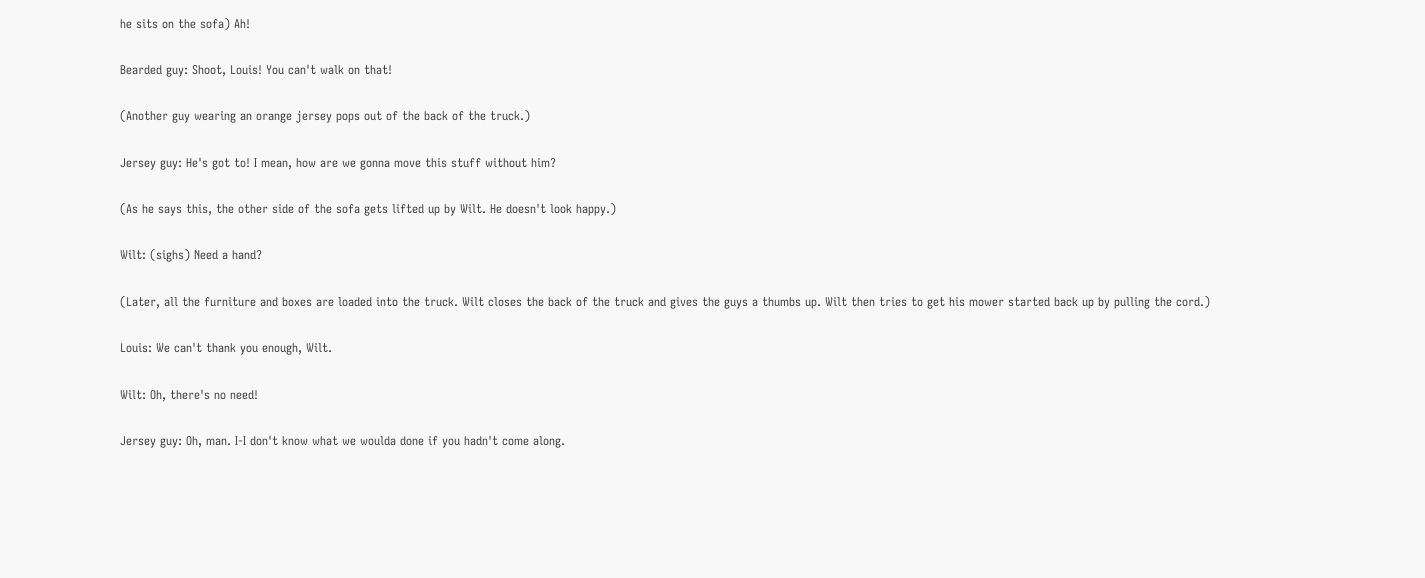he sits on the sofa) Ah!

Bearded guy: Shoot, Louis! You can't walk on that!

(Another guy wearing an orange jersey pops out of the back of the truck.)

Jersey guy: He's got to! I mean, how are we gonna move this stuff without him?

(As he says this, the other side of the sofa gets lifted up by Wilt. He doesn't look happy.)

Wilt: (sighs) Need a hand?

(Later, all the furniture and boxes are loaded into the truck. Wilt closes the back of the truck and gives the guys a thumbs up. Wilt then tries to get his mower started back up by pulling the cord.)

Louis: We can't thank you enough, Wilt.

Wilt: Oh, there's no need!

Jersey guy: Oh, man. I-I don't know what we woulda done if you hadn't come along.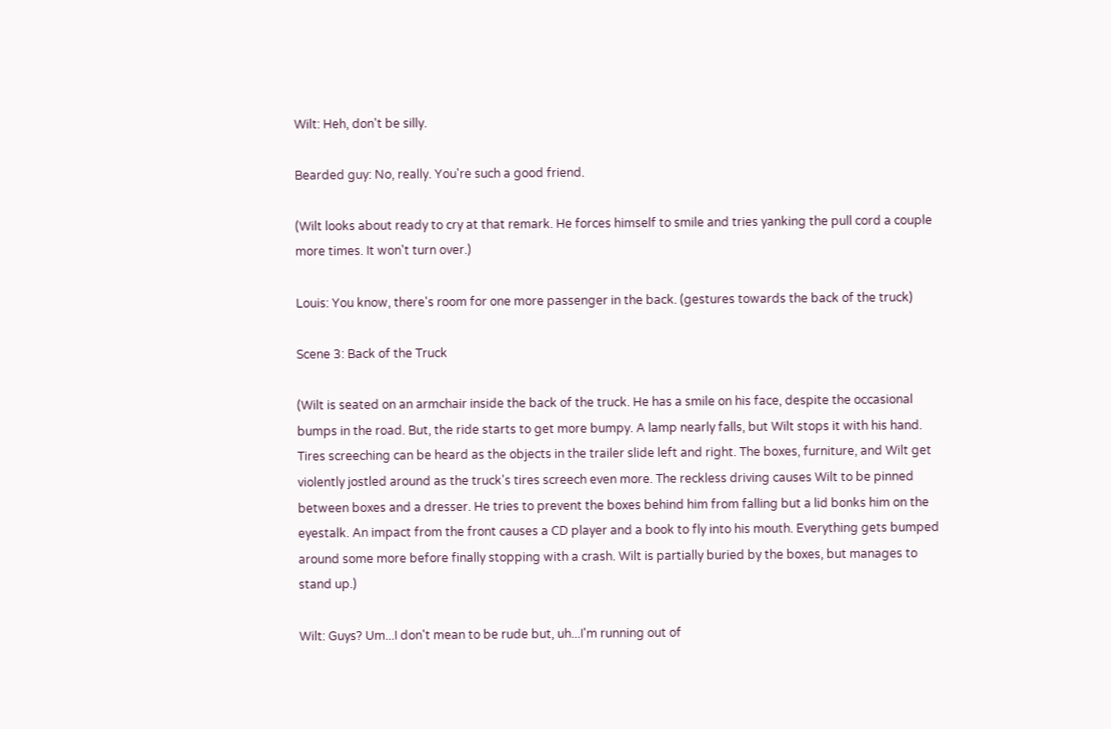Wilt: Heh, don't be silly.

Bearded guy: No, really. You're such a good friend.

(Wilt looks about ready to cry at that remark. He forces himself to smile and tries yanking the pull cord a couple more times. It won't turn over.)

Louis: You know, there's room for one more passenger in the back. (gestures towards the back of the truck)

Scene 3: Back of the Truck

(Wilt is seated on an armchair inside the back of the truck. He has a smile on his face, despite the occasional bumps in the road. But, the ride starts to get more bumpy. A lamp nearly falls, but Wilt stops it with his hand. Tires screeching can be heard as the objects in the trailer slide left and right. The boxes, furniture, and Wilt get violently jostled around as the truck's tires screech even more. The reckless driving causes Wilt to be pinned between boxes and a dresser. He tries to prevent the boxes behind him from falling but a lid bonks him on the eyestalk. An impact from the front causes a CD player and a book to fly into his mouth. Everything gets bumped around some more before finally stopping with a crash. Wilt is partially buried by the boxes, but manages to stand up.)

Wilt: Guys? Um...I don't mean to be rude but, uh...I'm running out of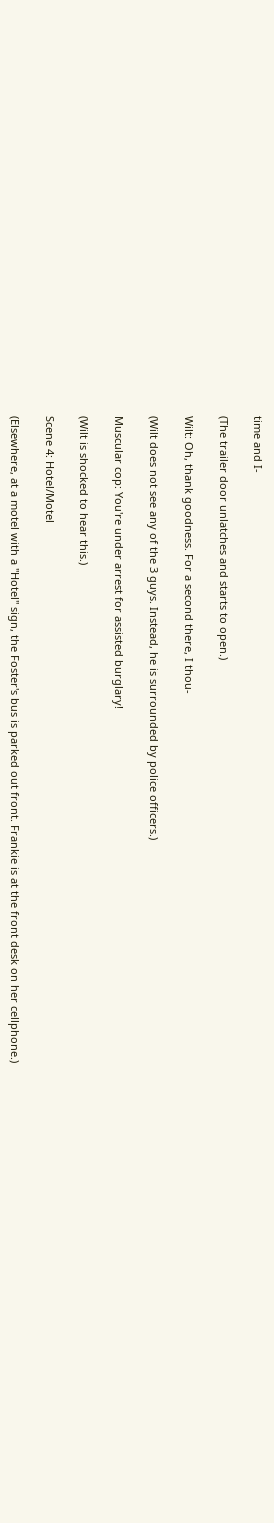time and I-

(The trailer door unlatches and starts to open.)

Wilt: Oh, thank goodness. For a second there, I thou-

(Wilt does not see any of the 3 guys. Instead, he is surrounded by police officers.)

Muscular cop: You're under arrest for assisted burglary!

(Wilt is shocked to hear this.)

Scene 4: Hotel/Motel

(Elsewhere, at a motel with a "Hotel" sign, the Foster's bus is parked out front. Frankie is at the front desk on her cellphone.)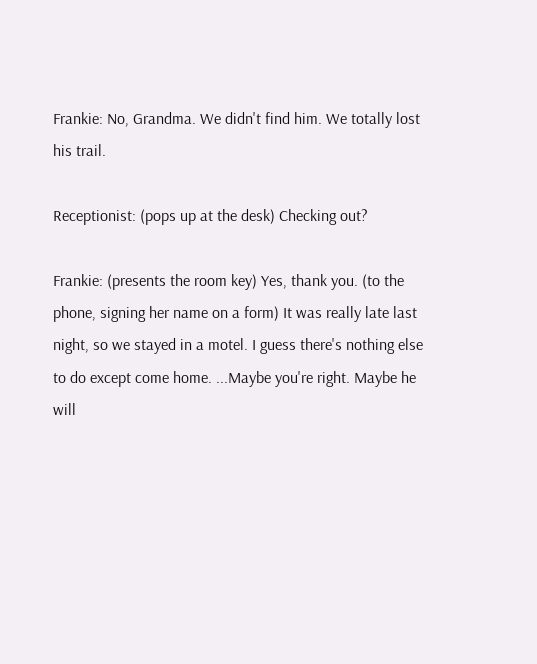Frankie: No, Grandma. We didn't find him. We totally lost his trail.

Receptionist: (pops up at the desk) Checking out?

Frankie: (presents the room key) Yes, thank you. (to the phone, signing her name on a form) It was really late last night, so we stayed in a motel. I guess there's nothing else to do except come home. ...Maybe you're right. Maybe he will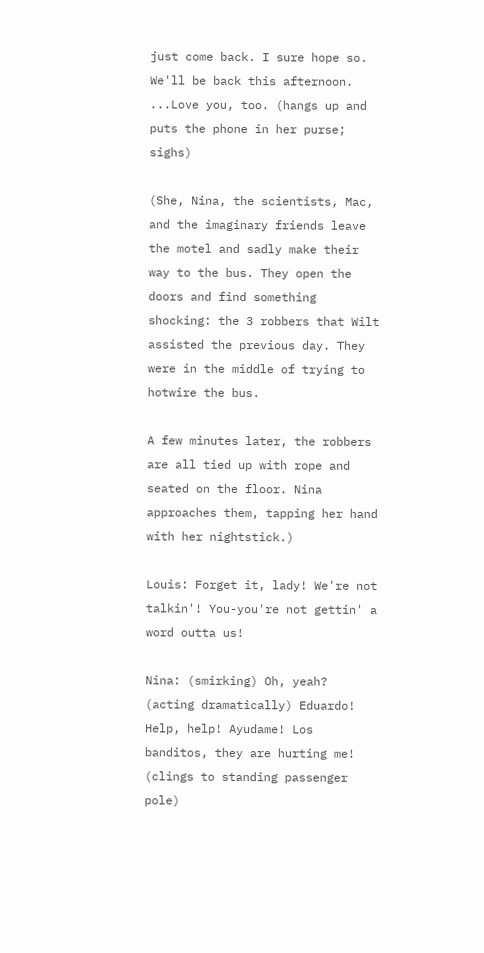just come back. I sure hope so. We'll be back this afternoon. ...Love you, too. (hangs up and puts the phone in her purse; sighs)

(She, Nina, the scientists, Mac, and the imaginary friends leave the motel and sadly make their way to the bus. They open the doors and find something shocking: the 3 robbers that Wilt assisted the previous day. They were in the middle of trying to hotwire the bus.

A few minutes later, the robbers are all tied up with rope and seated on the floor. Nina approaches them, tapping her hand with her nightstick.)

Louis: Forget it, lady! We're not talkin'! You-you're not gettin' a word outta us!

Nina: (smirking) Oh, yeah? (acting dramatically) Eduardo! Help, help! Ayudame! Los banditos, they are hurting me! (clings to standing passenger pole)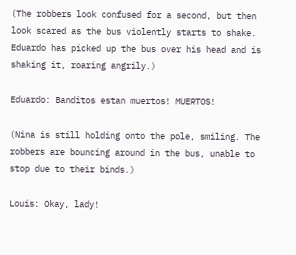(The robbers look confused for a second, but then look scared as the bus violently starts to shake. Eduardo has picked up the bus over his head and is shaking it, roaring angrily.)

Eduardo: Banditos estan muertos! MUERTOS!

(Nina is still holding onto the pole, smiling. The robbers are bouncing around in the bus, unable to stop due to their binds.)

Louis: Okay, lady!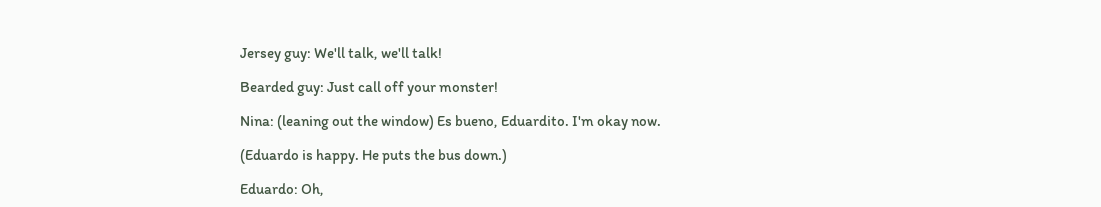Jersey guy: We'll talk, we'll talk!

Bearded guy: Just call off your monster!

Nina: (leaning out the window) Es bueno, Eduardito. I'm okay now.

(Eduardo is happy. He puts the bus down.)

Eduardo: Oh,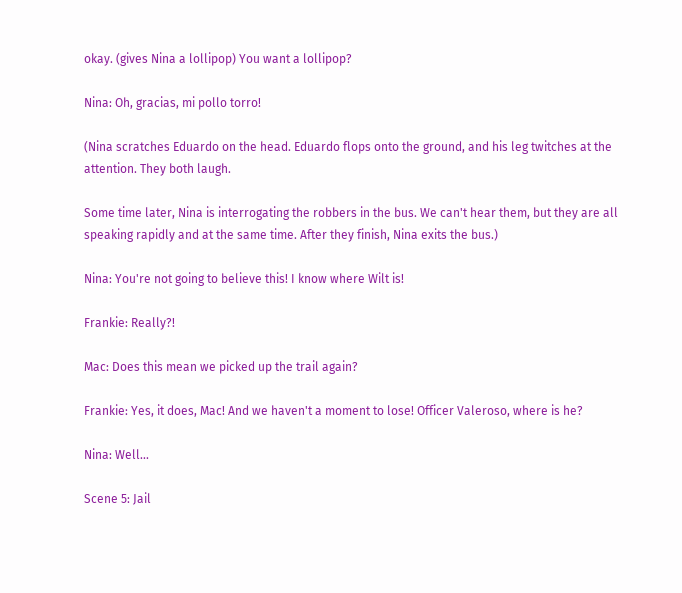okay. (gives Nina a lollipop) You want a lollipop?

Nina: Oh, gracias, mi pollo torro!

(Nina scratches Eduardo on the head. Eduardo flops onto the ground, and his leg twitches at the attention. They both laugh.

Some time later, Nina is interrogating the robbers in the bus. We can't hear them, but they are all speaking rapidly and at the same time. After they finish, Nina exits the bus.)

Nina: You're not going to believe this! I know where Wilt is!

Frankie: Really?!

Mac: Does this mean we picked up the trail again?

Frankie: Yes, it does, Mac! And we haven't a moment to lose! Officer Valeroso, where is he?

Nina: Well...

Scene 5: Jail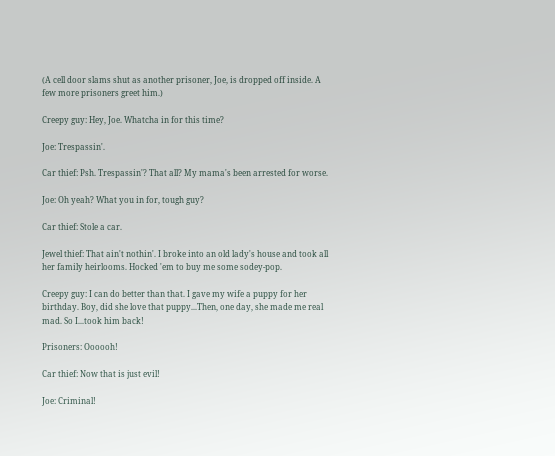(A cell door slams shut as another prisoner, Joe, is dropped off inside. A few more prisoners greet him.)

Creepy guy: Hey, Joe. Whatcha in for this time?

Joe: Trespassin'.

Car thief: Psh. Trespassin'? That all? My mama's been arrested for worse.

Joe: Oh yeah? What you in for, tough guy?

Car thief: Stole a car.

Jewel thief: That ain't nothin'. I broke into an old lady's house and took all her family heirlooms. Hocked 'em to buy me some sodey-pop.

Creepy guy: I can do better than that. I gave my wife a puppy for her birthday. Boy, did she love that puppy...Then, one day, she made me real mad. So I...took him back!

Prisoners: Oooooh!

Car thief: Now that is just evil!

Joe: Criminal!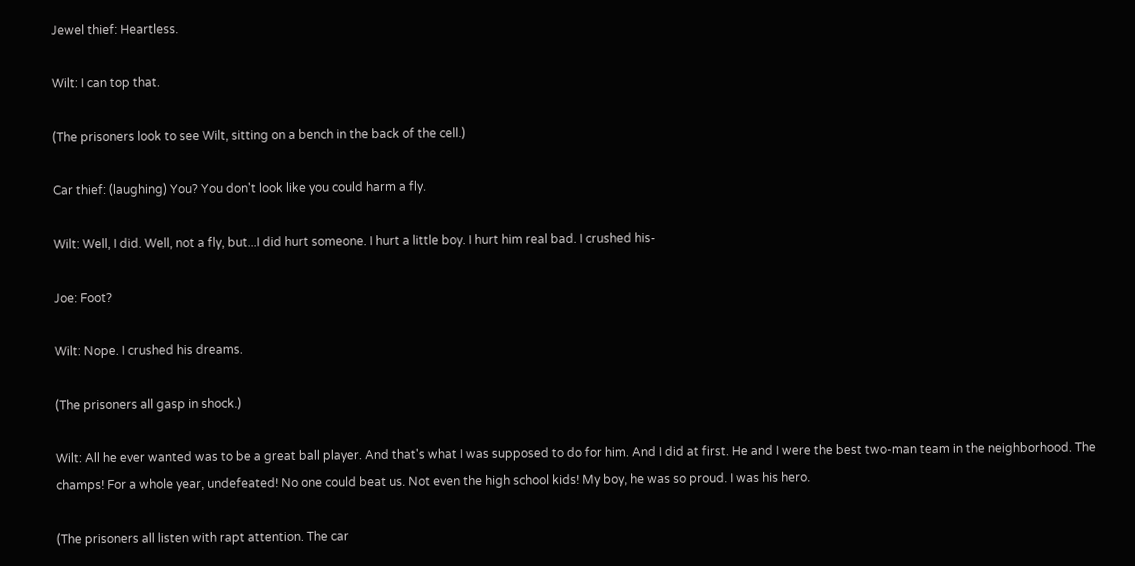Jewel thief: Heartless.

Wilt: I can top that.

(The prisoners look to see Wilt, sitting on a bench in the back of the cell.)

Car thief: (laughing) You? You don't look like you could harm a fly.

Wilt: Well, I did. Well, not a fly, but...I did hurt someone. I hurt a little boy. I hurt him real bad. I crushed his-

Joe: Foot?

Wilt: Nope. I crushed his dreams.

(The prisoners all gasp in shock.)

Wilt: All he ever wanted was to be a great ball player. And that's what I was supposed to do for him. And I did at first. He and I were the best two-man team in the neighborhood. The champs! For a whole year, undefeated! No one could beat us. Not even the high school kids! My boy, he was so proud. I was his hero.

(The prisoners all listen with rapt attention. The car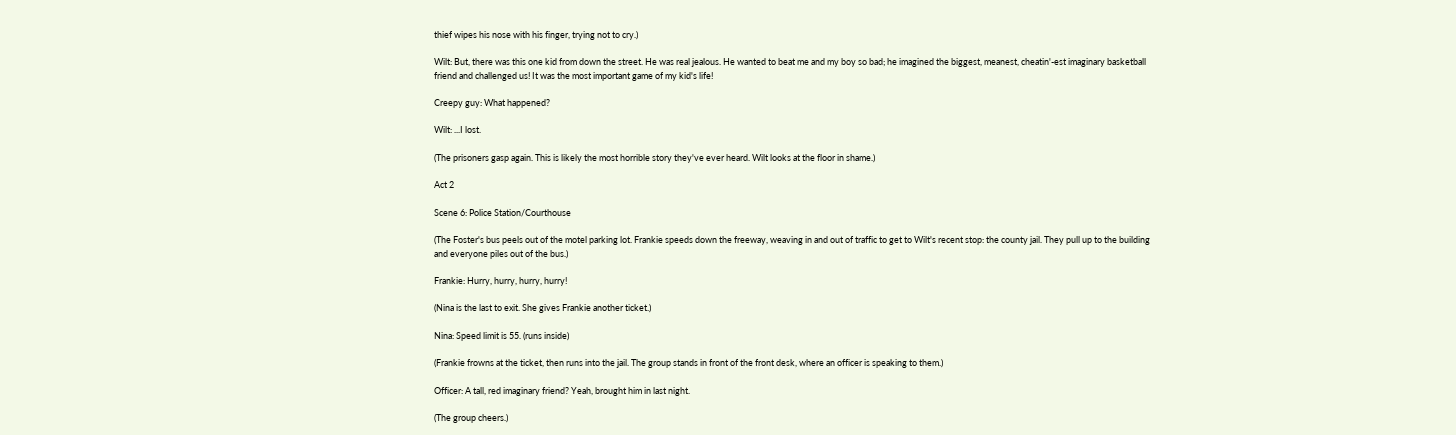thief wipes his nose with his finger, trying not to cry.)

Wilt: But, there was this one kid from down the street. He was real jealous. He wanted to beat me and my boy so bad; he imagined the biggest, meanest, cheatin'-est imaginary basketball friend and challenged us! It was the most important game of my kid's life!

Creepy guy: What happened?

Wilt: ...I lost.

(The prisoners gasp again. This is likely the most horrible story they've ever heard. Wilt looks at the floor in shame.)

Act 2

Scene 6: Police Station/Courthouse

(The Foster's bus peels out of the motel parking lot. Frankie speeds down the freeway, weaving in and out of traffic to get to Wilt's recent stop: the county jail. They pull up to the building and everyone piles out of the bus.)

Frankie: Hurry, hurry, hurry, hurry!

(Nina is the last to exit. She gives Frankie another ticket.)

Nina: Speed limit is 55. (runs inside)

(Frankie frowns at the ticket, then runs into the jail. The group stands in front of the front desk, where an officer is speaking to them.)

Officer: A tall, red imaginary friend? Yeah, brought him in last night.

(The group cheers.)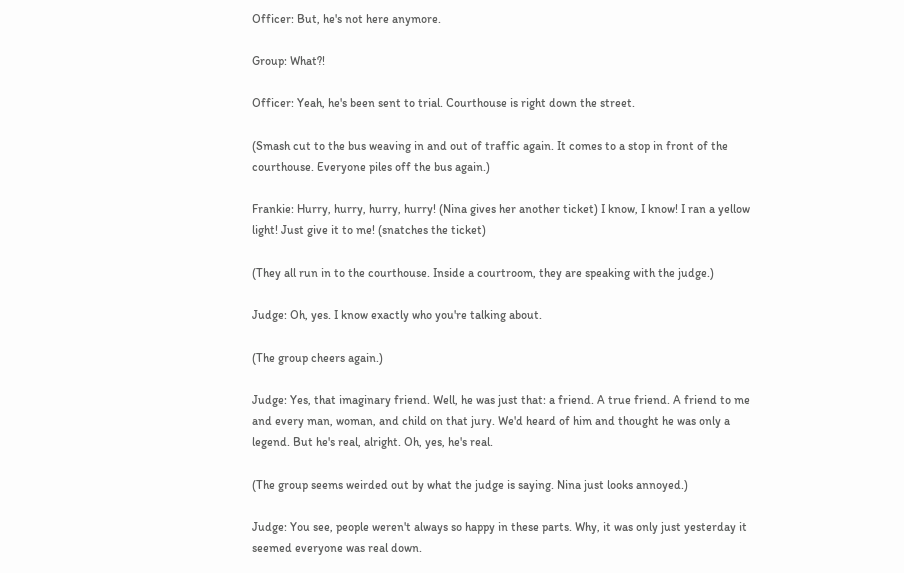Officer: But, he's not here anymore.

Group: What?!

Officer: Yeah, he's been sent to trial. Courthouse is right down the street.

(Smash cut to the bus weaving in and out of traffic again. It comes to a stop in front of the courthouse. Everyone piles off the bus again.)

Frankie: Hurry, hurry, hurry, hurry! (Nina gives her another ticket) I know, I know! I ran a yellow light! Just give it to me! (snatches the ticket)

(They all run in to the courthouse. Inside a courtroom, they are speaking with the judge.)

Judge: Oh, yes. I know exactly who you're talking about.

(The group cheers again.)

Judge: Yes, that imaginary friend. Well, he was just that: a friend. A true friend. A friend to me and every man, woman, and child on that jury. We'd heard of him and thought he was only a legend. But he's real, alright. Oh, yes, he's real.

(The group seems weirded out by what the judge is saying. Nina just looks annoyed.)

Judge: You see, people weren't always so happy in these parts. Why, it was only just yesterday it seemed everyone was real down.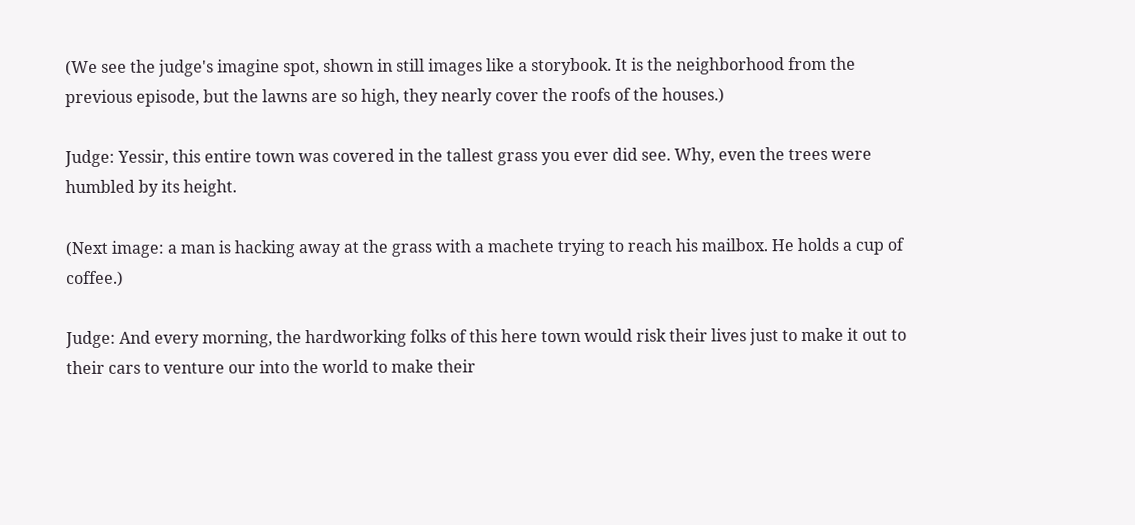(We see the judge's imagine spot, shown in still images like a storybook. It is the neighborhood from the previous episode, but the lawns are so high, they nearly cover the roofs of the houses.)

Judge: Yessir, this entire town was covered in the tallest grass you ever did see. Why, even the trees were humbled by its height.

(Next image: a man is hacking away at the grass with a machete trying to reach his mailbox. He holds a cup of coffee.)

Judge: And every morning, the hardworking folks of this here town would risk their lives just to make it out to their cars to venture our into the world to make their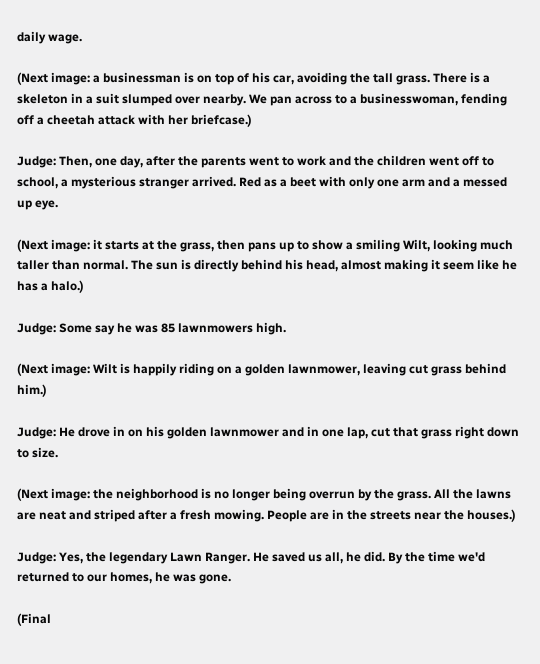daily wage.

(Next image: a businessman is on top of his car, avoiding the tall grass. There is a skeleton in a suit slumped over nearby. We pan across to a businesswoman, fending off a cheetah attack with her briefcase.)

Judge: Then, one day, after the parents went to work and the children went off to school, a mysterious stranger arrived. Red as a beet with only one arm and a messed up eye.

(Next image: it starts at the grass, then pans up to show a smiling Wilt, looking much taller than normal. The sun is directly behind his head, almost making it seem like he has a halo.)

Judge: Some say he was 85 lawnmowers high.

(Next image: Wilt is happily riding on a golden lawnmower, leaving cut grass behind him.)

Judge: He drove in on his golden lawnmower and in one lap, cut that grass right down to size.

(Next image: the neighborhood is no longer being overrun by the grass. All the lawns are neat and striped after a fresh mowing. People are in the streets near the houses.)

Judge: Yes, the legendary Lawn Ranger. He saved us all, he did. By the time we'd returned to our homes, he was gone.

(Final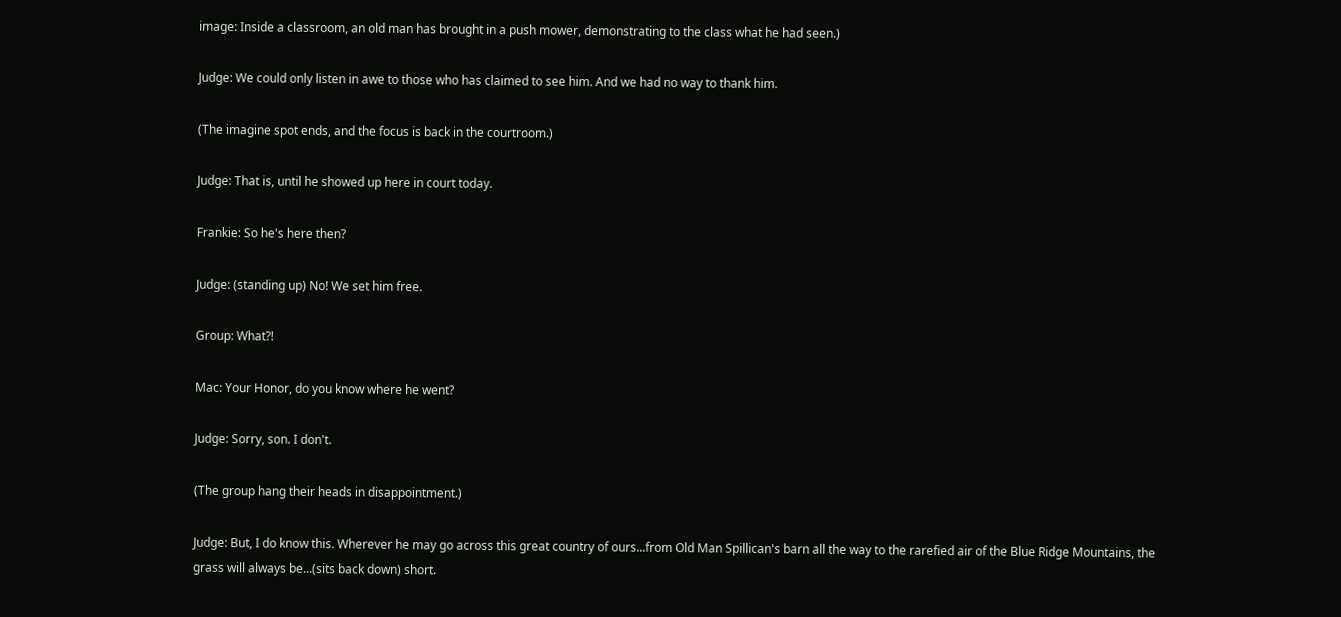image: Inside a classroom, an old man has brought in a push mower, demonstrating to the class what he had seen.)

Judge: We could only listen in awe to those who has claimed to see him. And we had no way to thank him.

(The imagine spot ends, and the focus is back in the courtroom.)

Judge: That is, until he showed up here in court today.

Frankie: So he's here then?

Judge: (standing up) No! We set him free.

Group: What?!

Mac: Your Honor, do you know where he went?

Judge: Sorry, son. I don't.

(The group hang their heads in disappointment.)

Judge: But, I do know this. Wherever he may go across this great country of ours...from Old Man Spillican's barn all the way to the rarefied air of the Blue Ridge Mountains, the grass will always be...(sits back down) short.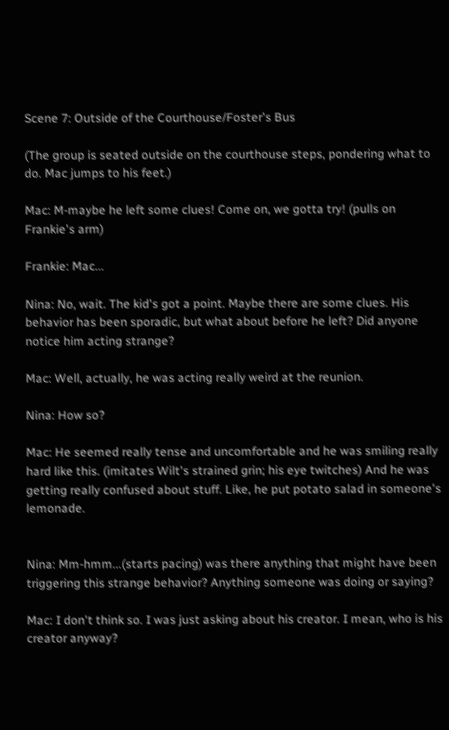Scene 7: Outside of the Courthouse/Foster's Bus

(The group is seated outside on the courthouse steps, pondering what to do. Mac jumps to his feet.)

Mac: M-maybe he left some clues! Come on, we gotta try! (pulls on Frankie's arm)

Frankie: Mac...

Nina: No, wait. The kid's got a point. Maybe there are some clues. His behavior has been sporadic, but what about before he left? Did anyone notice him acting strange?

Mac: Well, actually, he was acting really weird at the reunion.

Nina: How so?

Mac: He seemed really tense and uncomfortable and he was smiling really hard like this. (imitates Wilt's strained grin; his eye twitches) And he was getting really confused about stuff. Like, he put potato salad in someone's lemonade.


Nina: Mm-hmm...(starts pacing) was there anything that might have been triggering this strange behavior? Anything someone was doing or saying?

Mac: I don't think so. I was just asking about his creator. I mean, who is his creator anyway?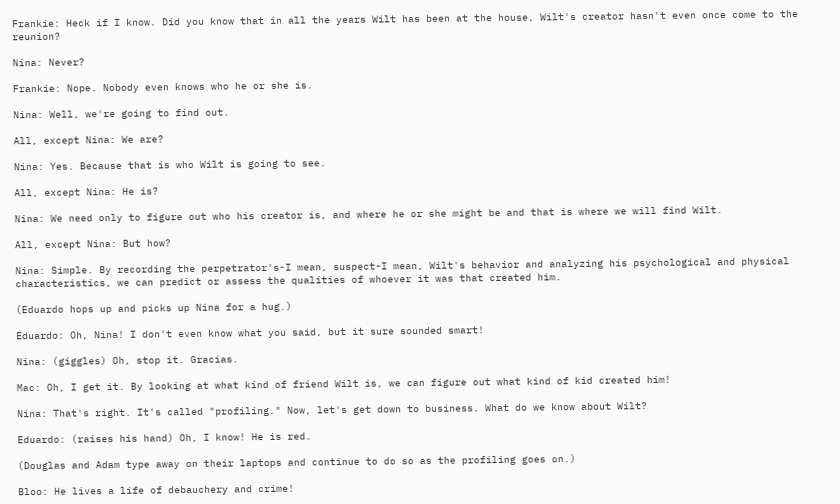Frankie: Heck if I know. Did you know that in all the years Wilt has been at the house, Wilt's creator hasn't even once come to the reunion?

Nina: Never?

Frankie: Nope. Nobody even knows who he or she is.

Nina: Well, we're going to find out.

All, except Nina: We are?

Nina: Yes. Because that is who Wilt is going to see.

All, except Nina: He is?

Nina: We need only to figure out who his creator is, and where he or she might be and that is where we will find Wilt.

All, except Nina: But how?

Nina: Simple. By recording the perpetrator's-I mean, suspect-I mean, Wilt's behavior and analyzing his psychological and physical characteristics, we can predict or assess the qualities of whoever it was that created him.

(Eduardo hops up and picks up Nina for a hug.)

Eduardo: Oh, Nina! I don't even know what you said, but it sure sounded smart!

Nina: (giggles) Oh, stop it. Gracias.

Mac: Oh, I get it. By looking at what kind of friend Wilt is, we can figure out what kind of kid created him!

Nina: That's right. It's called "profiling." Now, let's get down to business. What do we know about Wilt?

Eduardo: (raises his hand) Oh, I know! He is red.

(Douglas and Adam type away on their laptops and continue to do so as the profiling goes on.)

Bloo: He lives a life of debauchery and crime!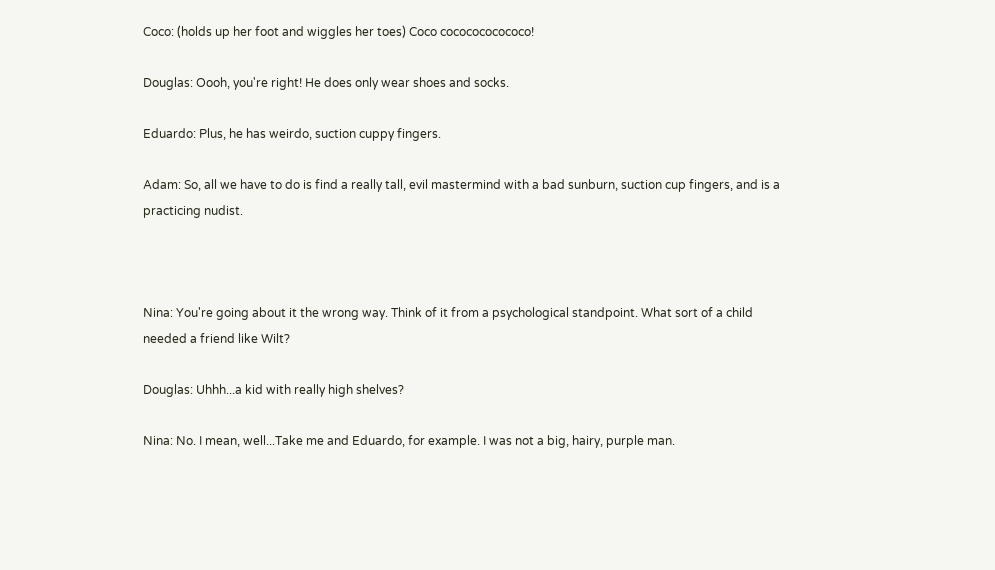Coco: (holds up her foot and wiggles her toes) Coco cococococococo!

Douglas: Oooh, you're right! He does only wear shoes and socks.

Eduardo: Plus, he has weirdo, suction cuppy fingers.

Adam: So, all we have to do is find a really tall, evil mastermind with a bad sunburn, suction cup fingers, and is a practicing nudist.



Nina: You're going about it the wrong way. Think of it from a psychological standpoint. What sort of a child needed a friend like Wilt?

Douglas: Uhhh...a kid with really high shelves?

Nina: No. I mean, well...Take me and Eduardo, for example. I was not a big, hairy, purple man.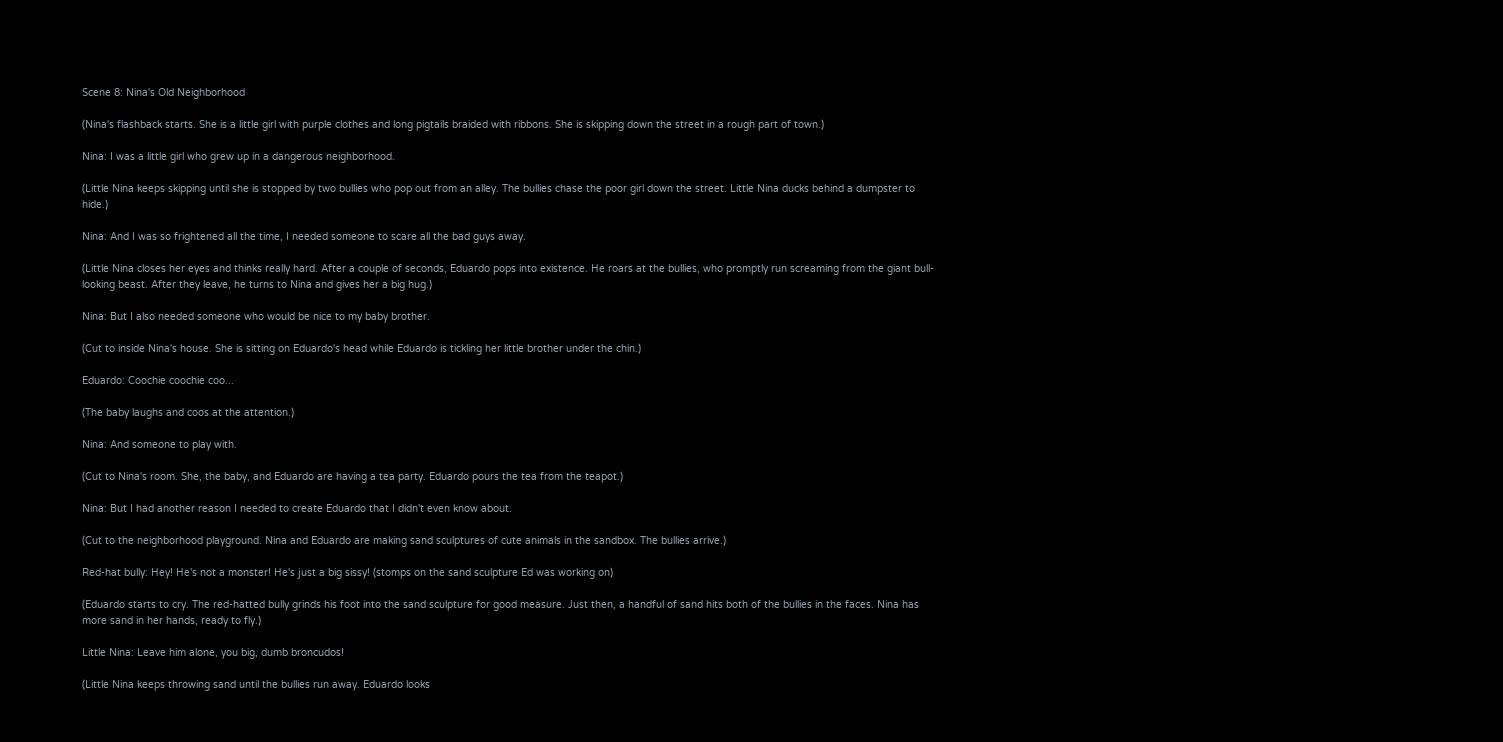Scene 8: Nina's Old Neighborhood

(Nina's flashback starts. She is a little girl with purple clothes and long pigtails braided with ribbons. She is skipping down the street in a rough part of town.)

Nina: I was a little girl who grew up in a dangerous neighborhood.

(Little Nina keeps skipping until she is stopped by two bullies who pop out from an alley. The bullies chase the poor girl down the street. Little Nina ducks behind a dumpster to hide.)

Nina: And I was so frightened all the time, I needed someone to scare all the bad guys away.

(Little Nina closes her eyes and thinks really hard. After a couple of seconds, Eduardo pops into existence. He roars at the bullies, who promptly run screaming from the giant bull-looking beast. After they leave, he turns to Nina and gives her a big hug.)

Nina: But I also needed someone who would be nice to my baby brother.

(Cut to inside Nina's house. She is sitting on Eduardo's head while Eduardo is tickling her little brother under the chin.)

Eduardo: Coochie coochie coo...

(The baby laughs and coos at the attention.)

Nina: And someone to play with.

(Cut to Nina's room. She, the baby, and Eduardo are having a tea party. Eduardo pours the tea from the teapot.)

Nina: But I had another reason I needed to create Eduardo that I didn't even know about.

(Cut to the neighborhood playground. Nina and Eduardo are making sand sculptures of cute animals in the sandbox. The bullies arrive.)

Red-hat bully: Hey! He's not a monster! He's just a big sissy! (stomps on the sand sculpture Ed was working on)

(Eduardo starts to cry. The red-hatted bully grinds his foot into the sand sculpture for good measure. Just then, a handful of sand hits both of the bullies in the faces. Nina has more sand in her hands, ready to fly.)

Little Nina: Leave him alone, you big, dumb broncudos!

(Little Nina keeps throwing sand until the bullies run away. Eduardo looks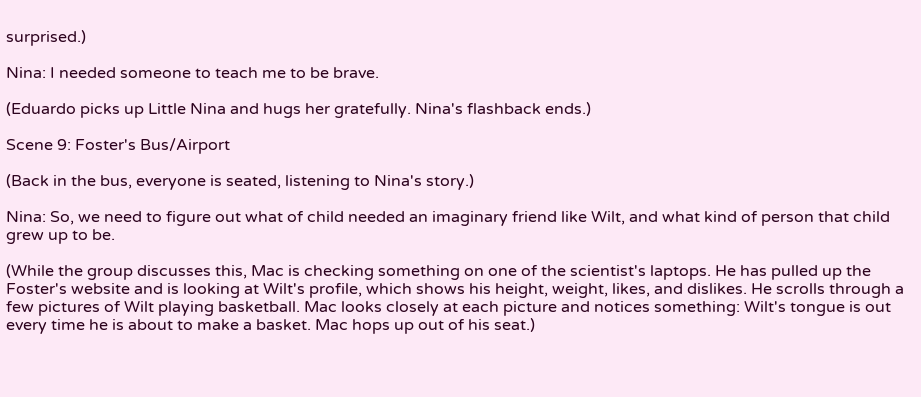surprised.)

Nina: I needed someone to teach me to be brave.

(Eduardo picks up Little Nina and hugs her gratefully. Nina's flashback ends.)

Scene 9: Foster's Bus/Airport

(Back in the bus, everyone is seated, listening to Nina's story.)

Nina: So, we need to figure out what of child needed an imaginary friend like Wilt, and what kind of person that child grew up to be.

(While the group discusses this, Mac is checking something on one of the scientist's laptops. He has pulled up the Foster's website and is looking at Wilt's profile, which shows his height, weight, likes, and dislikes. He scrolls through a few pictures of Wilt playing basketball. Mac looks closely at each picture and notices something: Wilt's tongue is out every time he is about to make a basket. Mac hops up out of his seat.)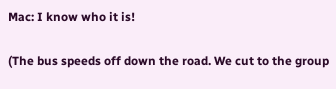Mac: I know who it is!

(The bus speeds off down the road. We cut to the group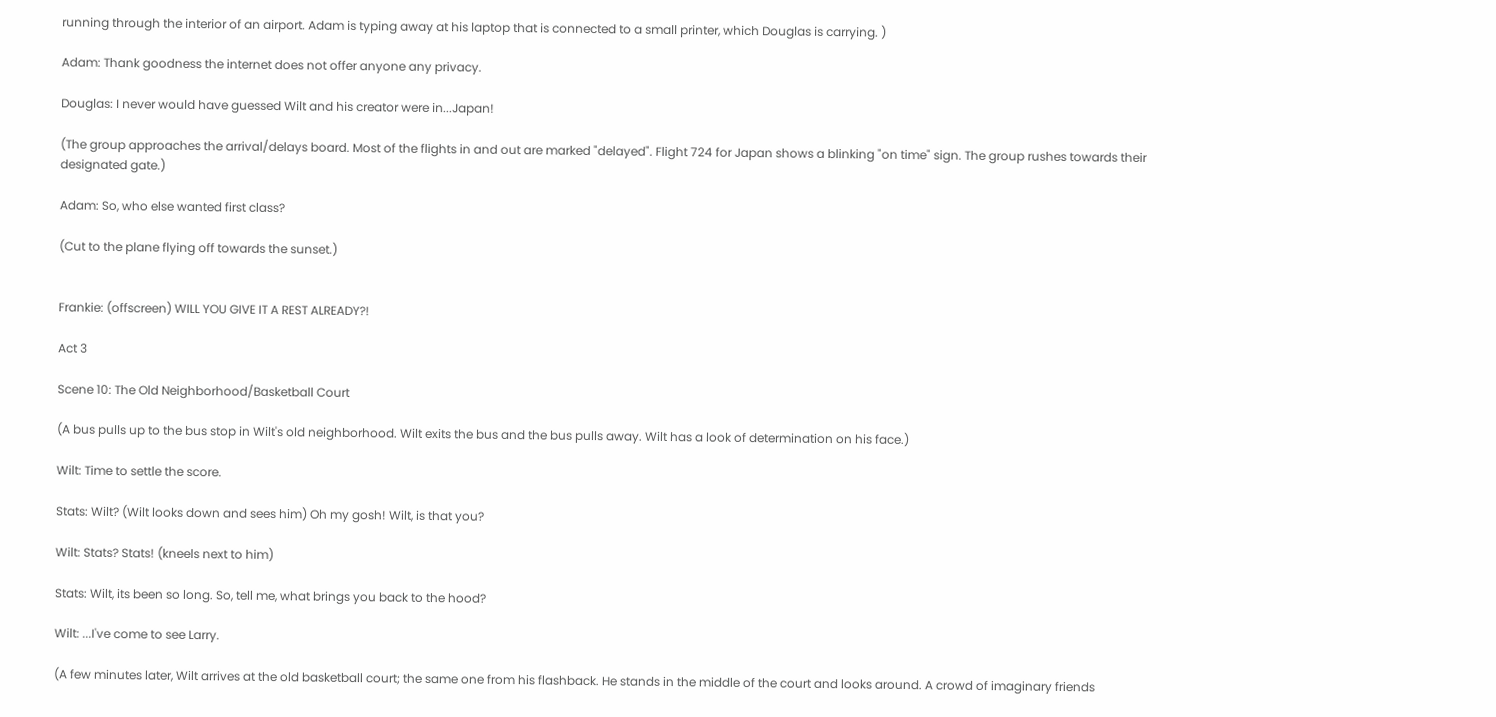running through the interior of an airport. Adam is typing away at his laptop that is connected to a small printer, which Douglas is carrying. )

Adam: Thank goodness the internet does not offer anyone any privacy.

Douglas: I never would have guessed Wilt and his creator were in...Japan!

(The group approaches the arrival/delays board. Most of the flights in and out are marked "delayed". Flight 724 for Japan shows a blinking "on time" sign. The group rushes towards their designated gate.)

Adam: So, who else wanted first class?

(Cut to the plane flying off towards the sunset.)


Frankie: (offscreen) WILL YOU GIVE IT A REST ALREADY?!

Act 3

Scene 10: The Old Neighborhood/Basketball Court

(A bus pulls up to the bus stop in Wilt's old neighborhood. Wilt exits the bus and the bus pulls away. Wilt has a look of determination on his face.)

Wilt: Time to settle the score.

Stats: Wilt? (Wilt looks down and sees him) Oh my gosh! Wilt, is that you?

Wilt: Stats? Stats! (kneels next to him)

Stats: Wilt, its been so long. So, tell me, what brings you back to the hood?

Wilt: ...I've come to see Larry.

(A few minutes later, Wilt arrives at the old basketball court; the same one from his flashback. He stands in the middle of the court and looks around. A crowd of imaginary friends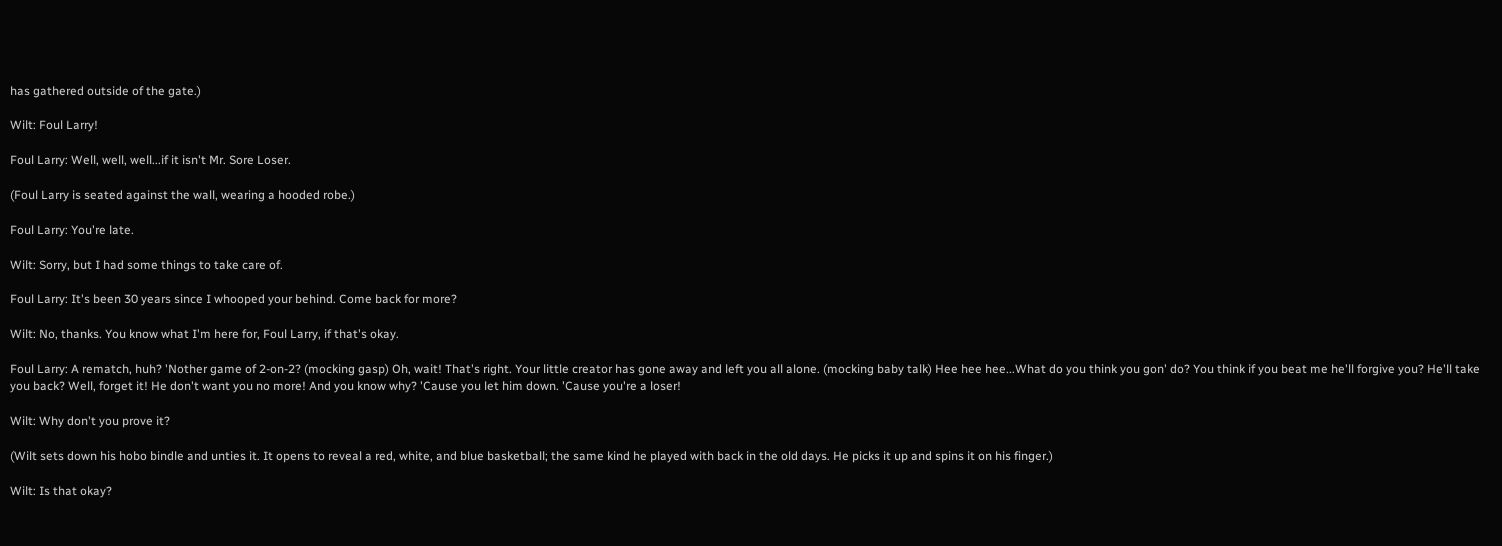has gathered outside of the gate.)

Wilt: Foul Larry!

Foul Larry: Well, well, well...if it isn't Mr. Sore Loser.

(Foul Larry is seated against the wall, wearing a hooded robe.)

Foul Larry: You're late.

Wilt: Sorry, but I had some things to take care of.

Foul Larry: It's been 30 years since I whooped your behind. Come back for more?

Wilt: No, thanks. You know what I'm here for, Foul Larry, if that's okay.

Foul Larry: A rematch, huh? 'Nother game of 2-on-2? (mocking gasp) Oh, wait! That's right. Your little creator has gone away and left you all alone. (mocking baby talk) Hee hee hee...What do you think you gon' do? You think if you beat me he'll forgive you? He'll take you back? Well, forget it! He don't want you no more! And you know why? 'Cause you let him down. 'Cause you're a loser!

Wilt: Why don't you prove it?

(Wilt sets down his hobo bindle and unties it. It opens to reveal a red, white, and blue basketball; the same kind he played with back in the old days. He picks it up and spins it on his finger.)

Wilt: Is that okay?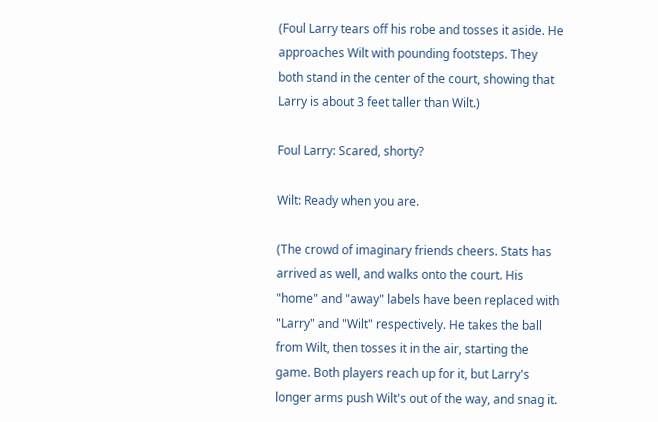(Foul Larry tears off his robe and tosses it aside. He approaches Wilt with pounding footsteps. They both stand in the center of the court, showing that Larry is about 3 feet taller than Wilt.)

Foul Larry: Scared, shorty?

Wilt: Ready when you are.

(The crowd of imaginary friends cheers. Stats has arrived as well, and walks onto the court. His "home" and "away" labels have been replaced with "Larry" and "Wilt" respectively. He takes the ball from Wilt, then tosses it in the air, starting the game. Both players reach up for it, but Larry's longer arms push Wilt's out of the way, and snag it.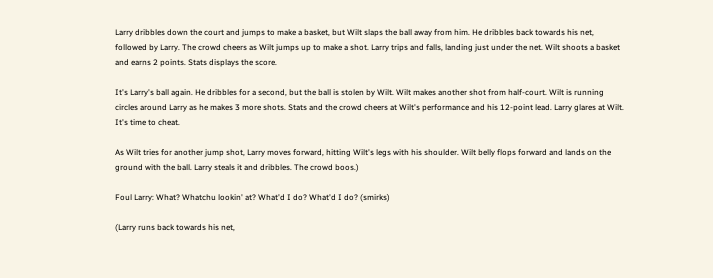Larry dribbles down the court and jumps to make a basket, but Wilt slaps the ball away from him. He dribbles back towards his net, followed by Larry. The crowd cheers as Wilt jumps up to make a shot. Larry trips and falls, landing just under the net. Wilt shoots a basket and earns 2 points. Stats displays the score.

It's Larry's ball again. He dribbles for a second, but the ball is stolen by Wilt. Wilt makes another shot from half-court. Wilt is running circles around Larry as he makes 3 more shots. Stats and the crowd cheers at Wilt's performance and his 12-point lead. Larry glares at Wilt. It's time to cheat.

As Wilt tries for another jump shot, Larry moves forward, hitting Wilt's legs with his shoulder. Wilt belly flops forward and lands on the ground with the ball. Larry steals it and dribbles. The crowd boos.)

Foul Larry: What? Whatchu lookin' at? What'd I do? What'd I do? (smirks)

(Larry runs back towards his net,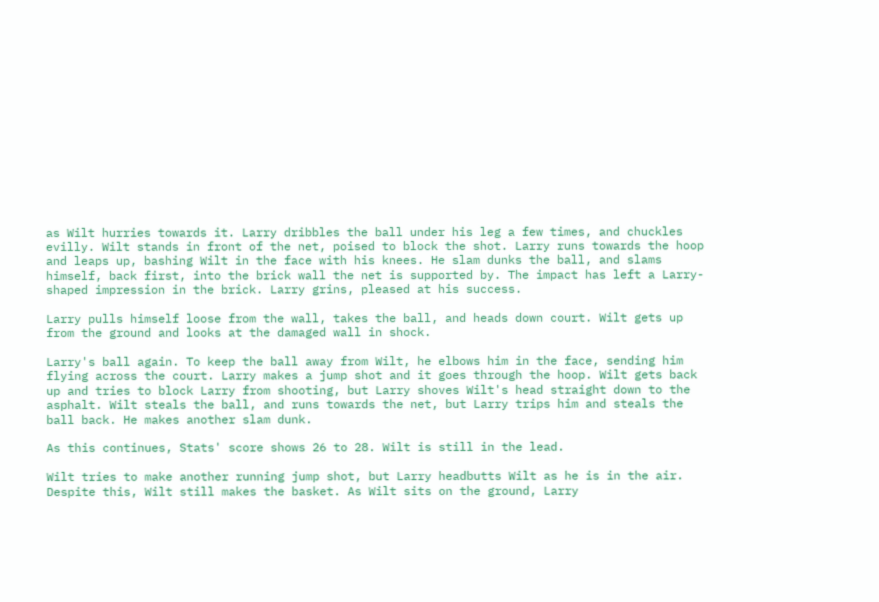as Wilt hurries towards it. Larry dribbles the ball under his leg a few times, and chuckles evilly. Wilt stands in front of the net, poised to block the shot. Larry runs towards the hoop and leaps up, bashing Wilt in the face with his knees. He slam dunks the ball, and slams himself, back first, into the brick wall the net is supported by. The impact has left a Larry-shaped impression in the brick. Larry grins, pleased at his success.

Larry pulls himself loose from the wall, takes the ball, and heads down court. Wilt gets up from the ground and looks at the damaged wall in shock.

Larry's ball again. To keep the ball away from Wilt, he elbows him in the face, sending him flying across the court. Larry makes a jump shot and it goes through the hoop. Wilt gets back up and tries to block Larry from shooting, but Larry shoves Wilt's head straight down to the asphalt. Wilt steals the ball, and runs towards the net, but Larry trips him and steals the ball back. He makes another slam dunk.

As this continues, Stats' score shows 26 to 28. Wilt is still in the lead.

Wilt tries to make another running jump shot, but Larry headbutts Wilt as he is in the air. Despite this, Wilt still makes the basket. As Wilt sits on the ground, Larry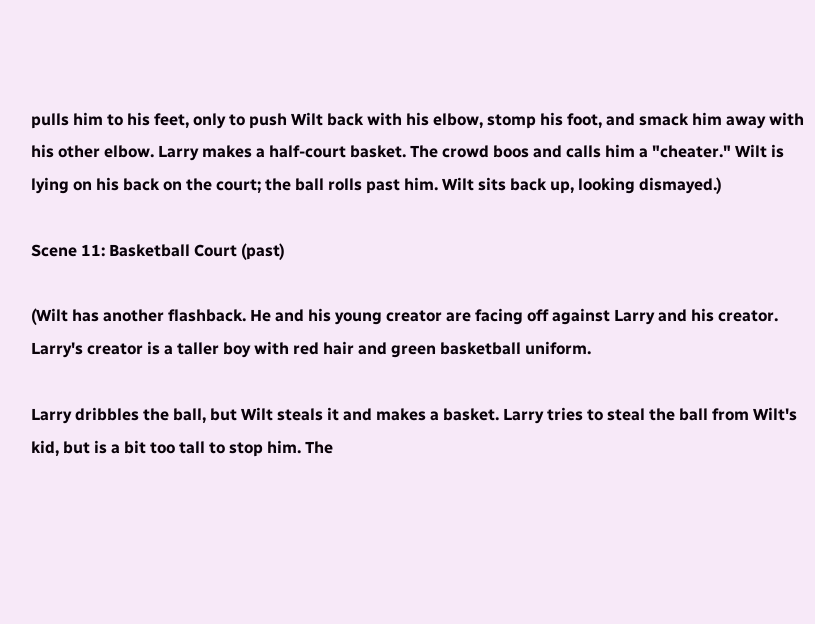pulls him to his feet, only to push Wilt back with his elbow, stomp his foot, and smack him away with his other elbow. Larry makes a half-court basket. The crowd boos and calls him a "cheater." Wilt is lying on his back on the court; the ball rolls past him. Wilt sits back up, looking dismayed.)

Scene 11: Basketball Court (past)

(Wilt has another flashback. He and his young creator are facing off against Larry and his creator. Larry's creator is a taller boy with red hair and green basketball uniform.

Larry dribbles the ball, but Wilt steals it and makes a basket. Larry tries to steal the ball from Wilt's kid, but is a bit too tall to stop him. The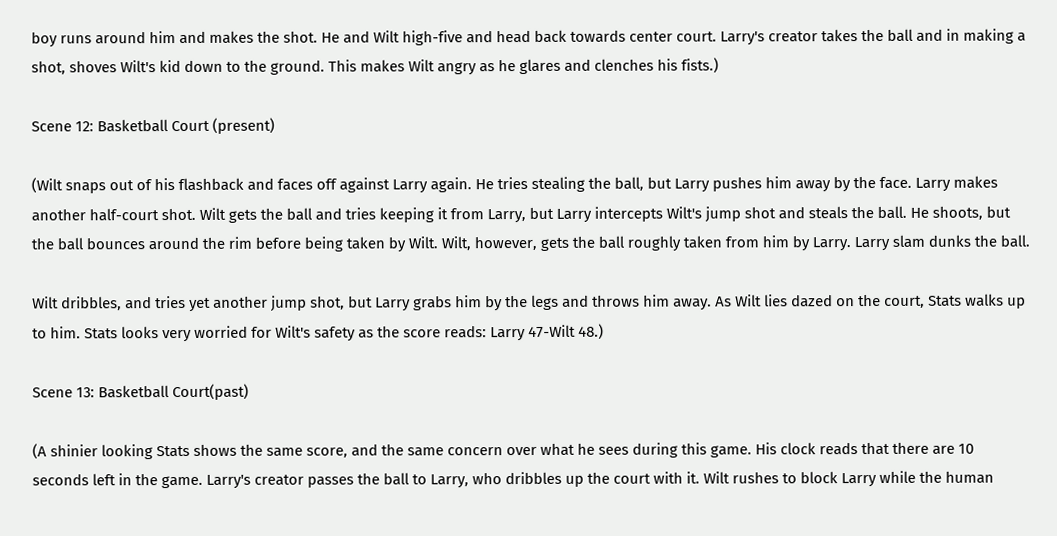boy runs around him and makes the shot. He and Wilt high-five and head back towards center court. Larry's creator takes the ball and in making a shot, shoves Wilt's kid down to the ground. This makes Wilt angry as he glares and clenches his fists.)

Scene 12: Basketball Court (present)

(Wilt snaps out of his flashback and faces off against Larry again. He tries stealing the ball, but Larry pushes him away by the face. Larry makes another half-court shot. Wilt gets the ball and tries keeping it from Larry, but Larry intercepts Wilt's jump shot and steals the ball. He shoots, but the ball bounces around the rim before being taken by Wilt. Wilt, however, gets the ball roughly taken from him by Larry. Larry slam dunks the ball.

Wilt dribbles, and tries yet another jump shot, but Larry grabs him by the legs and throws him away. As Wilt lies dazed on the court, Stats walks up to him. Stats looks very worried for Wilt's safety as the score reads: Larry 47-Wilt 48.)

Scene 13: Basketball Court(past)

(A shinier looking Stats shows the same score, and the same concern over what he sees during this game. His clock reads that there are 10 seconds left in the game. Larry's creator passes the ball to Larry, who dribbles up the court with it. Wilt rushes to block Larry while the human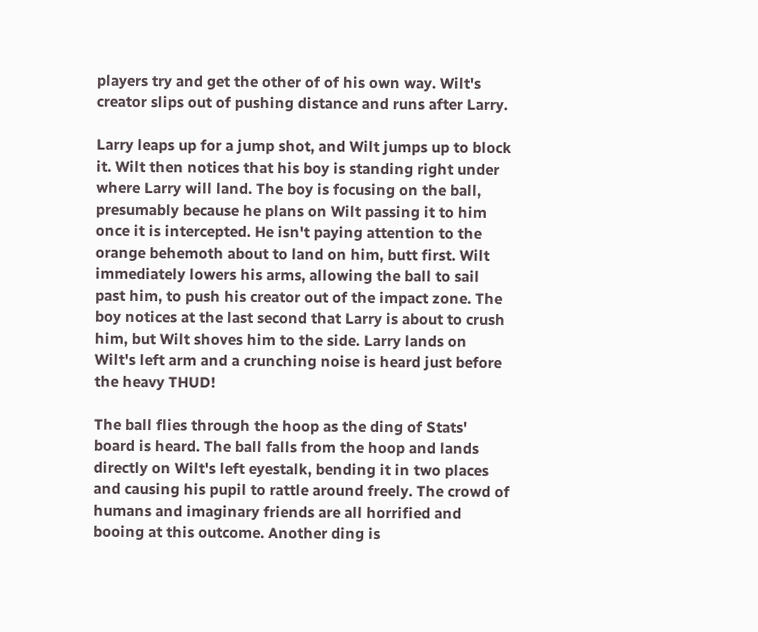players try and get the other of of his own way. Wilt's creator slips out of pushing distance and runs after Larry.

Larry leaps up for a jump shot, and Wilt jumps up to block it. Wilt then notices that his boy is standing right under where Larry will land. The boy is focusing on the ball, presumably because he plans on Wilt passing it to him once it is intercepted. He isn't paying attention to the orange behemoth about to land on him, butt first. Wilt immediately lowers his arms, allowing the ball to sail past him, to push his creator out of the impact zone. The boy notices at the last second that Larry is about to crush him, but Wilt shoves him to the side. Larry lands on Wilt's left arm and a crunching noise is heard just before the heavy THUD!

The ball flies through the hoop as the ding of Stats' board is heard. The ball falls from the hoop and lands directly on Wilt's left eyestalk, bending it in two places and causing his pupil to rattle around freely. The crowd of humans and imaginary friends are all horrified and booing at this outcome. Another ding is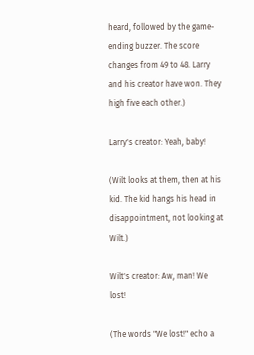heard, followed by the game-ending buzzer. The score changes from 49 to 48. Larry and his creator have won. They high five each other.)

Larry's creator: Yeah, baby!

(Wilt looks at them, then at his kid. The kid hangs his head in disappointment, not looking at Wilt.)

Wilt's creator: Aw, man! We lost!

(The words "We lost!" echo a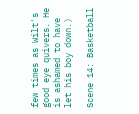few times as Wilt's good eye quivers. He is ashamed to have let his boy down.)

Scene 14: Basketball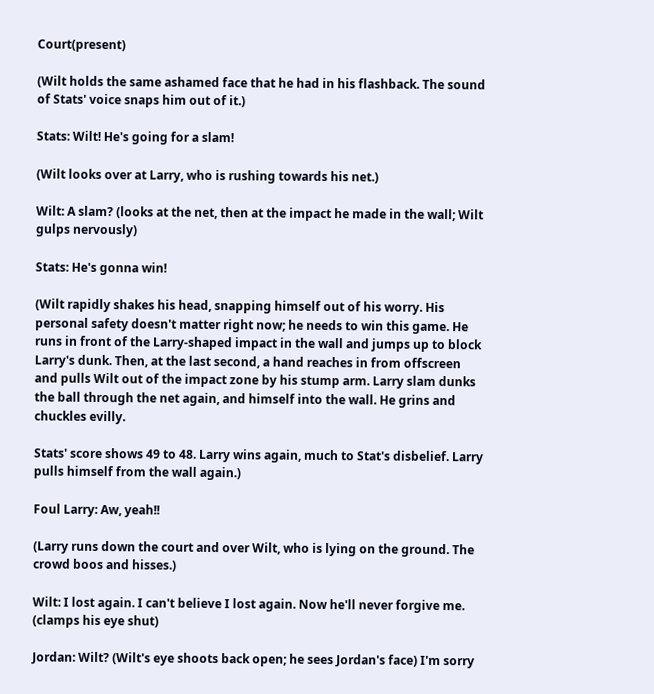Court(present)

(Wilt holds the same ashamed face that he had in his flashback. The sound of Stats' voice snaps him out of it.)

Stats: Wilt! He's going for a slam!

(Wilt looks over at Larry, who is rushing towards his net.)

Wilt: A slam? (looks at the net, then at the impact he made in the wall; Wilt gulps nervously)

Stats: He's gonna win!

(Wilt rapidly shakes his head, snapping himself out of his worry. His personal safety doesn't matter right now; he needs to win this game. He runs in front of the Larry-shaped impact in the wall and jumps up to block Larry's dunk. Then, at the last second, a hand reaches in from offscreen and pulls Wilt out of the impact zone by his stump arm. Larry slam dunks the ball through the net again, and himself into the wall. He grins and chuckles evilly.

Stats' score shows 49 to 48. Larry wins again, much to Stat's disbelief. Larry pulls himself from the wall again.)

Foul Larry: Aw, yeah!!

(Larry runs down the court and over Wilt, who is lying on the ground. The crowd boos and hisses.)

Wilt: I lost again. I can't believe I lost again. Now he'll never forgive me. (clamps his eye shut)

Jordan: Wilt? (Wilt's eye shoots back open; he sees Jordan's face) I'm sorry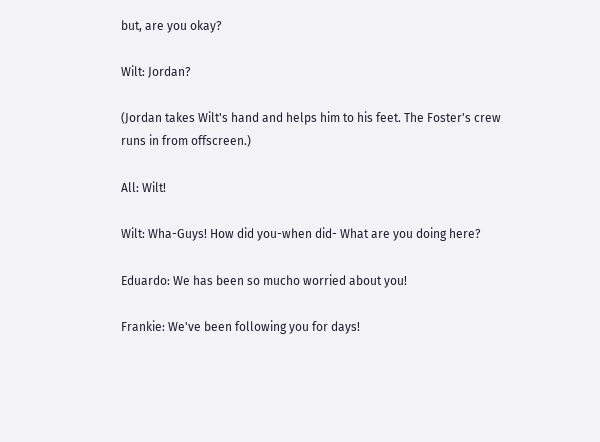but, are you okay?

Wilt: Jordan?

(Jordan takes Wilt's hand and helps him to his feet. The Foster's crew runs in from offscreen.)

All: Wilt!

Wilt: Wha-Guys! How did you-when did- What are you doing here?

Eduardo: We has been so mucho worried about you!

Frankie: We've been following you for days!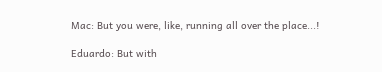Mac: But you were, like, running all over the place...!

Eduardo: But with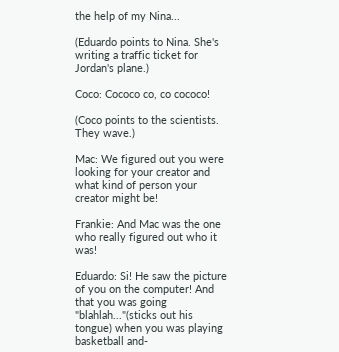the help of my Nina...

(Eduardo points to Nina. She's writing a traffic ticket for Jordan's plane.)

Coco: Cococo co, co cococo!

(Coco points to the scientists. They wave.)

Mac: We figured out you were looking for your creator and what kind of person your creator might be!

Frankie: And Mac was the one who really figured out who it was!

Eduardo: Si! He saw the picture of you on the computer! And that you was going "blahlah..."(sticks out his tongue) when you was playing basketball and-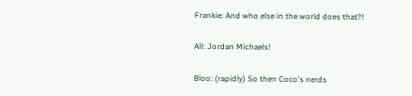Frankie: And who else in the world does that?!

All: Jordan Michaels!

Bloo: (rapidly) So then Coco's nerds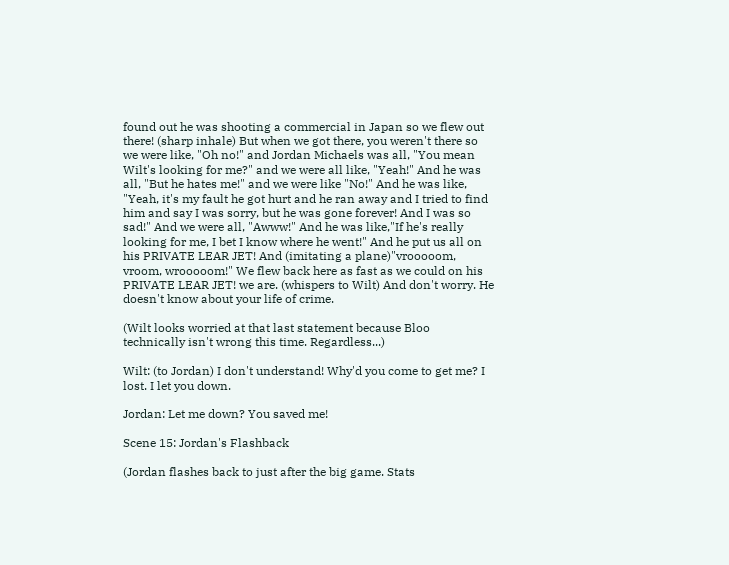found out he was shooting a commercial in Japan so we flew out there! (sharp inhale) But when we got there, you weren't there so we were like, "Oh no!" and Jordan Michaels was all, "You mean Wilt's looking for me?" and we were all like, "Yeah!" And he was all, "But he hates me!" and we were like "No!" And he was like, "Yeah, it's my fault he got hurt and he ran away and I tried to find him and say I was sorry, but he was gone forever! And I was so sad!" And we were all, "Awww!" And he was like,"If he's really looking for me, I bet I know where he went!" And he put us all on his PRIVATE LEAR JET! And (imitating a plane)"vrooooom, vroom, wrooooom!" We flew back here as fast as we could on his PRIVATE LEAR JET! we are. (whispers to Wilt) And don't worry. He doesn't know about your life of crime.

(Wilt looks worried at that last statement because Bloo technically isn't wrong this time. Regardless...)

Wilt: (to Jordan) I don't understand! Why'd you come to get me? I lost. I let you down.

Jordan: Let me down? You saved me!

Scene 15: Jordan's Flashback

(Jordan flashes back to just after the big game. Stats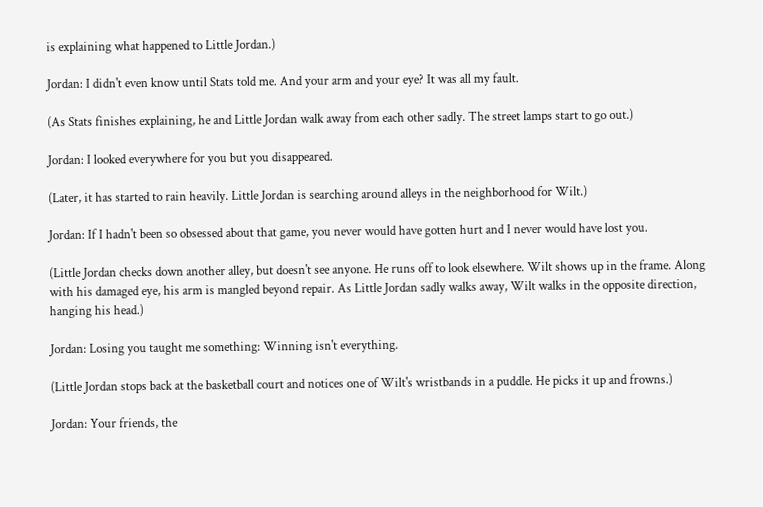is explaining what happened to Little Jordan.)

Jordan: I didn't even know until Stats told me. And your arm and your eye? It was all my fault.

(As Stats finishes explaining, he and Little Jordan walk away from each other sadly. The street lamps start to go out.)

Jordan: I looked everywhere for you but you disappeared.

(Later, it has started to rain heavily. Little Jordan is searching around alleys in the neighborhood for Wilt.)

Jordan: If I hadn't been so obsessed about that game, you never would have gotten hurt and I never would have lost you.

(Little Jordan checks down another alley, but doesn't see anyone. He runs off to look elsewhere. Wilt shows up in the frame. Along with his damaged eye, his arm is mangled beyond repair. As Little Jordan sadly walks away, Wilt walks in the opposite direction, hanging his head.)

Jordan: Losing you taught me something: Winning isn't everything.

(Little Jordan stops back at the basketball court and notices one of Wilt's wristbands in a puddle. He picks it up and frowns.)

Jordan: Your friends, the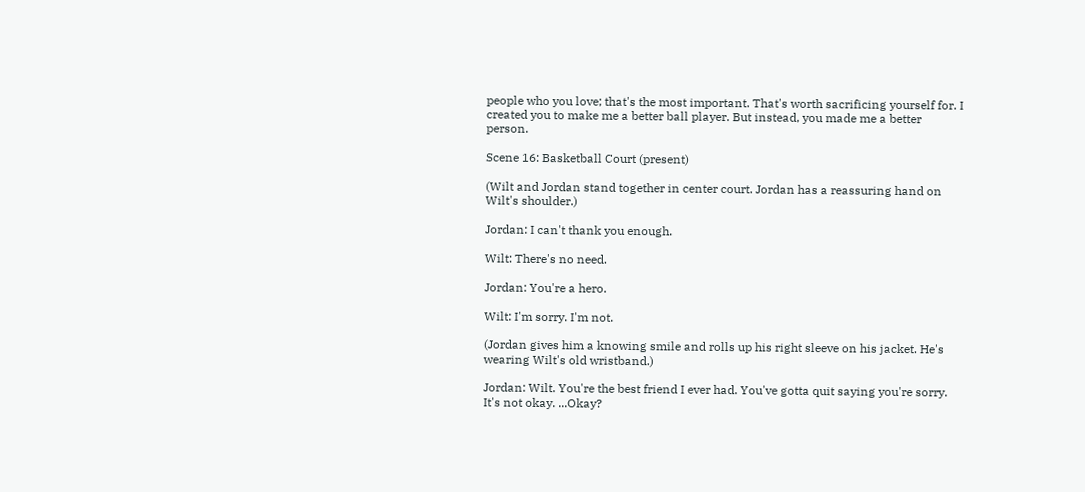people who you love; that's the most important. That's worth sacrificing yourself for. I created you to make me a better ball player. But instead, you made me a better person.

Scene 16: Basketball Court (present)

(Wilt and Jordan stand together in center court. Jordan has a reassuring hand on Wilt's shoulder.)

Jordan: I can't thank you enough.

Wilt: There's no need.

Jordan: You're a hero.

Wilt: I'm sorry. I'm not.

(Jordan gives him a knowing smile and rolls up his right sleeve on his jacket. He's wearing Wilt's old wristband.)

Jordan: Wilt. You're the best friend I ever had. You've gotta quit saying you're sorry. It's not okay. ...Okay?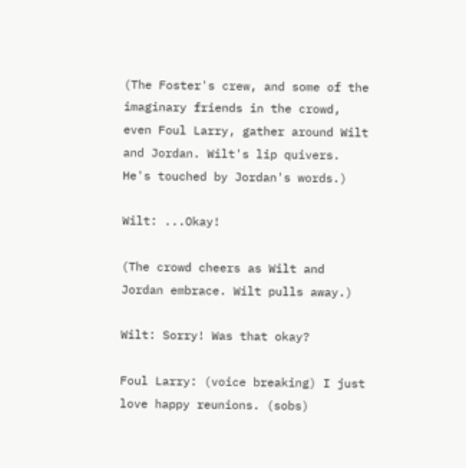(The Foster's crew, and some of the imaginary friends in the crowd, even Foul Larry, gather around Wilt and Jordan. Wilt's lip quivers. He's touched by Jordan's words.)

Wilt: ...Okay!

(The crowd cheers as Wilt and Jordan embrace. Wilt pulls away.)

Wilt: Sorry! Was that okay?

Foul Larry: (voice breaking) I just love happy reunions. (sobs)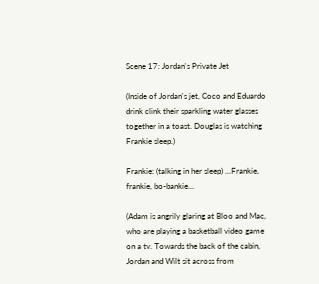Scene 17: Jordan's Private Jet

(Inside of Jordan's jet, Coco and Eduardo drink clink their sparkling water glasses together in a toast. Douglas is watching Frankie sleep.)

Frankie: (talking in her sleep) ...Frankie, frankie, bo-bankie...

(Adam is angrily glaring at Bloo and Mac, who are playing a basketball video game on a tv. Towards the back of the cabin, Jordan and Wilt sit across from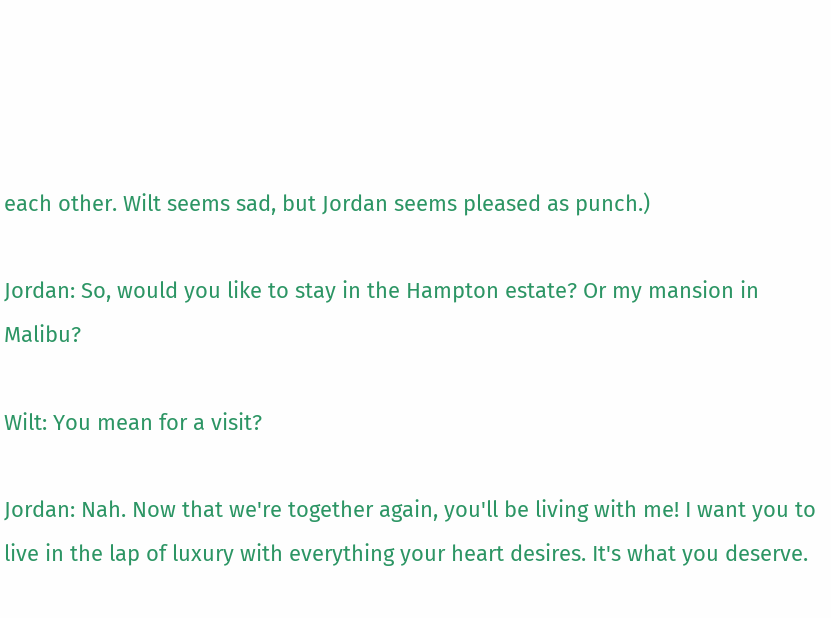each other. Wilt seems sad, but Jordan seems pleased as punch.)

Jordan: So, would you like to stay in the Hampton estate? Or my mansion in Malibu?

Wilt: You mean for a visit?

Jordan: Nah. Now that we're together again, you'll be living with me! I want you to live in the lap of luxury with everything your heart desires. It's what you deserve.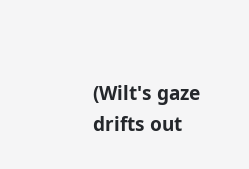(Wilt's gaze drifts out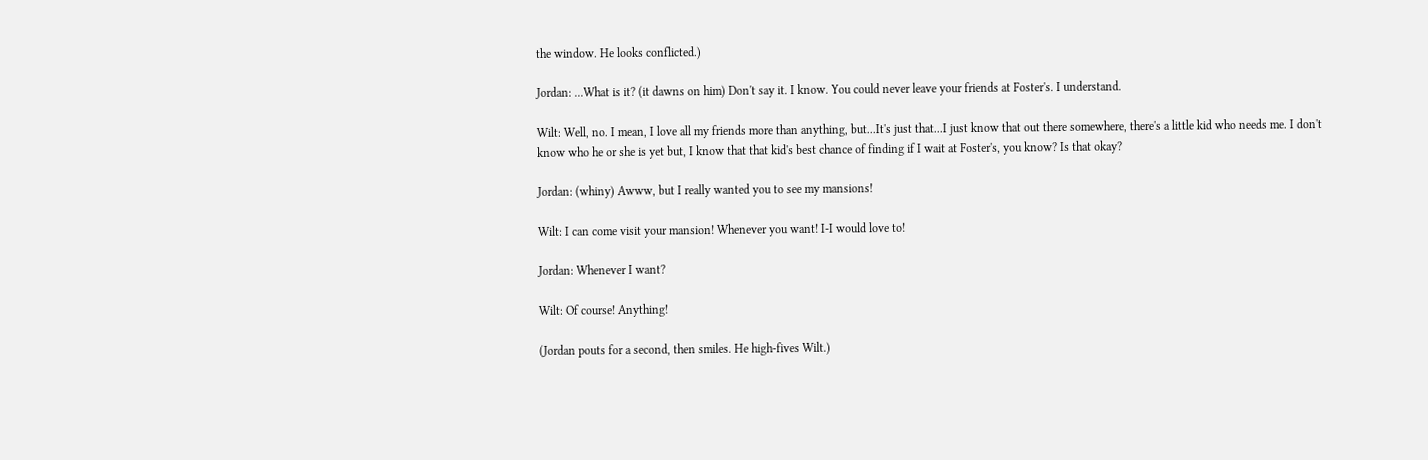the window. He looks conflicted.)

Jordan: ...What is it? (it dawns on him) Don't say it. I know. You could never leave your friends at Foster's. I understand.

Wilt: Well, no. I mean, I love all my friends more than anything, but...It's just that...I just know that out there somewhere, there's a little kid who needs me. I don't know who he or she is yet but, I know that that kid's best chance of finding if I wait at Foster's, you know? Is that okay?

Jordan: (whiny) Awww, but I really wanted you to see my mansions!

Wilt: I can come visit your mansion! Whenever you want! I-I would love to!

Jordan: Whenever I want?

Wilt: Of course! Anything!

(Jordan pouts for a second, then smiles. He high-fives Wilt.)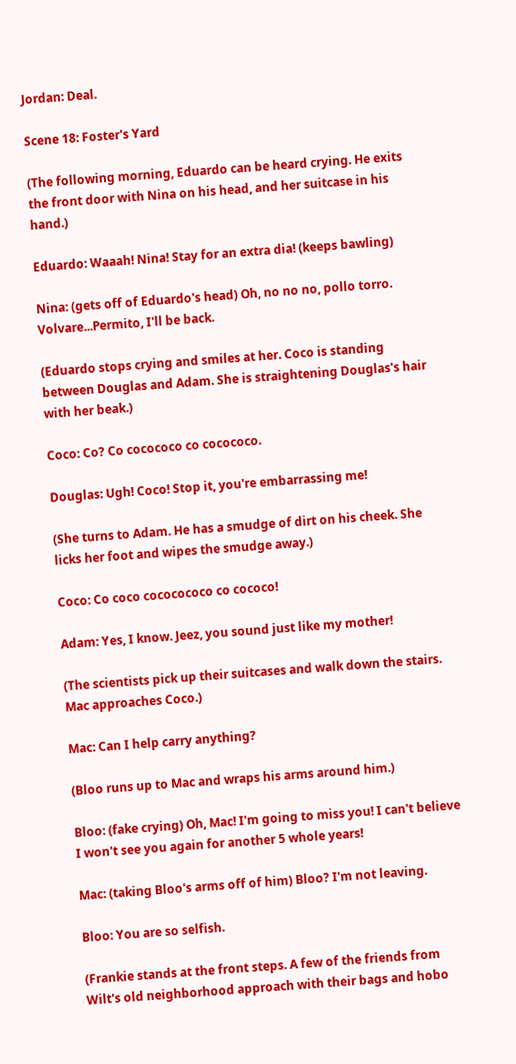Jordan: Deal.

Scene 18: Foster's Yard

(The following morning, Eduardo can be heard crying. He exits the front door with Nina on his head, and her suitcase in his hand.)

Eduardo: Waaah! Nina! Stay for an extra dia! (keeps bawling)

Nina: (gets off of Eduardo's head) Oh, no no no, pollo torro. Volvare...Permito, I'll be back.

(Eduardo stops crying and smiles at her. Coco is standing between Douglas and Adam. She is straightening Douglas's hair with her beak.)

Coco: Co? Co cocococo co cocococo.

Douglas: Ugh! Coco! Stop it, you're embarrassing me!

(She turns to Adam. He has a smudge of dirt on his cheek. She licks her foot and wipes the smudge away.)

Coco: Co coco cococococo co cococo!

Adam: Yes, I know. Jeez, you sound just like my mother!

(The scientists pick up their suitcases and walk down the stairs. Mac approaches Coco.)

Mac: Can I help carry anything?

(Bloo runs up to Mac and wraps his arms around him.)

Bloo: (fake crying) Oh, Mac! I'm going to miss you! I can't believe I won't see you again for another 5 whole years!

Mac: (taking Bloo's arms off of him) Bloo? I'm not leaving.

Bloo: You are so selfish.

(Frankie stands at the front steps. A few of the friends from Wilt's old neighborhood approach with their bags and hobo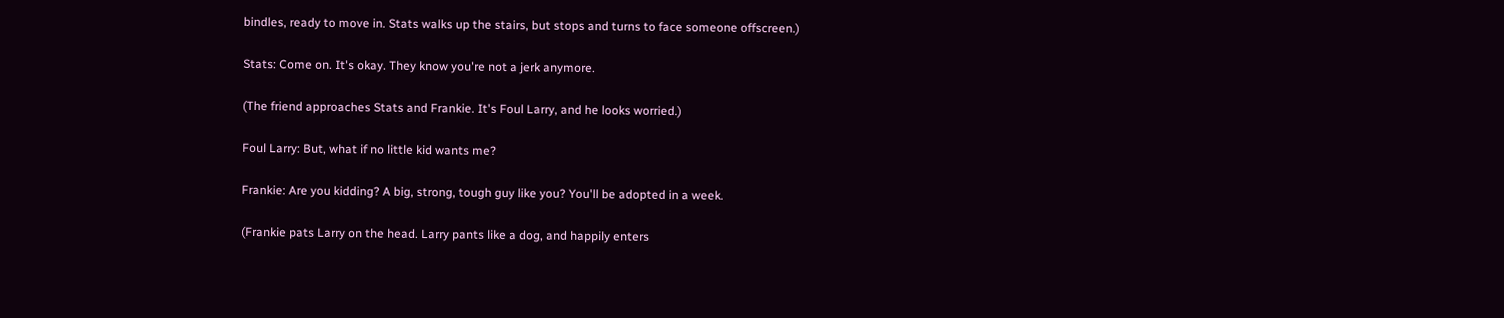bindles, ready to move in. Stats walks up the stairs, but stops and turns to face someone offscreen.)

Stats: Come on. It's okay. They know you're not a jerk anymore.

(The friend approaches Stats and Frankie. It's Foul Larry, and he looks worried.)

Foul Larry: But, what if no little kid wants me?

Frankie: Are you kidding? A big, strong, tough guy like you? You'll be adopted in a week.

(Frankie pats Larry on the head. Larry pants like a dog, and happily enters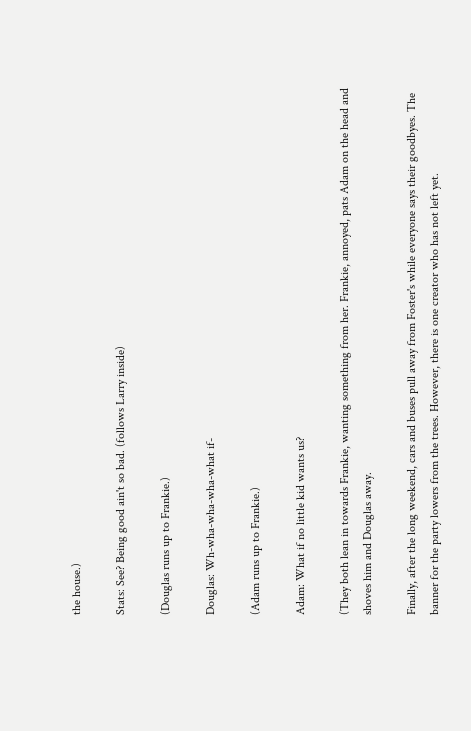the house.)

Stats: See? Being good ain't so bad. (follows Larry inside)

(Douglas runs up to Frankie.)

Douglas: Wh-wha-wha-wha-what if-

(Adam runs up to Frankie.)

Adam: What if no little kid wants us?

(They both lean in towards Frankie, wanting something from her. Frankie, annoyed, pats Adam on the head and shoves him and Douglas away.

Finally, after the long weekend, cars and buses pull away from Foster's while everyone says their goodbyes. The banner for the party lowers from the trees. However, there is one creator who has not left yet.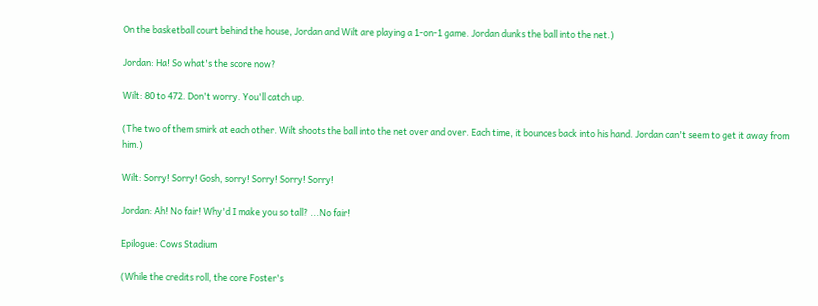On the basketball court behind the house, Jordan and Wilt are playing a 1-on-1 game. Jordan dunks the ball into the net.)

Jordan: Ha! So what's the score now?

Wilt: 80 to 472. Don't worry. You'll catch up.

(The two of them smirk at each other. Wilt shoots the ball into the net over and over. Each time, it bounces back into his hand. Jordan can't seem to get it away from him.)

Wilt: Sorry! Sorry! Gosh, sorry! Sorry! Sorry! Sorry!

Jordan: Ah! No fair! Why'd I make you so tall? ...No fair!

Epilogue: Cows Stadium

(While the credits roll, the core Foster's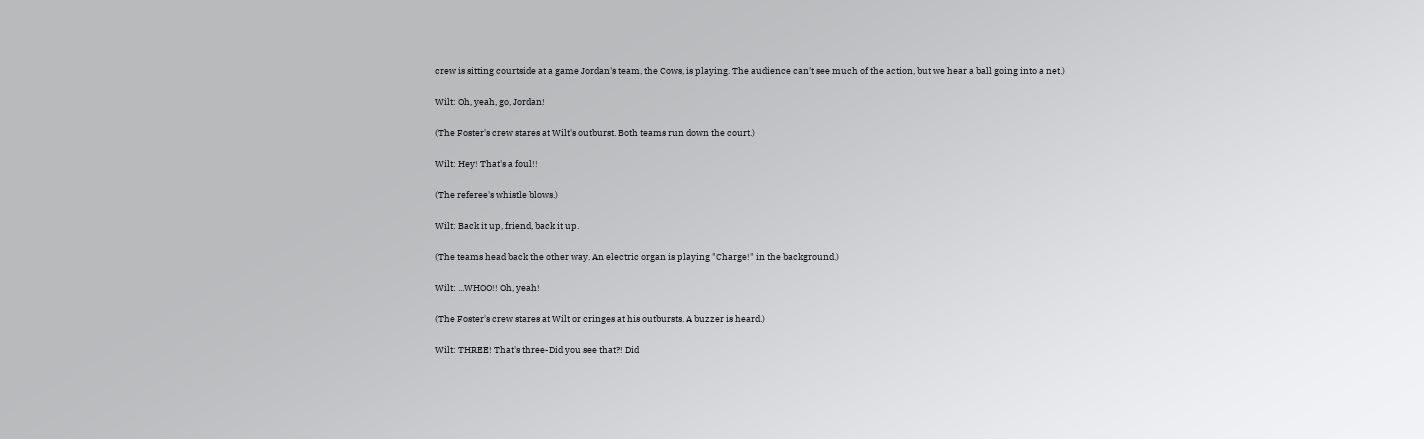crew is sitting courtside at a game Jordan's team, the Cows, is playing. The audience can't see much of the action, but we hear a ball going into a net.)

Wilt: Oh, yeah, go, Jordan!

(The Foster's crew stares at Wilt's outburst. Both teams run down the court.)

Wilt: Hey! That's a foul!!

(The referee's whistle blows.)

Wilt: Back it up, friend, back it up.

(The teams head back the other way. An electric organ is playing "Charge!" in the background.)

Wilt: ...WHOO!! Oh, yeah!

(The Foster's crew stares at Wilt or cringes at his outbursts. A buzzer is heard.)

Wilt: THREE! That's three-Did you see that?! Did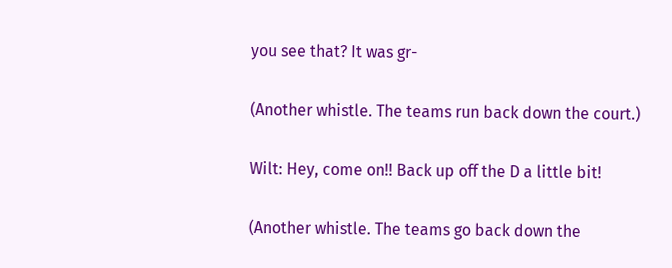you see that? It was gr-

(Another whistle. The teams run back down the court.)

Wilt: Hey, come on!! Back up off the D a little bit!

(Another whistle. The teams go back down the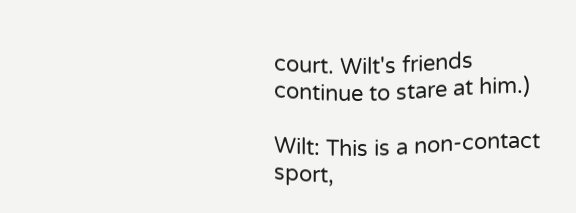court. Wilt's friends continue to stare at him.)

Wilt: This is a non-contact sport,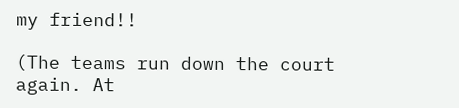my friend!!

(The teams run down the court again. At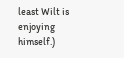least Wilt is enjoying himself.)